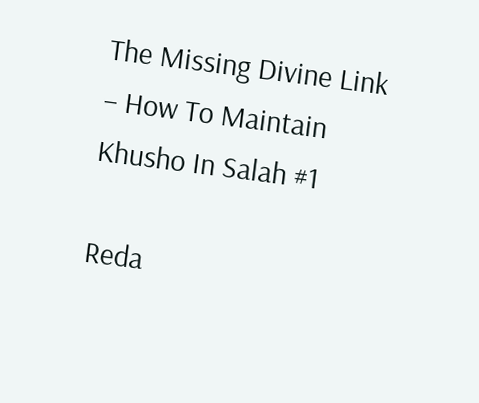The Missing Divine Link – How To Maintain Khusho In Salah #1

Reda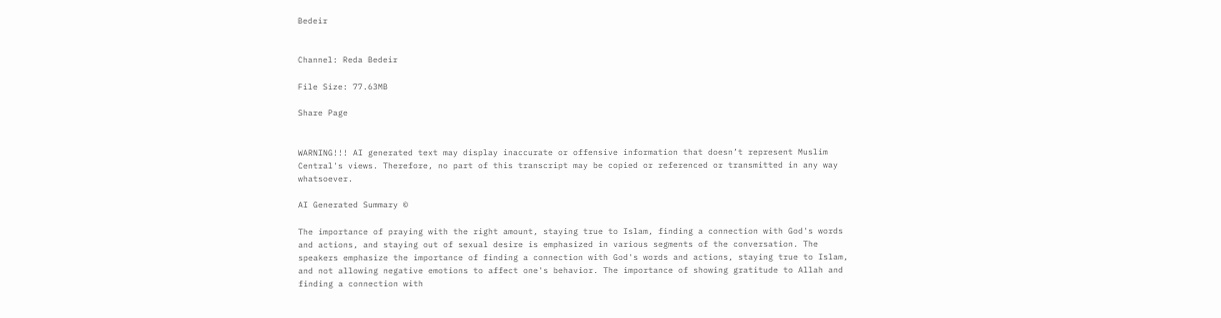Bedeir


Channel: Reda Bedeir

File Size: 77.63MB

Share Page


WARNING!!! AI generated text may display inaccurate or offensive information that doesn’t represent Muslim Central's views. Therefore, no part of this transcript may be copied or referenced or transmitted in any way whatsoever.

AI Generated Summary ©

The importance of praying with the right amount, staying true to Islam, finding a connection with God's words and actions, and staying out of sexual desire is emphasized in various segments of the conversation. The speakers emphasize the importance of finding a connection with God's words and actions, staying true to Islam, and not allowing negative emotions to affect one's behavior. The importance of showing gratitude to Allah and finding a connection with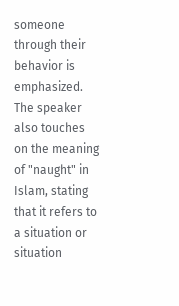someone through their behavior is emphasized. The speaker also touches on the meaning of "naught" in Islam, stating that it refers to a situation or situation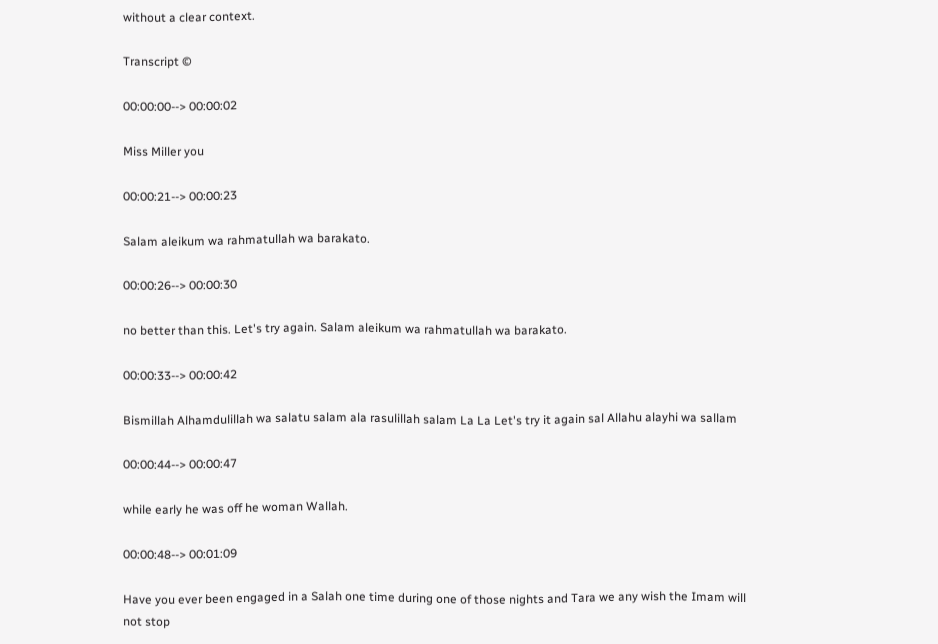without a clear context.

Transcript ©

00:00:00--> 00:00:02

Miss Miller you

00:00:21--> 00:00:23

Salam aleikum wa rahmatullah wa barakato.

00:00:26--> 00:00:30

no better than this. Let's try again. Salam aleikum wa rahmatullah wa barakato.

00:00:33--> 00:00:42

Bismillah Alhamdulillah wa salatu salam ala rasulillah salam La La Let's try it again sal Allahu alayhi wa sallam

00:00:44--> 00:00:47

while early he was off he woman Wallah.

00:00:48--> 00:01:09

Have you ever been engaged in a Salah one time during one of those nights and Tara we any wish the Imam will not stop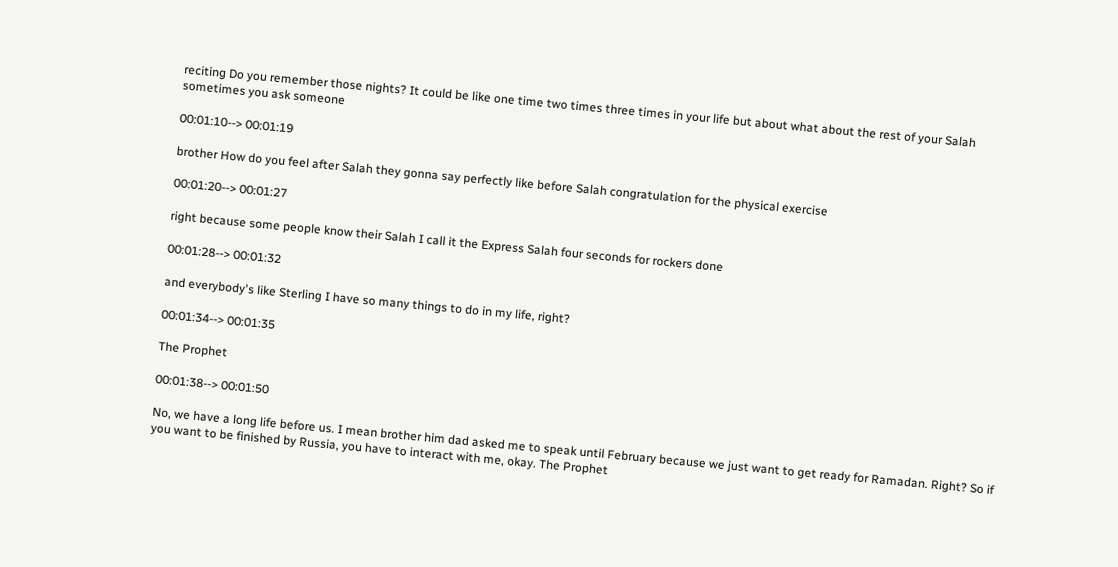reciting Do you remember those nights? It could be like one time two times three times in your life but about what about the rest of your Salah sometimes you ask someone

00:01:10--> 00:01:19

brother How do you feel after Salah they gonna say perfectly like before Salah congratulation for the physical exercise

00:01:20--> 00:01:27

right because some people know their Salah I call it the Express Salah four seconds for rockers done

00:01:28--> 00:01:32

and everybody's like Sterling I have so many things to do in my life, right?

00:01:34--> 00:01:35

The Prophet

00:01:38--> 00:01:50

No, we have a long life before us. I mean brother him dad asked me to speak until February because we just want to get ready for Ramadan. Right? So if you want to be finished by Russia, you have to interact with me, okay. The Prophet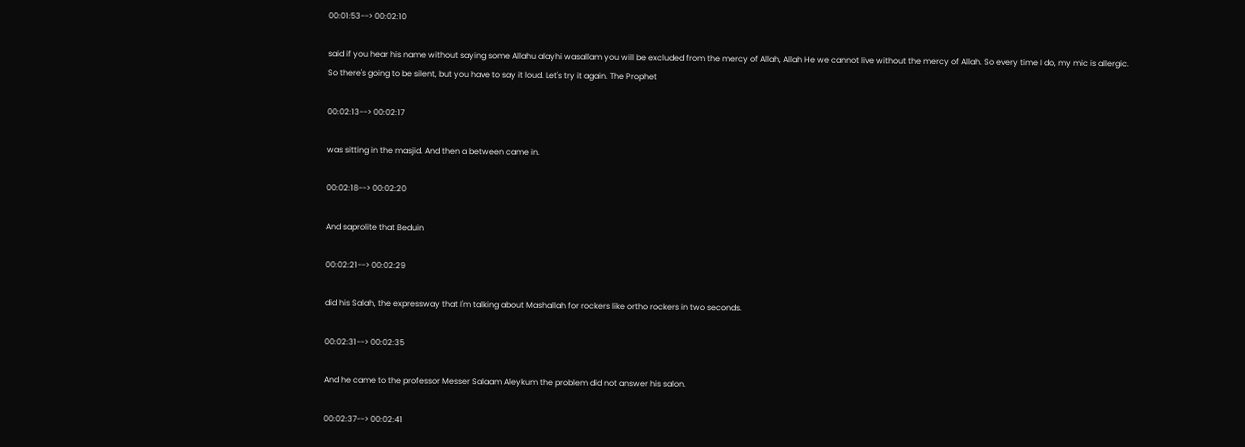00:01:53--> 00:02:10

said if you hear his name without saying some Allahu alayhi wasallam you will be excluded from the mercy of Allah, Allah He we cannot live without the mercy of Allah. So every time I do, my mic is allergic. So there's going to be silent, but you have to say it loud. Let's try it again. The Prophet

00:02:13--> 00:02:17

was sitting in the masjid. And then a between came in.

00:02:18--> 00:02:20

And saprolite that Beduin

00:02:21--> 00:02:29

did his Salah, the expressway that I'm talking about Mashallah for rockers like ortho rockers in two seconds.

00:02:31--> 00:02:35

And he came to the professor Messer Salaam Aleykum the problem did not answer his salon.

00:02:37--> 00:02:41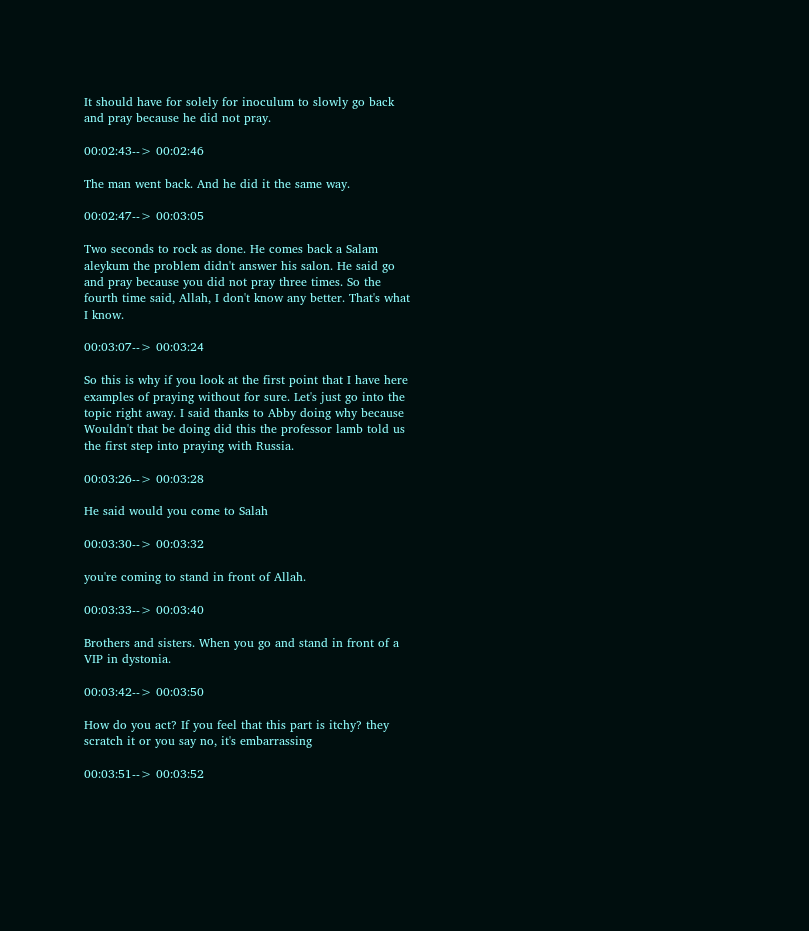It should have for solely for inoculum to slowly go back and pray because he did not pray.

00:02:43--> 00:02:46

The man went back. And he did it the same way.

00:02:47--> 00:03:05

Two seconds to rock as done. He comes back a Salam aleykum the problem didn't answer his salon. He said go and pray because you did not pray three times. So the fourth time said, Allah, I don't know any better. That's what I know.

00:03:07--> 00:03:24

So this is why if you look at the first point that I have here examples of praying without for sure. Let's just go into the topic right away. I said thanks to Abby doing why because Wouldn't that be doing did this the professor lamb told us the first step into praying with Russia.

00:03:26--> 00:03:28

He said would you come to Salah

00:03:30--> 00:03:32

you're coming to stand in front of Allah.

00:03:33--> 00:03:40

Brothers and sisters. When you go and stand in front of a VIP in dystonia.

00:03:42--> 00:03:50

How do you act? If you feel that this part is itchy? they scratch it or you say no, it's embarrassing

00:03:51--> 00:03:52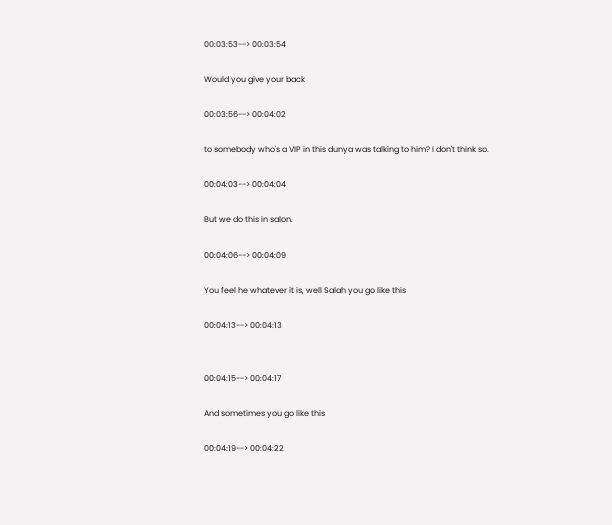00:03:53--> 00:03:54

Would you give your back

00:03:56--> 00:04:02

to somebody who's a VIP in this dunya was talking to him? I don't think so.

00:04:03--> 00:04:04

But we do this in salon.

00:04:06--> 00:04:09

You feel he whatever it is, well Salah you go like this

00:04:13--> 00:04:13


00:04:15--> 00:04:17

And sometimes you go like this

00:04:19--> 00:04:22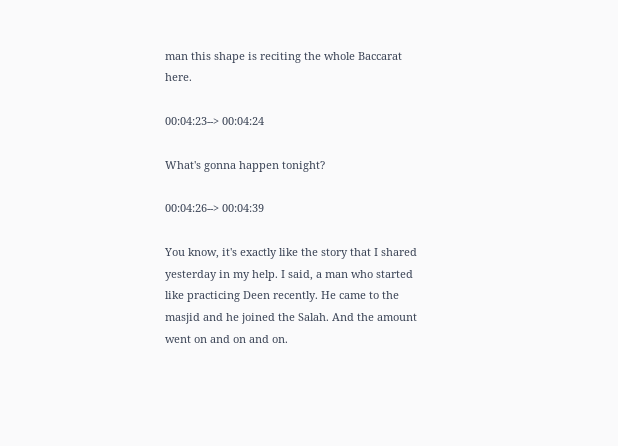man this shape is reciting the whole Baccarat here.

00:04:23--> 00:04:24

What's gonna happen tonight?

00:04:26--> 00:04:39

You know, it's exactly like the story that I shared yesterday in my help. I said, a man who started like practicing Deen recently. He came to the masjid and he joined the Salah. And the amount went on and on and on.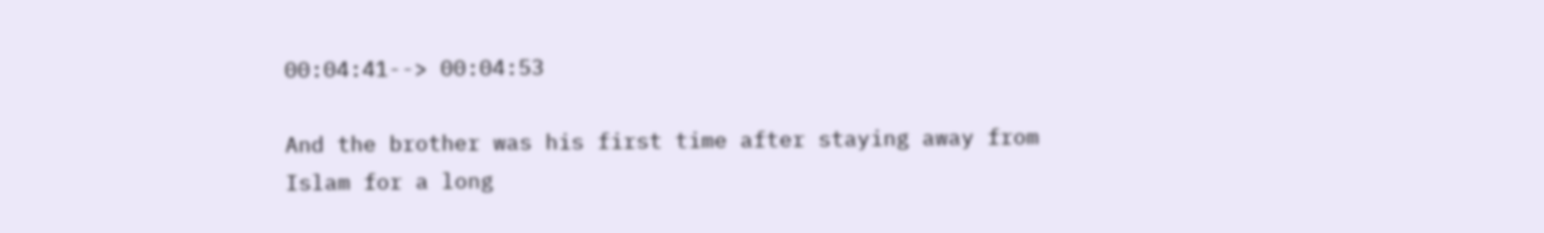00:04:41--> 00:04:53

And the brother was his first time after staying away from Islam for a long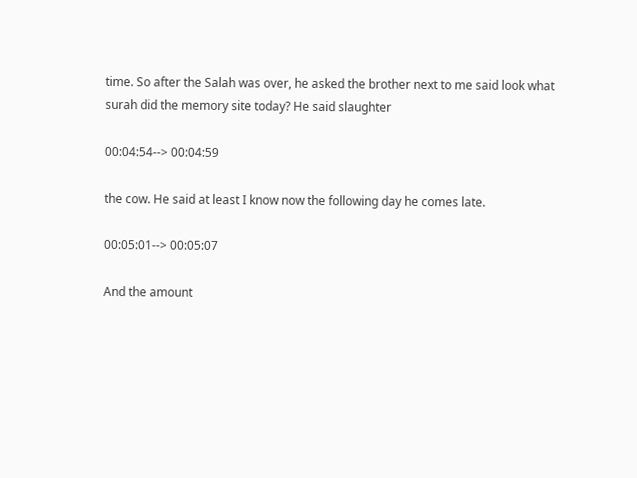time. So after the Salah was over, he asked the brother next to me said look what surah did the memory site today? He said slaughter

00:04:54--> 00:04:59

the cow. He said at least I know now the following day he comes late.

00:05:01--> 00:05:07

And the amount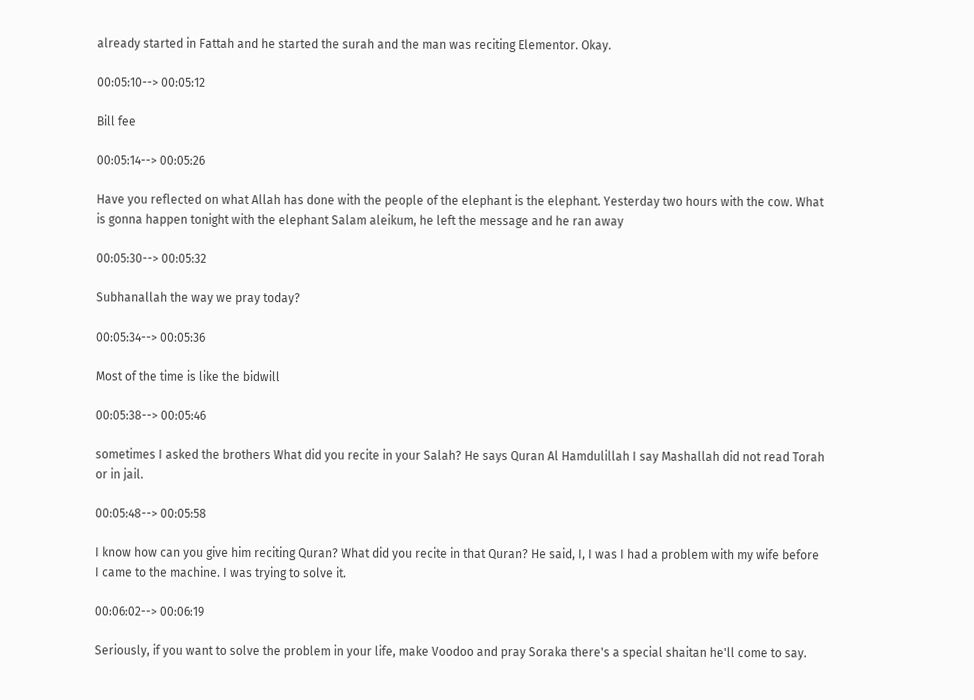already started in Fattah and he started the surah and the man was reciting Elementor. Okay.

00:05:10--> 00:05:12

Bill fee

00:05:14--> 00:05:26

Have you reflected on what Allah has done with the people of the elephant is the elephant. Yesterday two hours with the cow. What is gonna happen tonight with the elephant Salam aleikum, he left the message and he ran away

00:05:30--> 00:05:32

Subhanallah the way we pray today?

00:05:34--> 00:05:36

Most of the time is like the bidwill

00:05:38--> 00:05:46

sometimes I asked the brothers What did you recite in your Salah? He says Quran Al Hamdulillah I say Mashallah did not read Torah or in jail.

00:05:48--> 00:05:58

I know how can you give him reciting Quran? What did you recite in that Quran? He said, I, I was I had a problem with my wife before I came to the machine. I was trying to solve it.

00:06:02--> 00:06:19

Seriously, if you want to solve the problem in your life, make Voodoo and pray Soraka there's a special shaitan he'll come to say.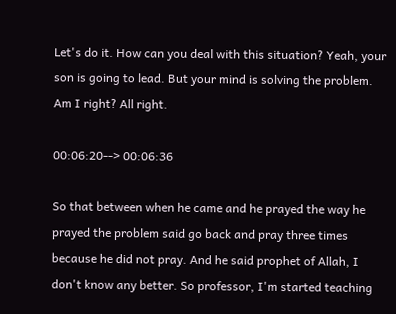Let's do it. How can you deal with this situation? Yeah, your son is going to lead. But your mind is solving the problem. Am I right? All right.

00:06:20--> 00:06:36

So that between when he came and he prayed the way he prayed the problem said go back and pray three times because he did not pray. And he said prophet of Allah, I don't know any better. So professor, I'm started teaching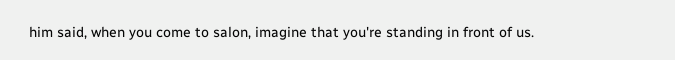him said, when you come to salon, imagine that you're standing in front of us.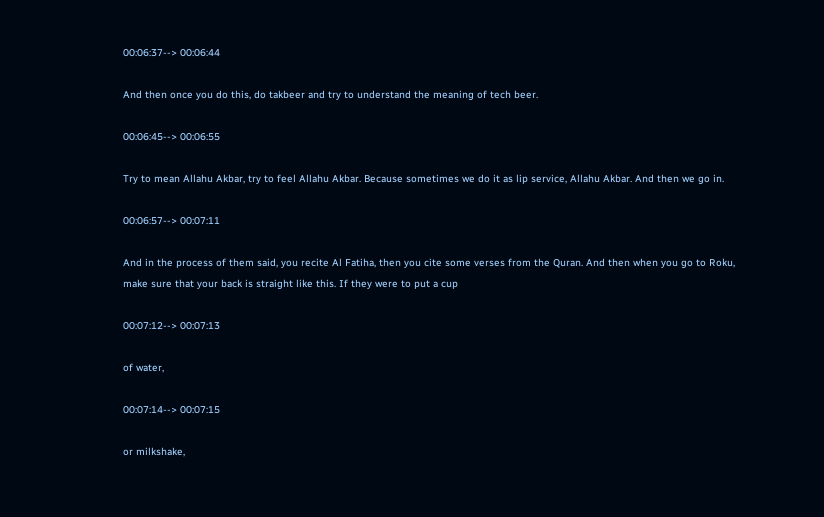00:06:37--> 00:06:44

And then once you do this, do takbeer and try to understand the meaning of tech beer.

00:06:45--> 00:06:55

Try to mean Allahu Akbar, try to feel Allahu Akbar. Because sometimes we do it as lip service, Allahu Akbar. And then we go in.

00:06:57--> 00:07:11

And in the process of them said, you recite Al Fatiha, then you cite some verses from the Quran. And then when you go to Roku, make sure that your back is straight like this. If they were to put a cup

00:07:12--> 00:07:13

of water,

00:07:14--> 00:07:15

or milkshake,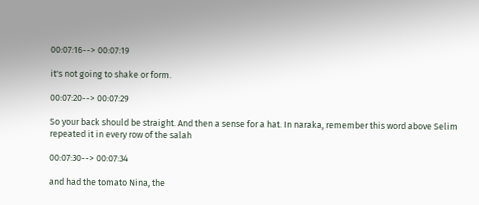00:07:16--> 00:07:19

it's not going to shake or form.

00:07:20--> 00:07:29

So your back should be straight. And then a sense for a hat. In naraka, remember this word above Selim repeated it in every row of the salah

00:07:30--> 00:07:34

and had the tomato Nina, the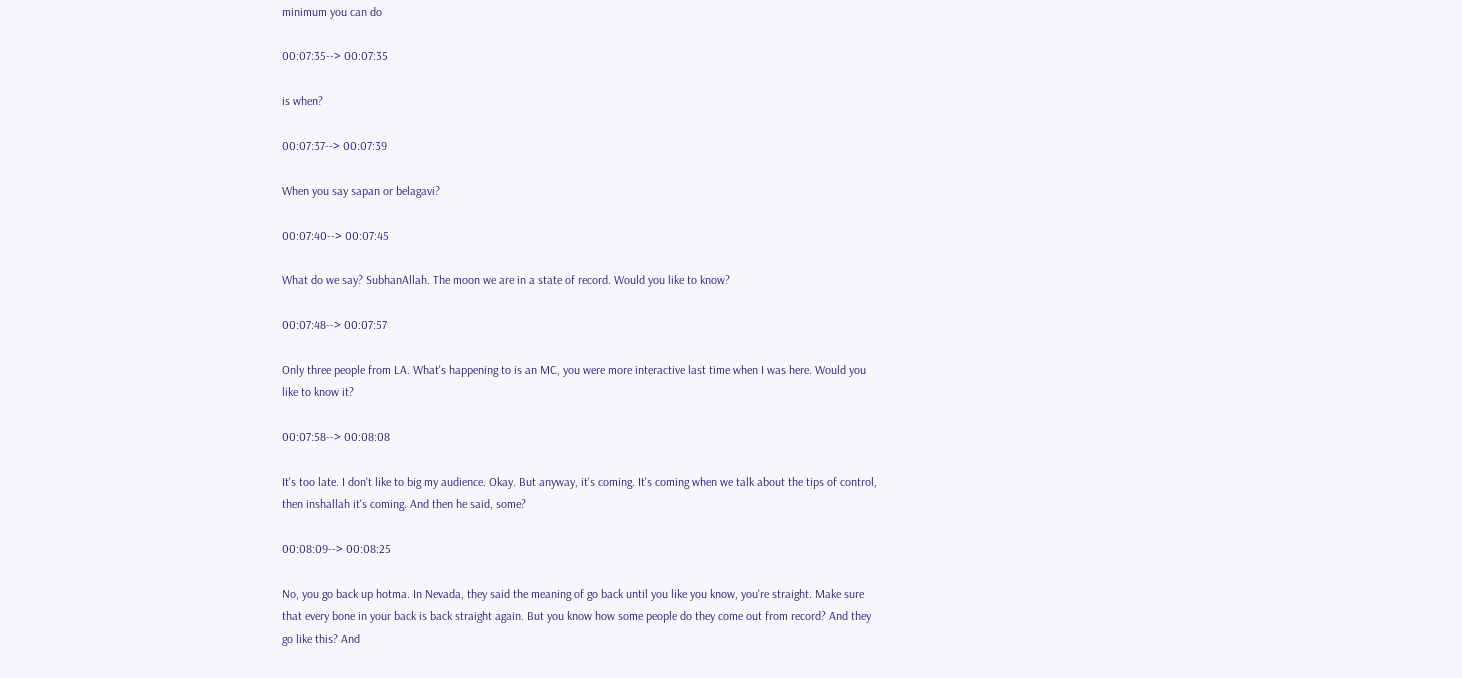minimum you can do

00:07:35--> 00:07:35

is when?

00:07:37--> 00:07:39

When you say sapan or belagavi?

00:07:40--> 00:07:45

What do we say? SubhanAllah. The moon we are in a state of record. Would you like to know?

00:07:48--> 00:07:57

Only three people from LA. What's happening to is an MC, you were more interactive last time when I was here. Would you like to know it?

00:07:58--> 00:08:08

It's too late. I don't like to big my audience. Okay. But anyway, it's coming. It's coming when we talk about the tips of control, then inshallah it's coming. And then he said, some?

00:08:09--> 00:08:25

No, you go back up hotma. In Nevada, they said the meaning of go back until you like you know, you're straight. Make sure that every bone in your back is back straight again. But you know how some people do they come out from record? And they go like this? And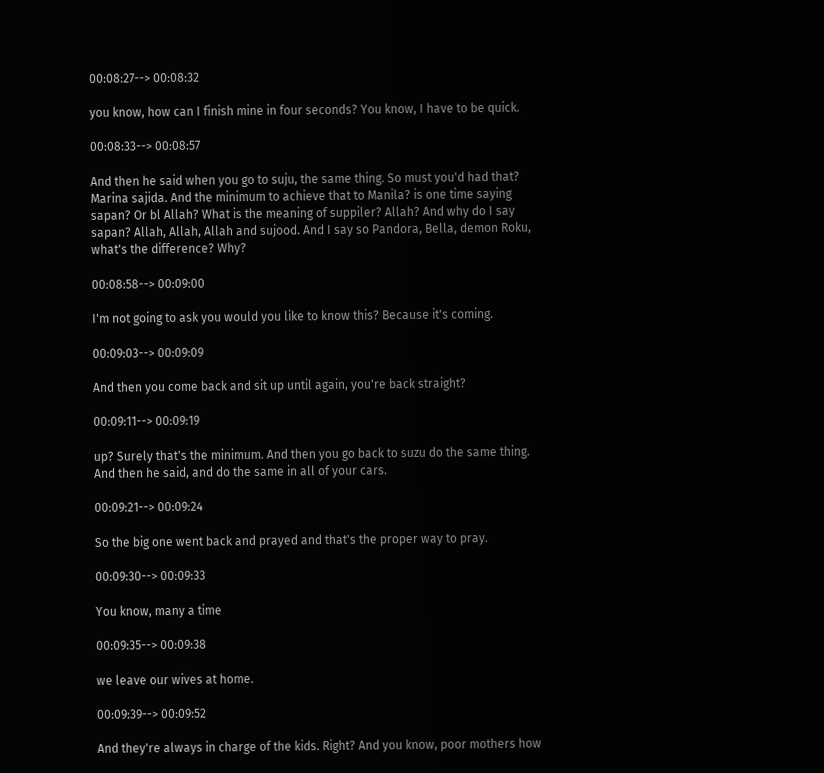00:08:27--> 00:08:32

you know, how can I finish mine in four seconds? You know, I have to be quick.

00:08:33--> 00:08:57

And then he said when you go to suju, the same thing. So must you'd had that? Marina sajida. And the minimum to achieve that to Manila? is one time saying sapan? Or bl Allah? What is the meaning of suppiler? Allah? And why do I say sapan? Allah, Allah, Allah and sujood. And I say so Pandora, Bella, demon Roku, what's the difference? Why?

00:08:58--> 00:09:00

I'm not going to ask you would you like to know this? Because it's coming.

00:09:03--> 00:09:09

And then you come back and sit up until again, you're back straight?

00:09:11--> 00:09:19

up? Surely that's the minimum. And then you go back to suzu do the same thing. And then he said, and do the same in all of your cars.

00:09:21--> 00:09:24

So the big one went back and prayed and that's the proper way to pray.

00:09:30--> 00:09:33

You know, many a time

00:09:35--> 00:09:38

we leave our wives at home.

00:09:39--> 00:09:52

And they're always in charge of the kids. Right? And you know, poor mothers how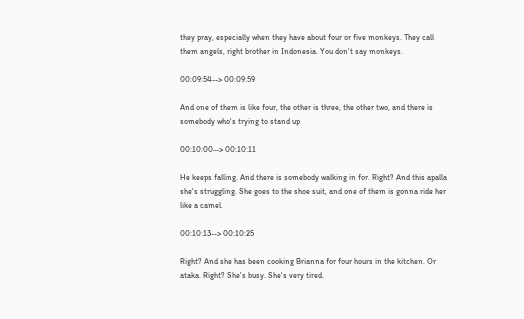they pray, especially when they have about four or five monkeys. They call them angels, right brother in Indonesia. You don't say monkeys.

00:09:54--> 00:09:59

And one of them is like four, the other is three, the other two, and there is somebody who's trying to stand up

00:10:00--> 00:10:11

He keeps falling. And there is somebody walking in for. Right? And this apalla she's struggling. She goes to the shoe suit, and one of them is gonna ride her like a camel.

00:10:13--> 00:10:25

Right? And she has been cooking Brianna for four hours in the kitchen. Or ataka. Right? She's busy. She's very tired.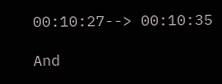00:10:27--> 00:10:35

And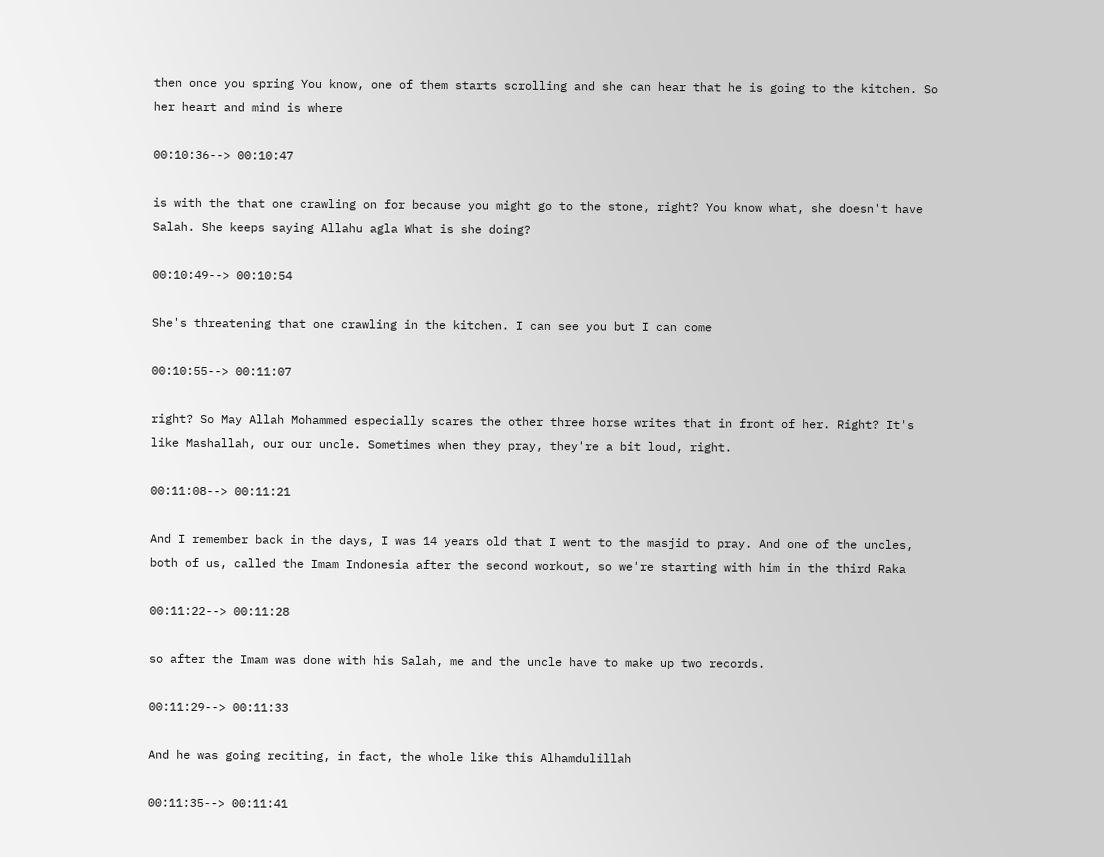then once you spring You know, one of them starts scrolling and she can hear that he is going to the kitchen. So her heart and mind is where

00:10:36--> 00:10:47

is with the that one crawling on for because you might go to the stone, right? You know what, she doesn't have Salah. She keeps saying Allahu agla What is she doing?

00:10:49--> 00:10:54

She's threatening that one crawling in the kitchen. I can see you but I can come

00:10:55--> 00:11:07

right? So May Allah Mohammed especially scares the other three horse writes that in front of her. Right? It's like Mashallah, our our uncle. Sometimes when they pray, they're a bit loud, right.

00:11:08--> 00:11:21

And I remember back in the days, I was 14 years old that I went to the masjid to pray. And one of the uncles, both of us, called the Imam Indonesia after the second workout, so we're starting with him in the third Raka

00:11:22--> 00:11:28

so after the Imam was done with his Salah, me and the uncle have to make up two records.

00:11:29--> 00:11:33

And he was going reciting, in fact, the whole like this Alhamdulillah

00:11:35--> 00:11:41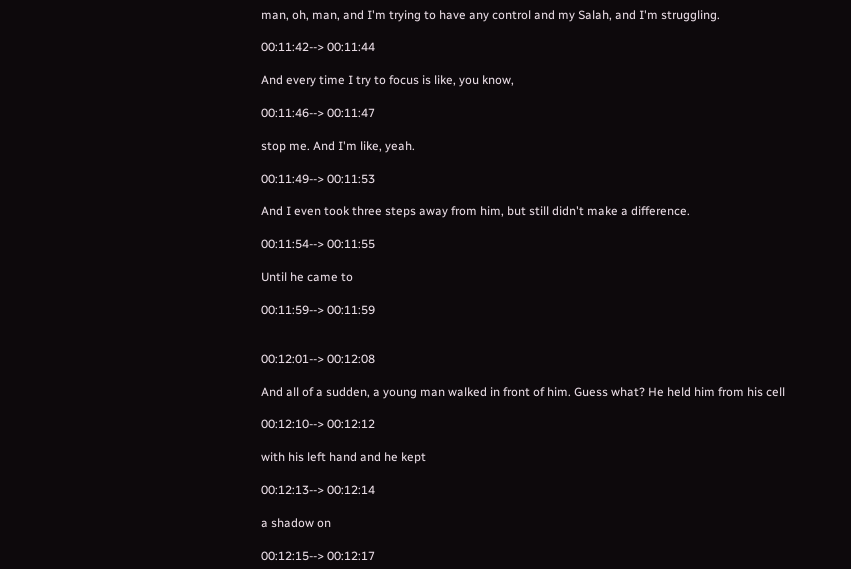man, oh, man, and I'm trying to have any control and my Salah, and I'm struggling.

00:11:42--> 00:11:44

And every time I try to focus is like, you know,

00:11:46--> 00:11:47

stop me. And I'm like, yeah.

00:11:49--> 00:11:53

And I even took three steps away from him, but still didn't make a difference.

00:11:54--> 00:11:55

Until he came to

00:11:59--> 00:11:59


00:12:01--> 00:12:08

And all of a sudden, a young man walked in front of him. Guess what? He held him from his cell

00:12:10--> 00:12:12

with his left hand and he kept

00:12:13--> 00:12:14

a shadow on

00:12:15--> 00:12:17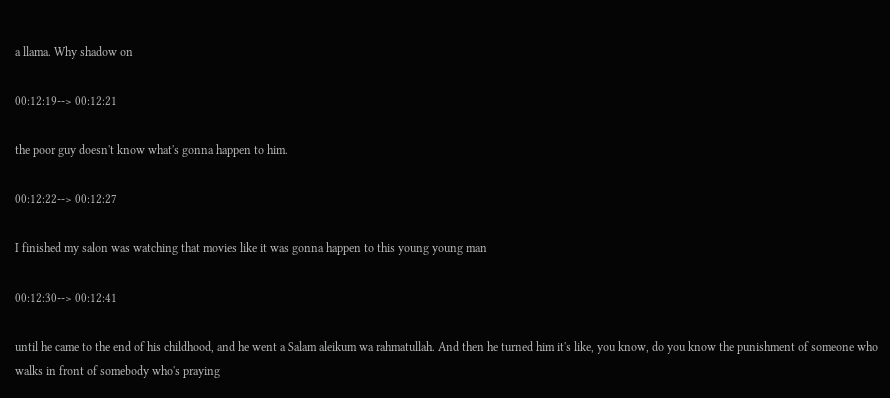a llama. Why shadow on

00:12:19--> 00:12:21

the poor guy doesn't know what's gonna happen to him.

00:12:22--> 00:12:27

I finished my salon was watching that movies like it was gonna happen to this young young man

00:12:30--> 00:12:41

until he came to the end of his childhood, and he went a Salam aleikum wa rahmatullah. And then he turned him it's like, you know, do you know the punishment of someone who walks in front of somebody who's praying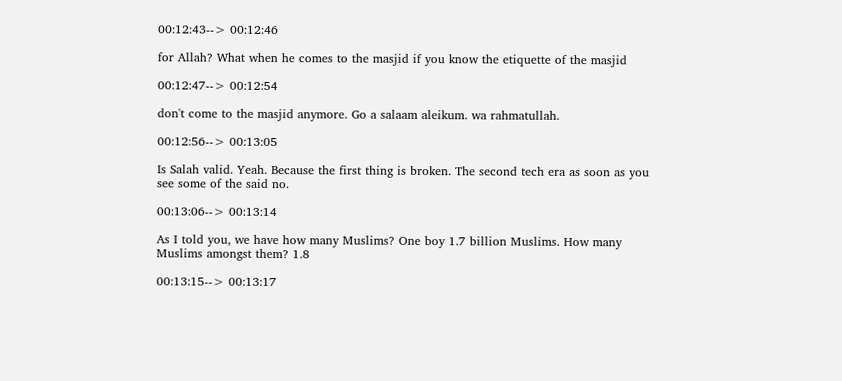00:12:43--> 00:12:46

for Allah? What when he comes to the masjid if you know the etiquette of the masjid

00:12:47--> 00:12:54

don't come to the masjid anymore. Go a salaam aleikum. wa rahmatullah.

00:12:56--> 00:13:05

Is Salah valid. Yeah. Because the first thing is broken. The second tech era as soon as you see some of the said no.

00:13:06--> 00:13:14

As I told you, we have how many Muslims? One boy 1.7 billion Muslims. How many Muslims amongst them? 1.8

00:13:15--> 00:13:17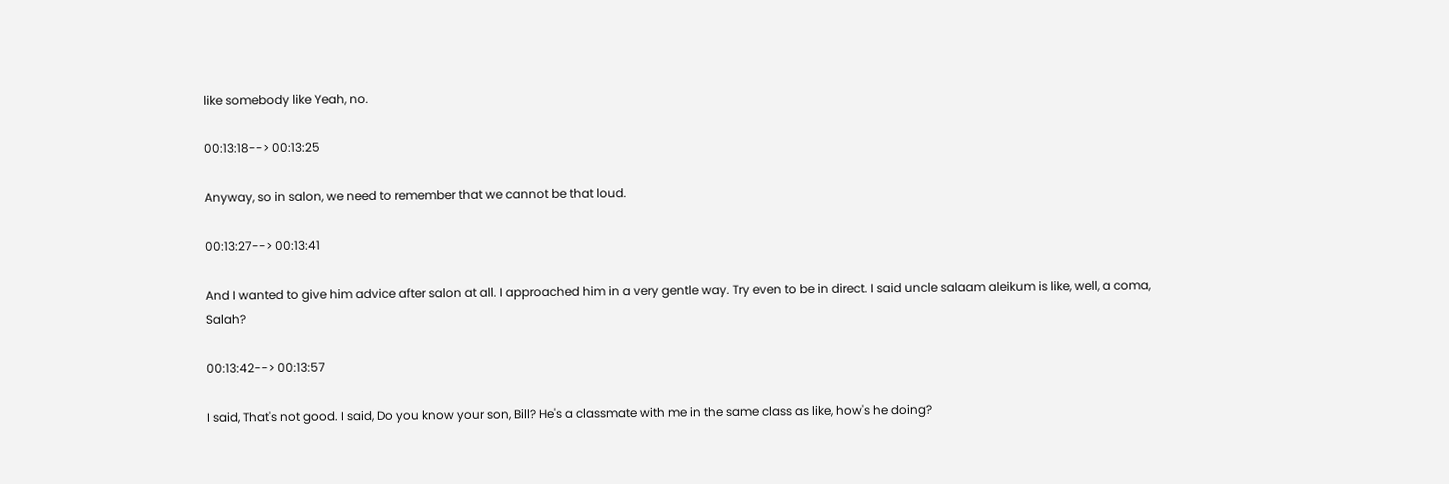like somebody like Yeah, no.

00:13:18--> 00:13:25

Anyway, so in salon, we need to remember that we cannot be that loud.

00:13:27--> 00:13:41

And I wanted to give him advice after salon at all. I approached him in a very gentle way. Try even to be in direct. I said uncle salaam aleikum is like, well, a coma, Salah?

00:13:42--> 00:13:57

I said, That's not good. I said, Do you know your son, Bill? He's a classmate with me in the same class as like, how's he doing?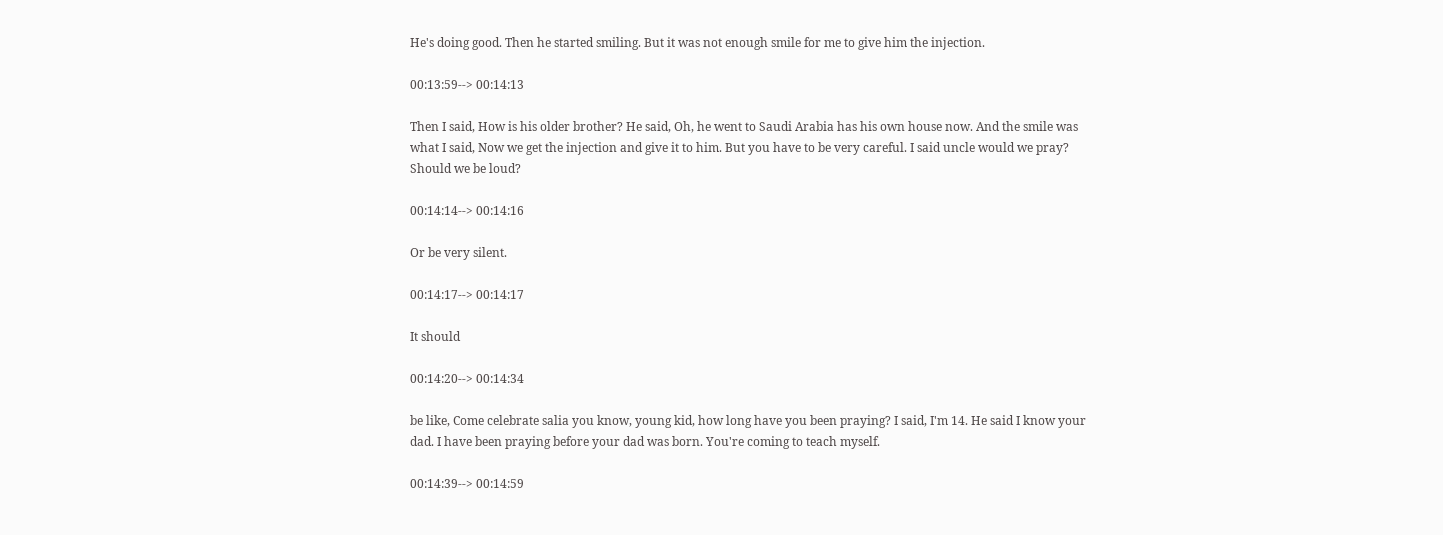He's doing good. Then he started smiling. But it was not enough smile for me to give him the injection.

00:13:59--> 00:14:13

Then I said, How is his older brother? He said, Oh, he went to Saudi Arabia has his own house now. And the smile was what I said, Now we get the injection and give it to him. But you have to be very careful. I said uncle would we pray? Should we be loud?

00:14:14--> 00:14:16

Or be very silent.

00:14:17--> 00:14:17

It should

00:14:20--> 00:14:34

be like, Come celebrate salia you know, young kid, how long have you been praying? I said, I'm 14. He said I know your dad. I have been praying before your dad was born. You're coming to teach myself.

00:14:39--> 00:14:59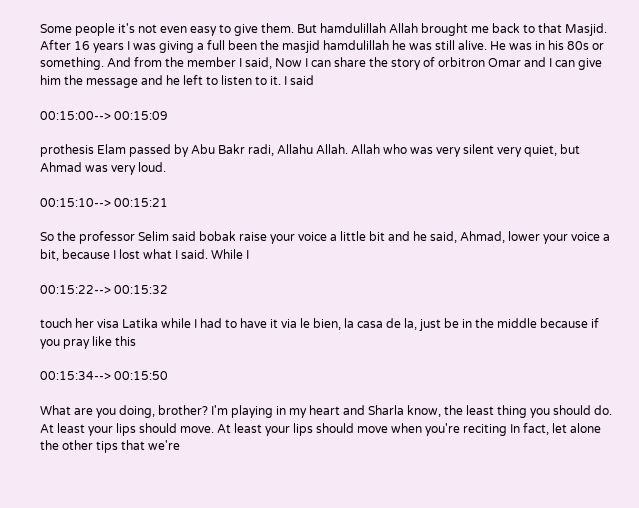Some people it's not even easy to give them. But hamdulillah Allah brought me back to that Masjid. After 16 years I was giving a full been the masjid hamdulillah he was still alive. He was in his 80s or something. And from the member I said, Now I can share the story of orbitron Omar and I can give him the message and he left to listen to it. I said

00:15:00--> 00:15:09

prothesis Elam passed by Abu Bakr radi, Allahu Allah. Allah who was very silent very quiet, but Ahmad was very loud.

00:15:10--> 00:15:21

So the professor Selim said bobak raise your voice a little bit and he said, Ahmad, lower your voice a bit, because I lost what I said. While I

00:15:22--> 00:15:32

touch her visa Latika while I had to have it via le bien, la casa de la, just be in the middle because if you pray like this

00:15:34--> 00:15:50

What are you doing, brother? I'm playing in my heart and Sharla know, the least thing you should do. At least your lips should move. At least your lips should move when you're reciting In fact, let alone the other tips that we're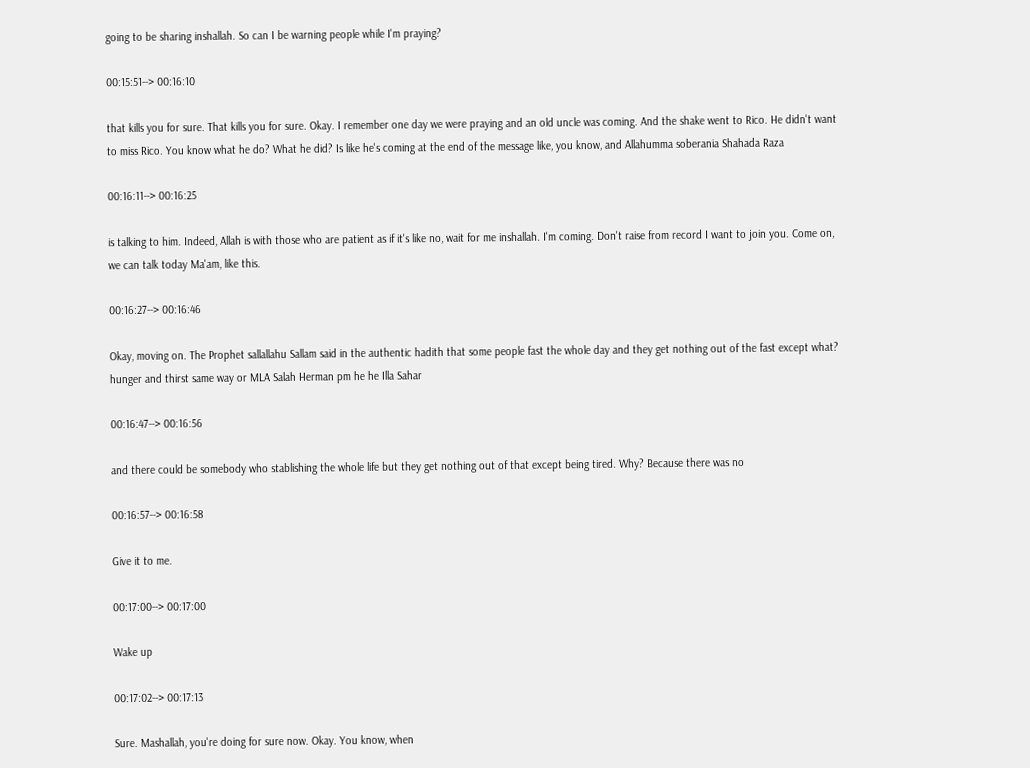going to be sharing inshallah. So can I be warning people while I'm praying?

00:15:51--> 00:16:10

that kills you for sure. That kills you for sure. Okay. I remember one day we were praying and an old uncle was coming. And the shake went to Rico. He didn't want to miss Rico. You know what he do? What he did? Is like he's coming at the end of the message like, you know, and Allahumma soberania Shahada Raza

00:16:11--> 00:16:25

is talking to him. Indeed, Allah is with those who are patient as if it's like no, wait for me inshallah. I'm coming. Don't raise from record I want to join you. Come on, we can talk today Ma'am, like this.

00:16:27--> 00:16:46

Okay, moving on. The Prophet sallallahu Sallam said in the authentic hadith that some people fast the whole day and they get nothing out of the fast except what? hunger and thirst same way or MLA Salah Herman pm he he Illa Sahar

00:16:47--> 00:16:56

and there could be somebody who stablishing the whole life but they get nothing out of that except being tired. Why? Because there was no

00:16:57--> 00:16:58

Give it to me.

00:17:00--> 00:17:00

Wake up

00:17:02--> 00:17:13

Sure. Mashallah, you're doing for sure now. Okay. You know, when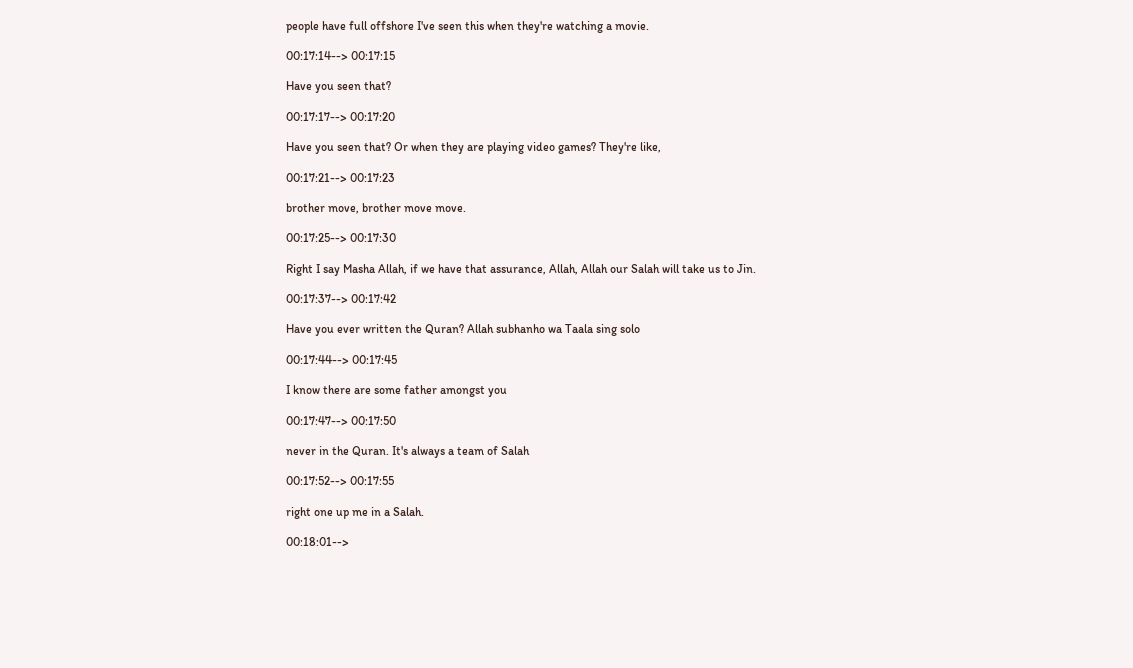people have full offshore I've seen this when they're watching a movie.

00:17:14--> 00:17:15

Have you seen that?

00:17:17--> 00:17:20

Have you seen that? Or when they are playing video games? They're like,

00:17:21--> 00:17:23

brother move, brother move move.

00:17:25--> 00:17:30

Right I say Masha Allah, if we have that assurance, Allah, Allah our Salah will take us to Jin.

00:17:37--> 00:17:42

Have you ever written the Quran? Allah subhanho wa Taala sing solo

00:17:44--> 00:17:45

I know there are some father amongst you

00:17:47--> 00:17:50

never in the Quran. It's always a team of Salah

00:17:52--> 00:17:55

right one up me in a Salah.

00:18:01-->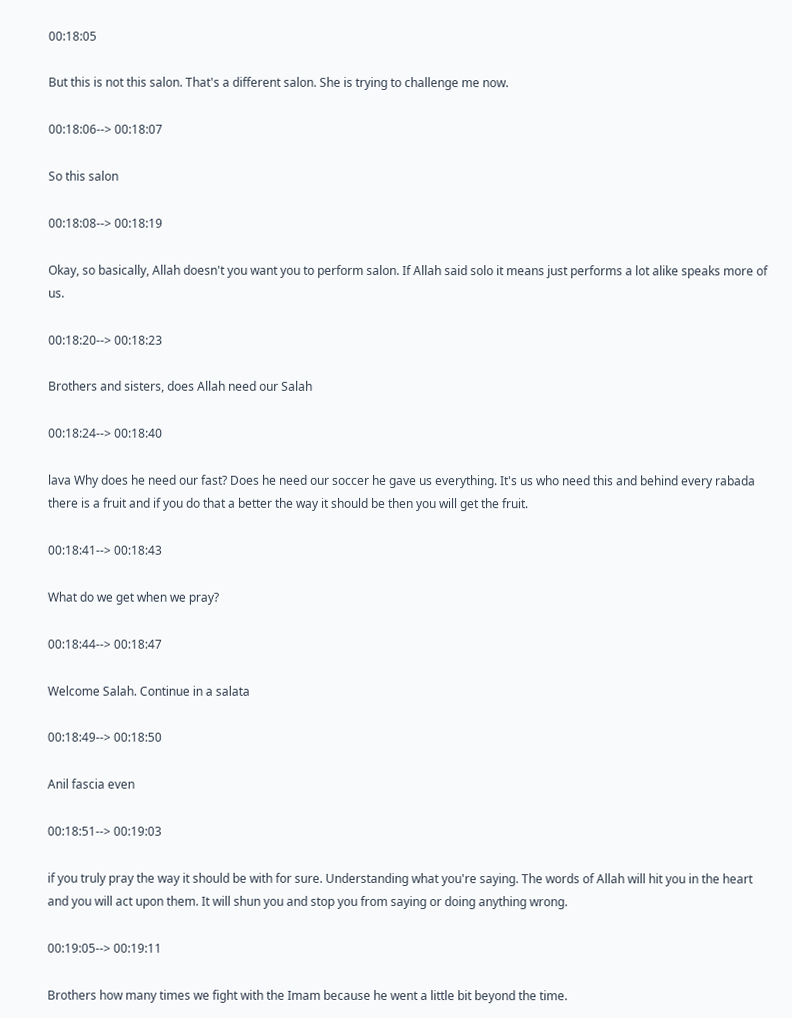00:18:05

But this is not this salon. That's a different salon. She is trying to challenge me now.

00:18:06--> 00:18:07

So this salon

00:18:08--> 00:18:19

Okay, so basically, Allah doesn't you want you to perform salon. If Allah said solo it means just performs a lot alike speaks more of us.

00:18:20--> 00:18:23

Brothers and sisters, does Allah need our Salah

00:18:24--> 00:18:40

lava Why does he need our fast? Does he need our soccer he gave us everything. It's us who need this and behind every rabada there is a fruit and if you do that a better the way it should be then you will get the fruit.

00:18:41--> 00:18:43

What do we get when we pray?

00:18:44--> 00:18:47

Welcome Salah. Continue in a salata

00:18:49--> 00:18:50

Anil fascia even

00:18:51--> 00:19:03

if you truly pray the way it should be with for sure. Understanding what you're saying. The words of Allah will hit you in the heart and you will act upon them. It will shun you and stop you from saying or doing anything wrong.

00:19:05--> 00:19:11

Brothers how many times we fight with the Imam because he went a little bit beyond the time.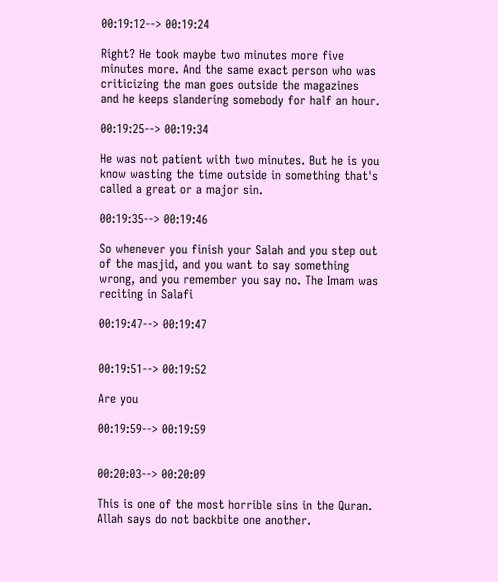00:19:12--> 00:19:24

Right? He took maybe two minutes more five minutes more. And the same exact person who was criticizing the man goes outside the magazines and he keeps slandering somebody for half an hour.

00:19:25--> 00:19:34

He was not patient with two minutes. But he is you know wasting the time outside in something that's called a great or a major sin.

00:19:35--> 00:19:46

So whenever you finish your Salah and you step out of the masjid, and you want to say something wrong, and you remember you say no. The Imam was reciting in Salafi

00:19:47--> 00:19:47


00:19:51--> 00:19:52

Are you

00:19:59--> 00:19:59


00:20:03--> 00:20:09

This is one of the most horrible sins in the Quran. Allah says do not backbite one another.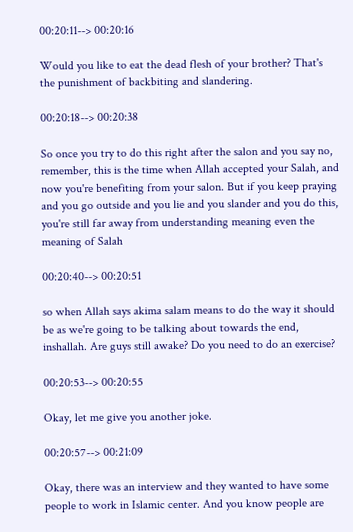00:20:11--> 00:20:16

Would you like to eat the dead flesh of your brother? That's the punishment of backbiting and slandering.

00:20:18--> 00:20:38

So once you try to do this right after the salon and you say no, remember, this is the time when Allah accepted your Salah, and now you're benefiting from your salon. But if you keep praying and you go outside and you lie and you slander and you do this, you're still far away from understanding meaning even the meaning of Salah

00:20:40--> 00:20:51

so when Allah says akima salam means to do the way it should be as we're going to be talking about towards the end, inshallah. Are guys still awake? Do you need to do an exercise?

00:20:53--> 00:20:55

Okay, let me give you another joke.

00:20:57--> 00:21:09

Okay, there was an interview and they wanted to have some people to work in Islamic center. And you know people are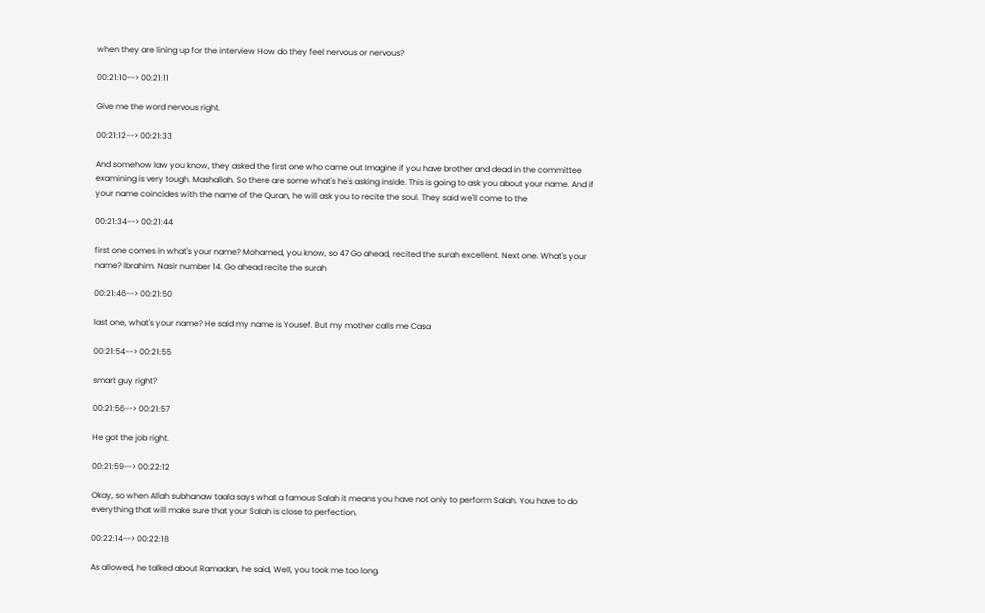when they are lining up for the interview How do they feel nervous or nervous?

00:21:10--> 00:21:11

Give me the word nervous right.

00:21:12--> 00:21:33

And somehow law you know, they asked the first one who came out Imagine if you have brother and dead in the committee examining is very tough. Mashallah. So there are some what's he's asking inside. This is going to ask you about your name. And if your name coincides with the name of the Quran, he will ask you to recite the soul. They said we'll come to the

00:21:34--> 00:21:44

first one comes in what's your name? Mohamed, you know, so 47 Go ahead, recited the surah excellent. Next one. What's your name? Ibrahim. Nasir number 14. Go ahead recite the surah

00:21:46--> 00:21:50

last one, what's your name? He said my name is Yousef. But my mother calls me Casa

00:21:54--> 00:21:55

smart guy right?

00:21:56--> 00:21:57

He got the job right.

00:21:59--> 00:22:12

Okay, so when Allah subhanaw taala says what a famous Salah it means you have not only to perform Salah. You have to do everything that will make sure that your Salah is close to perfection.

00:22:14--> 00:22:18

As allowed, he talked about Ramadan, he said, Well, you took me too long.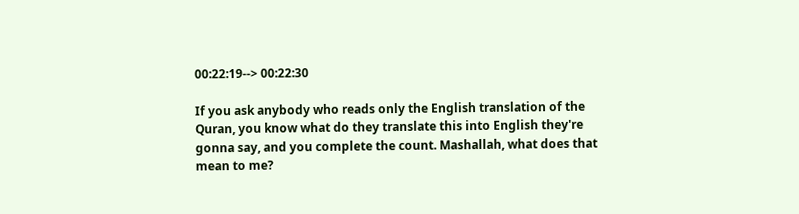00:22:19--> 00:22:30

If you ask anybody who reads only the English translation of the Quran, you know what do they translate this into English they're gonna say, and you complete the count. Mashallah, what does that mean to me?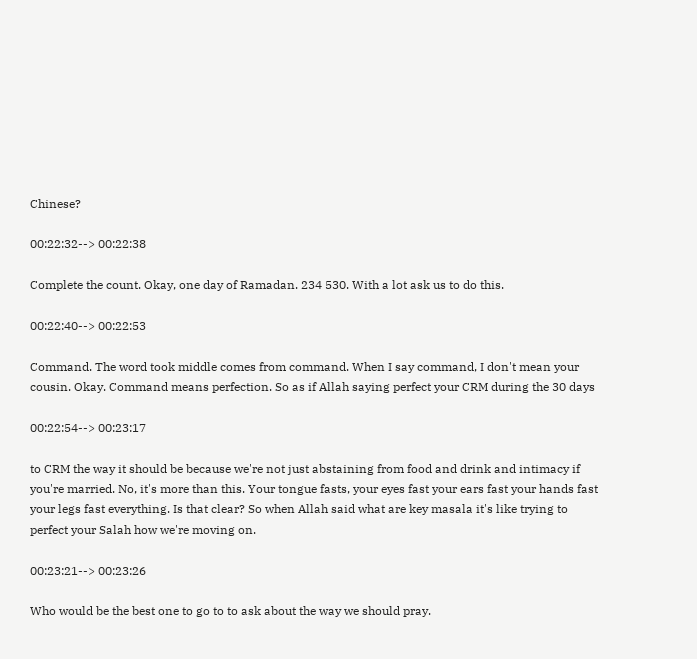Chinese?

00:22:32--> 00:22:38

Complete the count. Okay, one day of Ramadan. 234 530. With a lot ask us to do this.

00:22:40--> 00:22:53

Command. The word took middle comes from command. When I say command, I don't mean your cousin. Okay. Command means perfection. So as if Allah saying perfect your CRM during the 30 days

00:22:54--> 00:23:17

to CRM the way it should be because we're not just abstaining from food and drink and intimacy if you're married. No, it's more than this. Your tongue fasts, your eyes fast your ears fast your hands fast your legs fast everything. Is that clear? So when Allah said what are key masala it's like trying to perfect your Salah how we're moving on.

00:23:21--> 00:23:26

Who would be the best one to go to to ask about the way we should pray.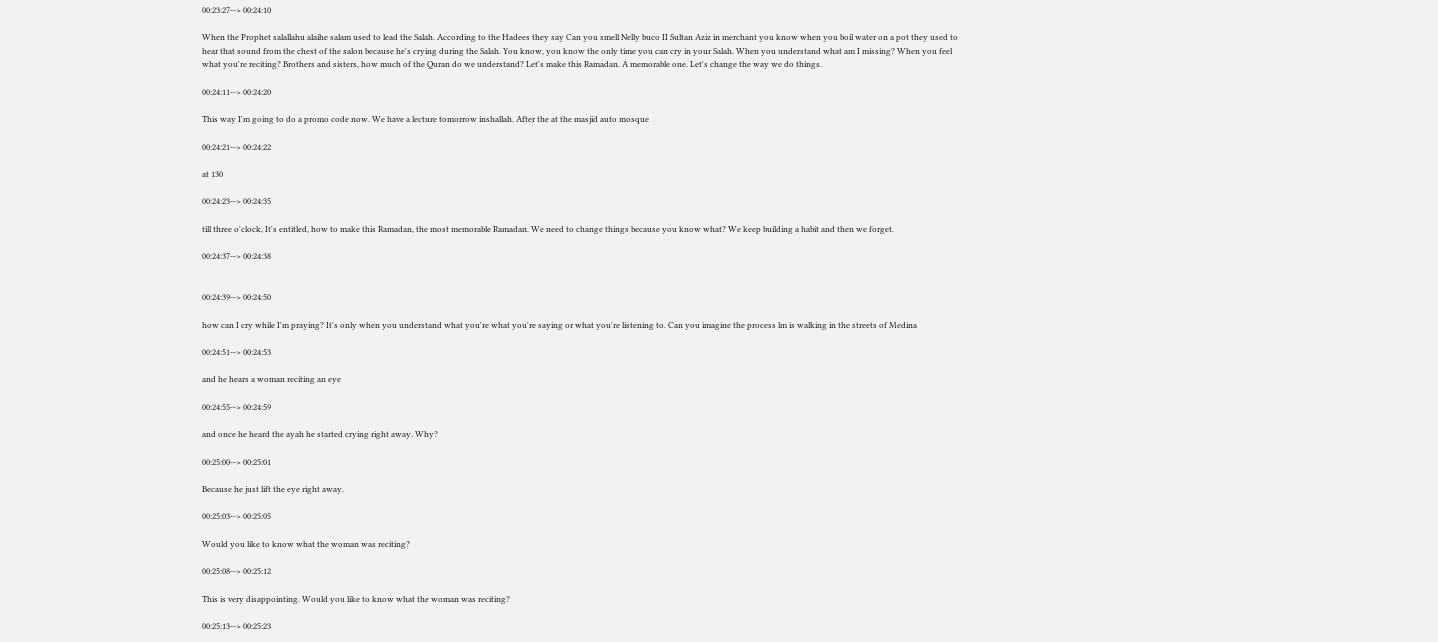00:23:27--> 00:24:10

When the Prophet salallahu alaihe salam used to lead the Salah. According to the Hadees they say Can you smell Nelly buco II Sultan Aziz in merchant you know when you boil water on a pot they used to hear that sound from the chest of the salon because he's crying during the Salah. You know, you know the only time you can cry in your Salah. When you understand what am I missing? When you feel what you're reciting? Brothers and sisters, how much of the Quran do we understand? Let's make this Ramadan. A memorable one. Let's change the way we do things.

00:24:11--> 00:24:20

This way I'm going to do a promo code now. We have a lecture tomorrow inshallah. After the at the masjid auto mosque

00:24:21--> 00:24:22

at 130

00:24:23--> 00:24:35

till three o'clock, It's entitled, how to make this Ramadan, the most memorable Ramadan. We need to change things because you know what? We keep building a habit and then we forget.

00:24:37--> 00:24:38


00:24:39--> 00:24:50

how can I cry while I'm praying? It's only when you understand what you're what you're saying or what you're listening to. Can you imagine the process lm is walking in the streets of Medina

00:24:51--> 00:24:53

and he hears a woman reciting an eye

00:24:55--> 00:24:59

and once he heard the ayah he started crying right away. Why?

00:25:00--> 00:25:01

Because he just lift the eye right away.

00:25:03--> 00:25:05

Would you like to know what the woman was reciting?

00:25:08--> 00:25:12

This is very disappointing. Would you like to know what the woman was reciting?

00:25:13--> 00:25:23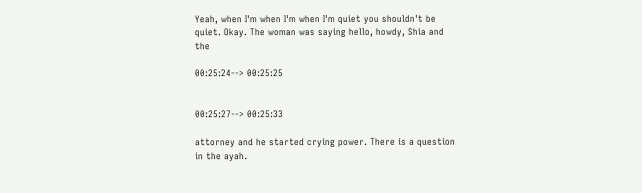Yeah, when I'm when I'm when I'm quiet you shouldn't be quiet. Okay. The woman was saying hello, howdy, Shia and the

00:25:24--> 00:25:25


00:25:27--> 00:25:33

attorney and he started crying power. There is a question in the ayah.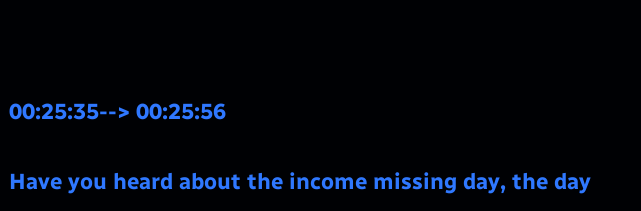00:25:35--> 00:25:56

Have you heard about the income missing day, the day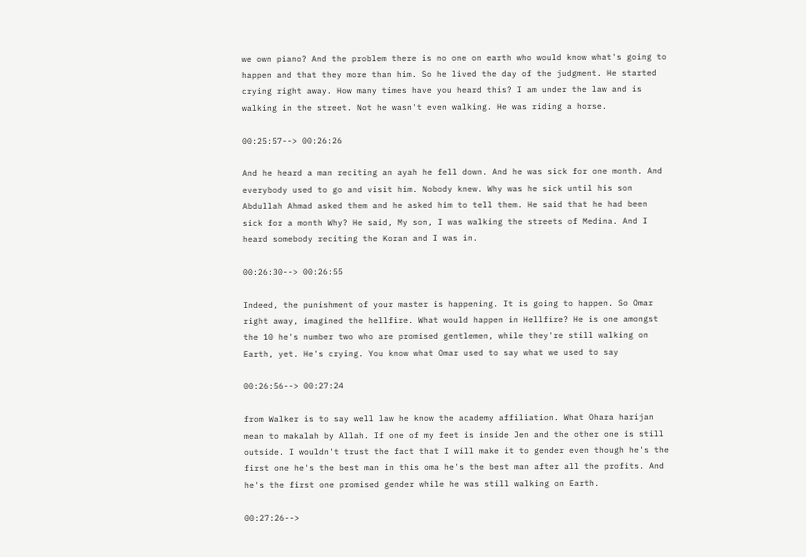we own piano? And the problem there is no one on earth who would know what's going to happen and that they more than him. So he lived the day of the judgment. He started crying right away. How many times have you heard this? I am under the law and is walking in the street. Not he wasn't even walking. He was riding a horse.

00:25:57--> 00:26:26

And he heard a man reciting an ayah he fell down. And he was sick for one month. And everybody used to go and visit him. Nobody knew. Why was he sick until his son Abdullah Ahmad asked them and he asked him to tell them. He said that he had been sick for a month Why? He said, My son, I was walking the streets of Medina. And I heard somebody reciting the Koran and I was in.

00:26:30--> 00:26:55

Indeed, the punishment of your master is happening. It is going to happen. So Omar right away, imagined the hellfire. What would happen in Hellfire? He is one amongst the 10 he's number two who are promised gentlemen, while they're still walking on Earth, yet. He's crying. You know what Omar used to say what we used to say

00:26:56--> 00:27:24

from Walker is to say well law he know the academy affiliation. What Ohara harijan mean to makalah by Allah. If one of my feet is inside Jen and the other one is still outside. I wouldn't trust the fact that I will make it to gender even though he's the first one he's the best man in this oma he's the best man after all the profits. And he's the first one promised gender while he was still walking on Earth.

00:27:26-->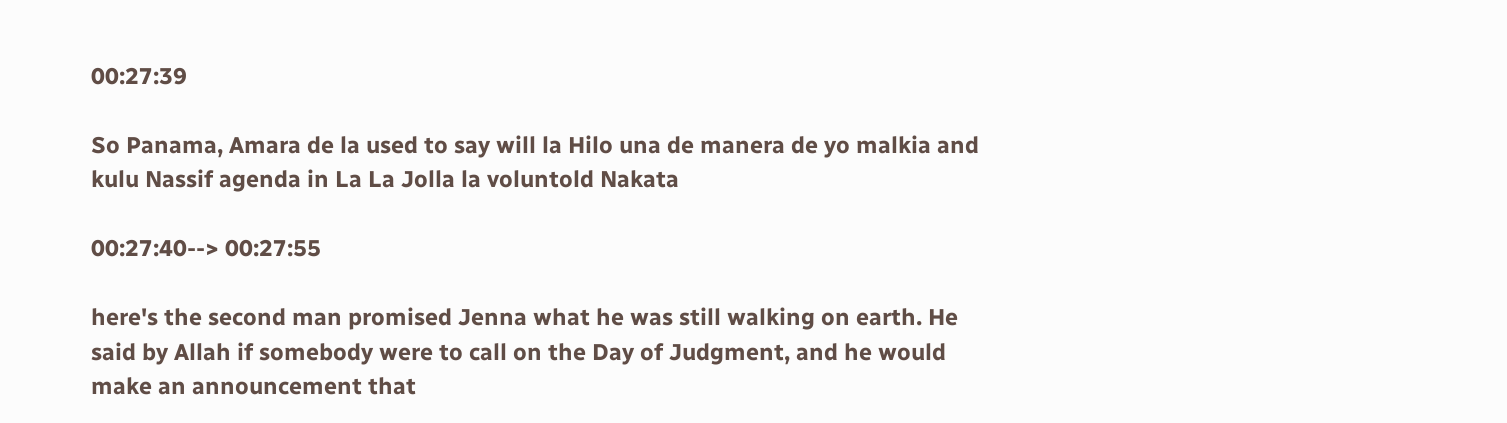00:27:39

So Panama, Amara de la used to say will la Hilo una de manera de yo malkia and kulu Nassif agenda in La La Jolla la voluntold Nakata

00:27:40--> 00:27:55

here's the second man promised Jenna what he was still walking on earth. He said by Allah if somebody were to call on the Day of Judgment, and he would make an announcement that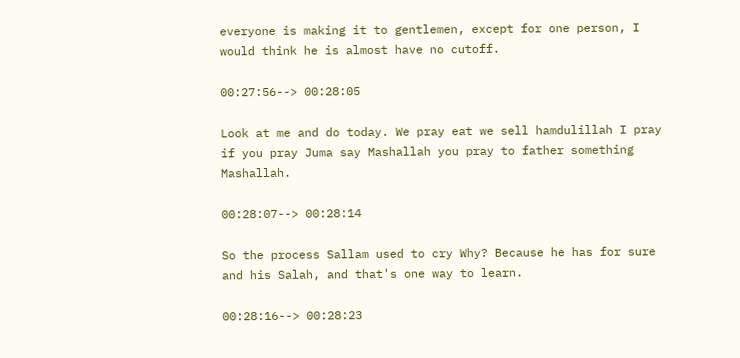everyone is making it to gentlemen, except for one person, I would think he is almost have no cutoff.

00:27:56--> 00:28:05

Look at me and do today. We pray eat we sell hamdulillah I pray if you pray Juma say Mashallah you pray to father something Mashallah.

00:28:07--> 00:28:14

So the process Sallam used to cry Why? Because he has for sure and his Salah, and that's one way to learn.

00:28:16--> 00:28:23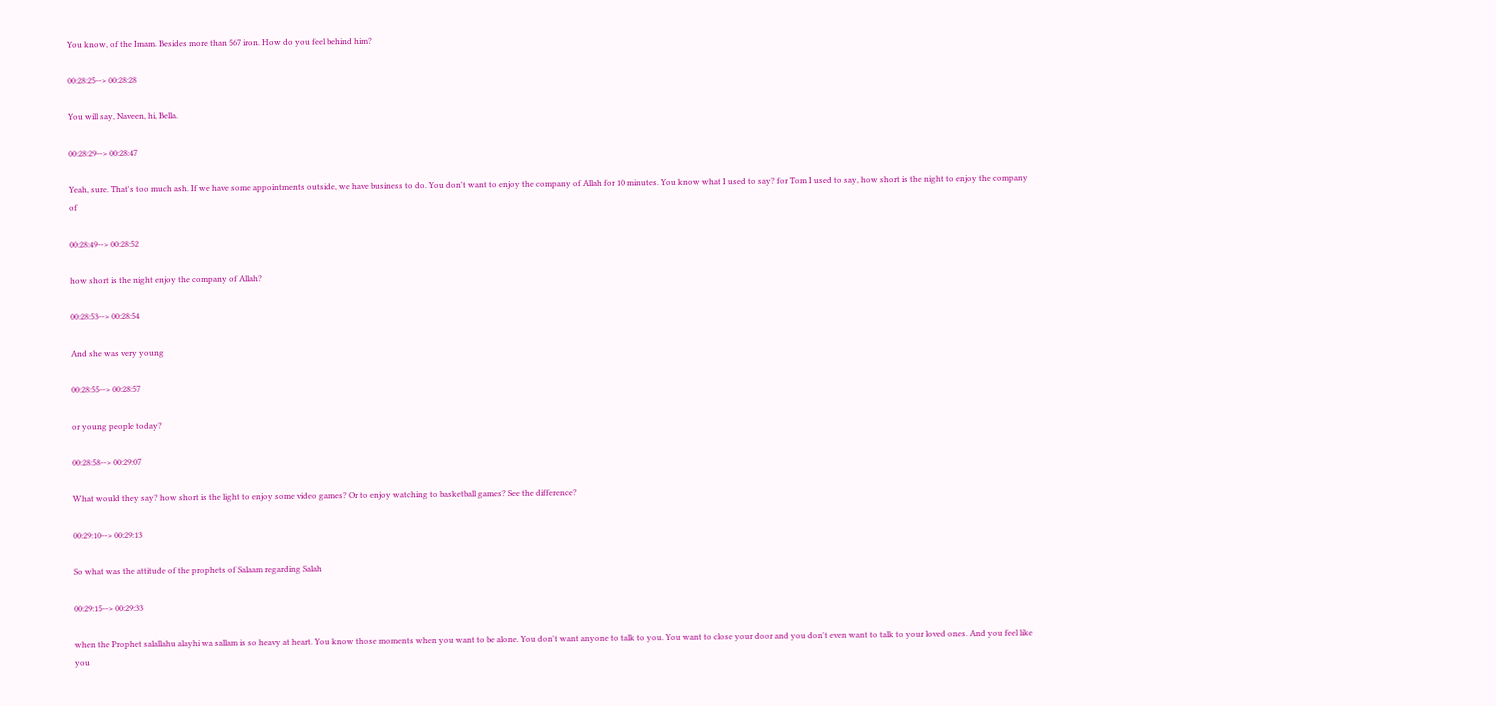You know, of the Imam. Besides more than 567 iron. How do you feel behind him?

00:28:25--> 00:28:28

You will say, Naveen, hi, Bella.

00:28:29--> 00:28:47

Yeah, sure. That's too much ash. If we have some appointments outside, we have business to do. You don't want to enjoy the company of Allah for 10 minutes. You know what I used to say? for Tom I used to say, how short is the night to enjoy the company of

00:28:49--> 00:28:52

how short is the night enjoy the company of Allah?

00:28:53--> 00:28:54

And she was very young

00:28:55--> 00:28:57

or young people today?

00:28:58--> 00:29:07

What would they say? how short is the light to enjoy some video games? Or to enjoy watching to basketball games? See the difference?

00:29:10--> 00:29:13

So what was the attitude of the prophets of Salaam regarding Salah

00:29:15--> 00:29:33

when the Prophet salallahu alayhi wa sallam is so heavy at heart. You know those moments when you want to be alone. You don't want anyone to talk to you. You want to close your door and you don't even want to talk to your loved ones. And you feel like you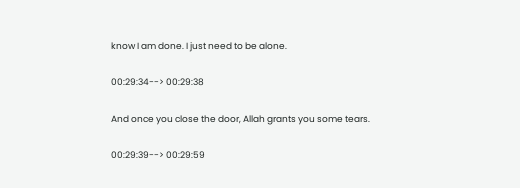know I am done. I just need to be alone.

00:29:34--> 00:29:38

And once you close the door, Allah grants you some tears.

00:29:39--> 00:29:59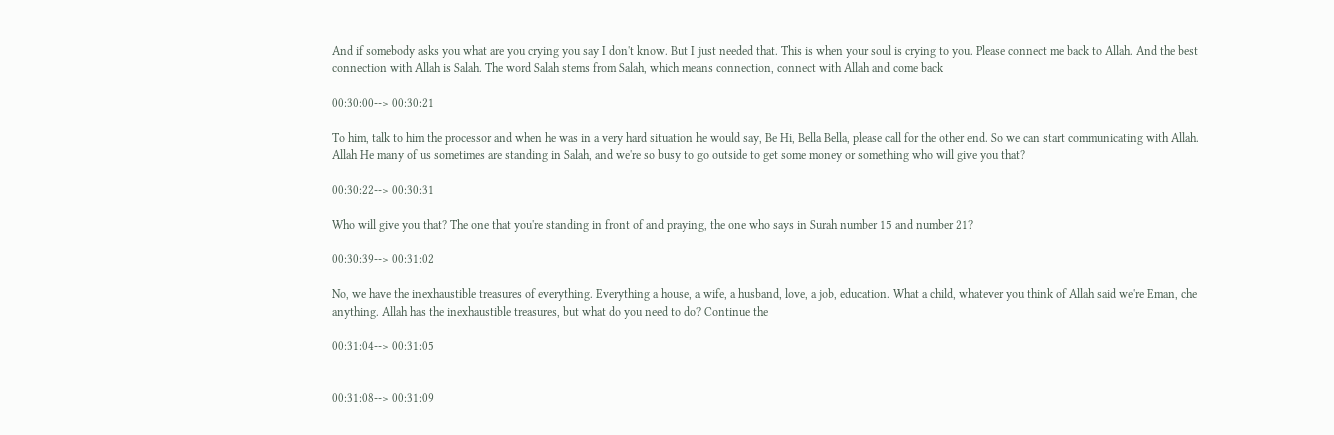And if somebody asks you what are you crying you say I don't know. But I just needed that. This is when your soul is crying to you. Please connect me back to Allah. And the best connection with Allah is Salah. The word Salah stems from Salah, which means connection, connect with Allah and come back

00:30:00--> 00:30:21

To him, talk to him the processor and when he was in a very hard situation he would say, Be Hi, Bella Bella, please call for the other end. So we can start communicating with Allah. Allah He many of us sometimes are standing in Salah, and we're so busy to go outside to get some money or something who will give you that?

00:30:22--> 00:30:31

Who will give you that? The one that you're standing in front of and praying, the one who says in Surah number 15 and number 21?

00:30:39--> 00:31:02

No, we have the inexhaustible treasures of everything. Everything a house, a wife, a husband, love, a job, education. What a child, whatever you think of Allah said we're Eman, che anything. Allah has the inexhaustible treasures, but what do you need to do? Continue the

00:31:04--> 00:31:05


00:31:08--> 00:31:09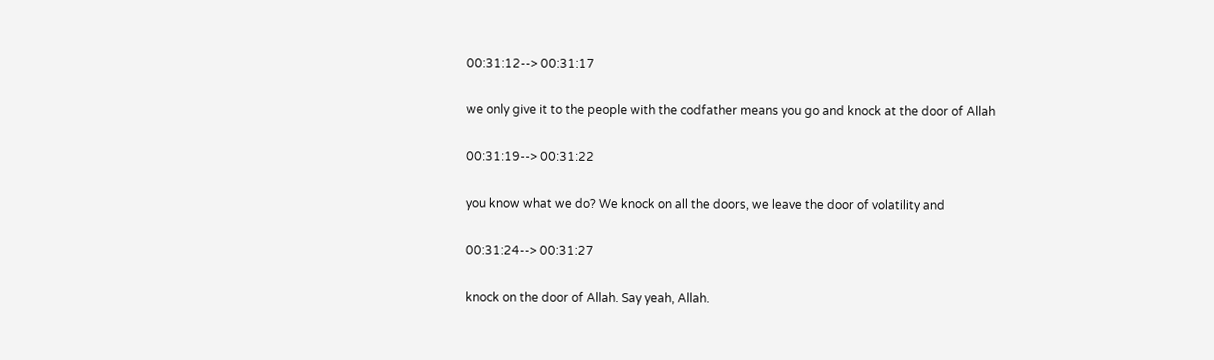00:31:12--> 00:31:17

we only give it to the people with the codfather means you go and knock at the door of Allah

00:31:19--> 00:31:22

you know what we do? We knock on all the doors, we leave the door of volatility and

00:31:24--> 00:31:27

knock on the door of Allah. Say yeah, Allah.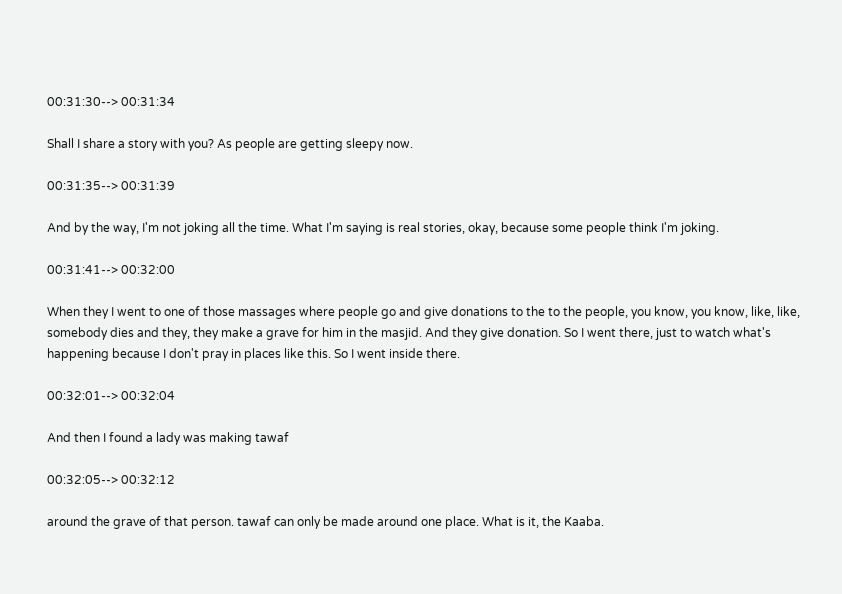00:31:30--> 00:31:34

Shall I share a story with you? As people are getting sleepy now.

00:31:35--> 00:31:39

And by the way, I'm not joking all the time. What I'm saying is real stories, okay, because some people think I'm joking.

00:31:41--> 00:32:00

When they I went to one of those massages where people go and give donations to the to the people, you know, you know, like, like, somebody dies and they, they make a grave for him in the masjid. And they give donation. So I went there, just to watch what's happening because I don't pray in places like this. So I went inside there.

00:32:01--> 00:32:04

And then I found a lady was making tawaf

00:32:05--> 00:32:12

around the grave of that person. tawaf can only be made around one place. What is it, the Kaaba.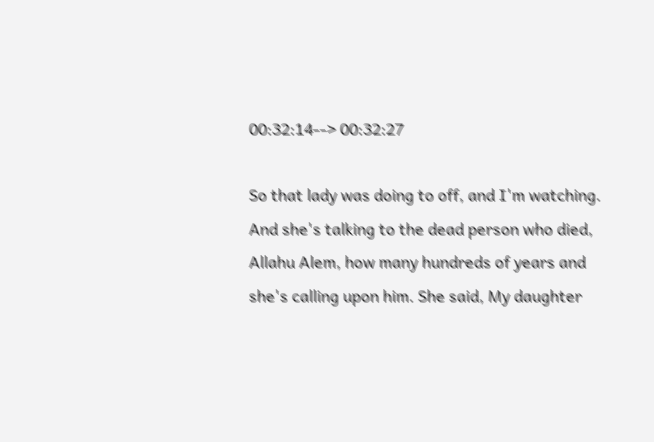00:32:14--> 00:32:27

So that lady was doing to off, and I'm watching. And she's talking to the dead person who died, Allahu Alem, how many hundreds of years and she's calling upon him. She said, My daughter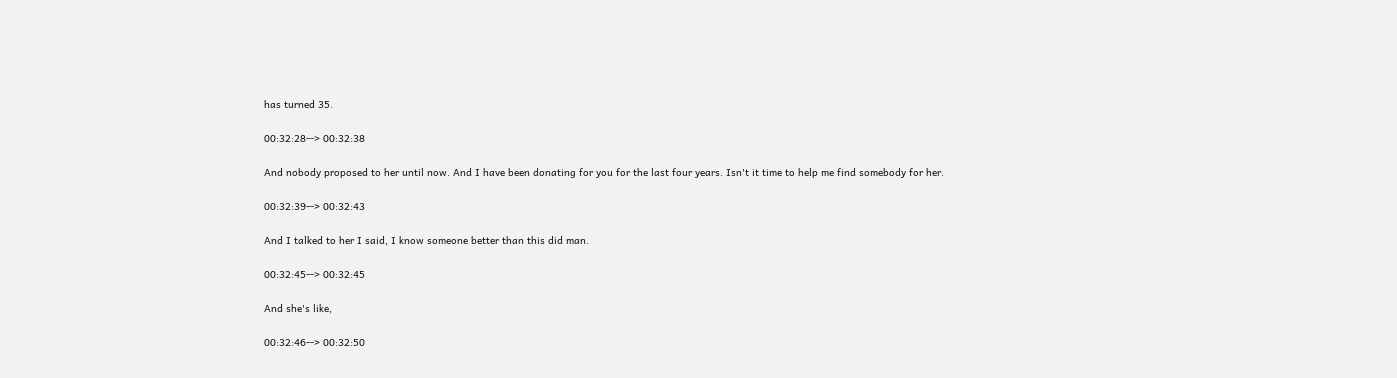has turned 35.

00:32:28--> 00:32:38

And nobody proposed to her until now. And I have been donating for you for the last four years. Isn't it time to help me find somebody for her.

00:32:39--> 00:32:43

And I talked to her I said, I know someone better than this did man.

00:32:45--> 00:32:45

And she's like,

00:32:46--> 00:32:50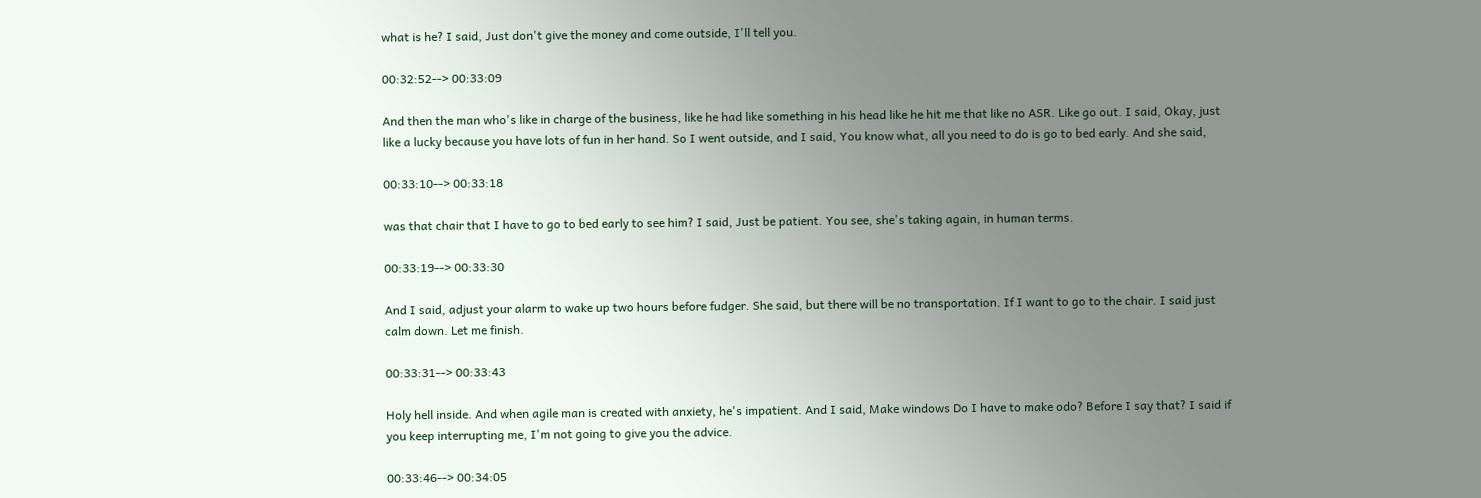what is he? I said, Just don't give the money and come outside, I'll tell you.

00:32:52--> 00:33:09

And then the man who's like in charge of the business, like he had like something in his head like he hit me that like no ASR. Like go out. I said, Okay, just like a lucky because you have lots of fun in her hand. So I went outside, and I said, You know what, all you need to do is go to bed early. And she said,

00:33:10--> 00:33:18

was that chair that I have to go to bed early to see him? I said, Just be patient. You see, she's taking again, in human terms.

00:33:19--> 00:33:30

And I said, adjust your alarm to wake up two hours before fudger. She said, but there will be no transportation. If I want to go to the chair. I said just calm down. Let me finish.

00:33:31--> 00:33:43

Holy hell inside. And when agile man is created with anxiety, he's impatient. And I said, Make windows Do I have to make odo? Before I say that? I said if you keep interrupting me, I'm not going to give you the advice.

00:33:46--> 00:34:05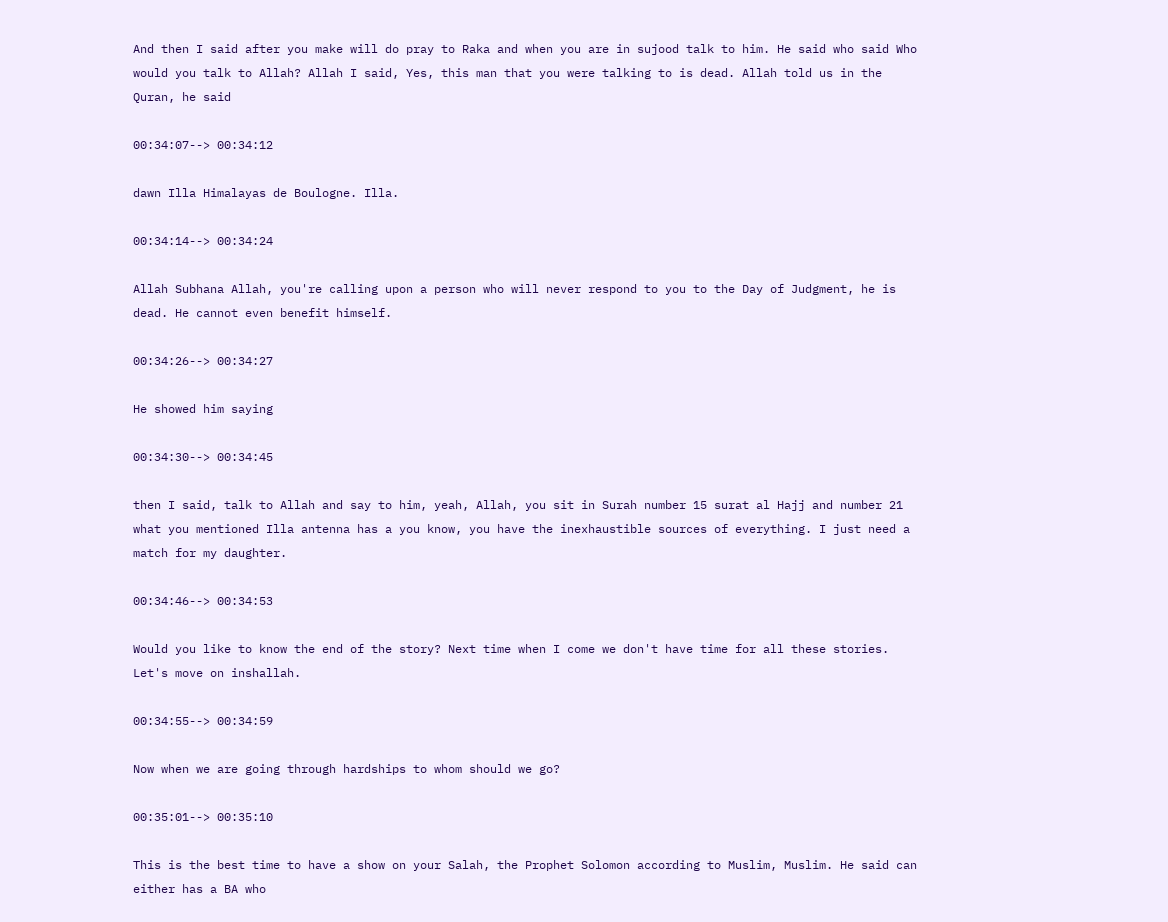And then I said after you make will do pray to Raka and when you are in sujood talk to him. He said who said Who would you talk to Allah? Allah I said, Yes, this man that you were talking to is dead. Allah told us in the Quran, he said

00:34:07--> 00:34:12

dawn Illa Himalayas de Boulogne. Illa.

00:34:14--> 00:34:24

Allah Subhana Allah, you're calling upon a person who will never respond to you to the Day of Judgment, he is dead. He cannot even benefit himself.

00:34:26--> 00:34:27

He showed him saying

00:34:30--> 00:34:45

then I said, talk to Allah and say to him, yeah, Allah, you sit in Surah number 15 surat al Hajj and number 21 what you mentioned Illa antenna has a you know, you have the inexhaustible sources of everything. I just need a match for my daughter.

00:34:46--> 00:34:53

Would you like to know the end of the story? Next time when I come we don't have time for all these stories. Let's move on inshallah.

00:34:55--> 00:34:59

Now when we are going through hardships to whom should we go?

00:35:01--> 00:35:10

This is the best time to have a show on your Salah, the Prophet Solomon according to Muslim, Muslim. He said can either has a BA who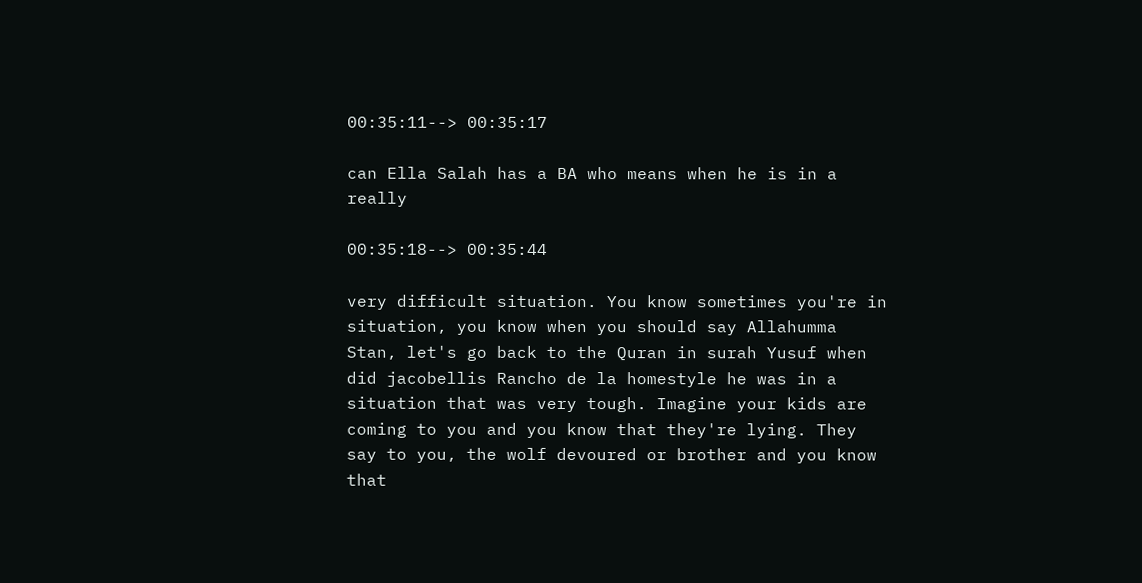00:35:11--> 00:35:17

can Ella Salah has a BA who means when he is in a really

00:35:18--> 00:35:44

very difficult situation. You know sometimes you're in situation, you know when you should say Allahumma Stan, let's go back to the Quran in surah Yusuf when did jacobellis Rancho de la homestyle he was in a situation that was very tough. Imagine your kids are coming to you and you know that they're lying. They say to you, the wolf devoured or brother and you know that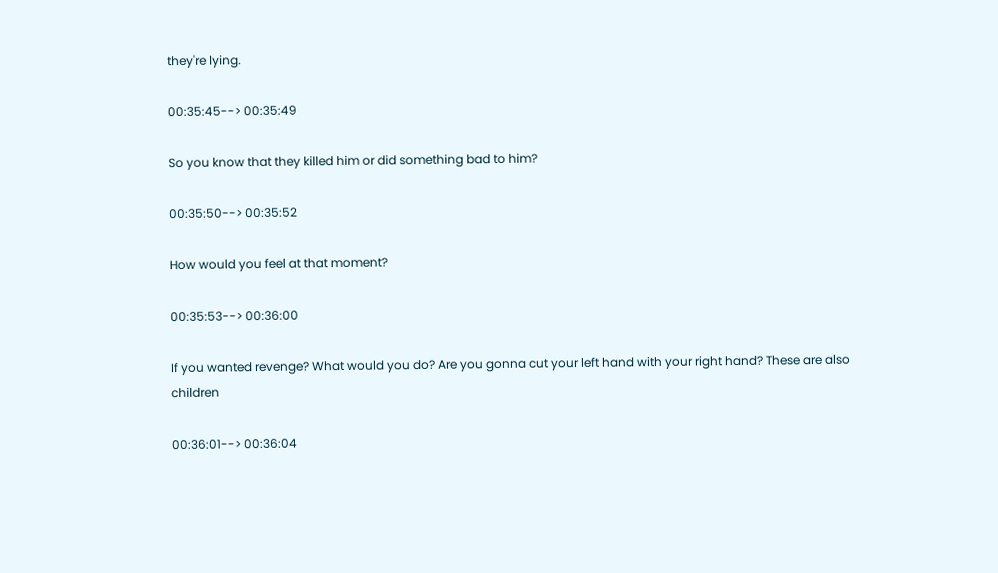they're lying.

00:35:45--> 00:35:49

So you know that they killed him or did something bad to him?

00:35:50--> 00:35:52

How would you feel at that moment?

00:35:53--> 00:36:00

If you wanted revenge? What would you do? Are you gonna cut your left hand with your right hand? These are also children

00:36:01--> 00:36:04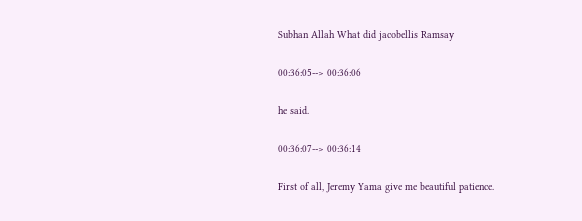Subhan Allah What did jacobellis Ramsay

00:36:05--> 00:36:06

he said.

00:36:07--> 00:36:14

First of all, Jeremy Yama give me beautiful patience.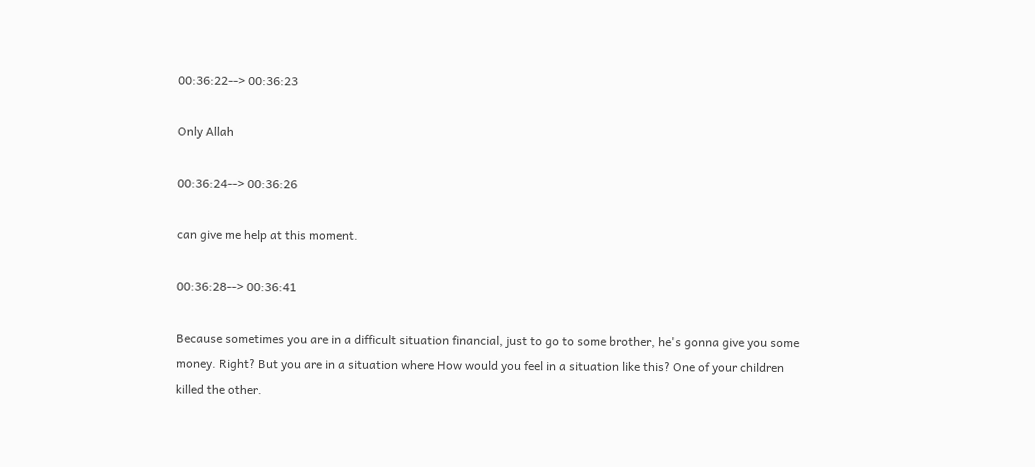00:36:22--> 00:36:23

Only Allah

00:36:24--> 00:36:26

can give me help at this moment.

00:36:28--> 00:36:41

Because sometimes you are in a difficult situation financial, just to go to some brother, he's gonna give you some money. Right? But you are in a situation where How would you feel in a situation like this? One of your children killed the other.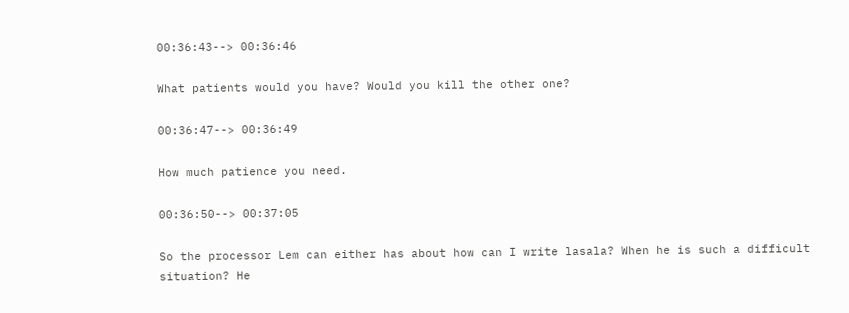00:36:43--> 00:36:46

What patients would you have? Would you kill the other one?

00:36:47--> 00:36:49

How much patience you need.

00:36:50--> 00:37:05

So the processor Lem can either has about how can I write lasala? When he is such a difficult situation? He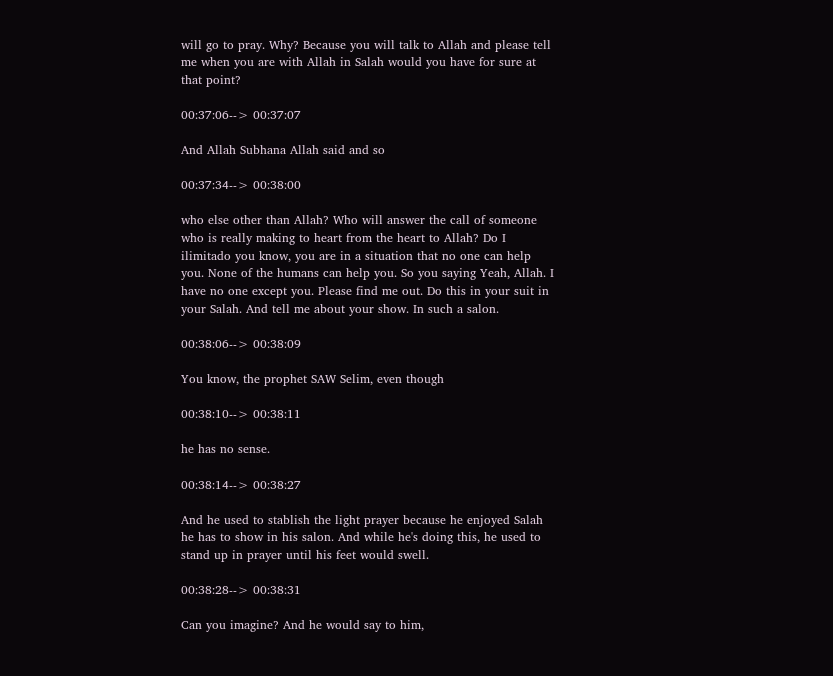will go to pray. Why? Because you will talk to Allah and please tell me when you are with Allah in Salah would you have for sure at that point?

00:37:06--> 00:37:07

And Allah Subhana Allah said and so

00:37:34--> 00:38:00

who else other than Allah? Who will answer the call of someone who is really making to heart from the heart to Allah? Do I ilimitado you know, you are in a situation that no one can help you. None of the humans can help you. So you saying Yeah, Allah. I have no one except you. Please find me out. Do this in your suit in your Salah. And tell me about your show. In such a salon.

00:38:06--> 00:38:09

You know, the prophet SAW Selim, even though

00:38:10--> 00:38:11

he has no sense.

00:38:14--> 00:38:27

And he used to stablish the light prayer because he enjoyed Salah he has to show in his salon. And while he's doing this, he used to stand up in prayer until his feet would swell.

00:38:28--> 00:38:31

Can you imagine? And he would say to him,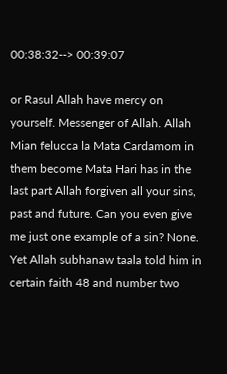00:38:32--> 00:39:07

or Rasul Allah have mercy on yourself. Messenger of Allah. Allah Mian felucca la Mata Cardamom in them become Mata Hari has in the last part Allah forgiven all your sins, past and future. Can you even give me just one example of a sin? None. Yet Allah subhanaw taala told him in certain faith 48 and number two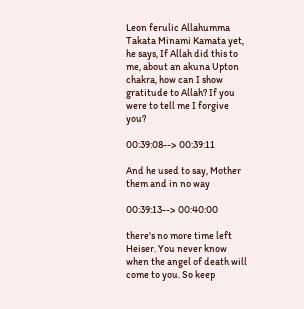Leon ferulic Allahumma Takata Minami Kamata yet, he says, If Allah did this to me, about an akuna Upton chakra, how can I show gratitude to Allah? If you were to tell me I forgive you?

00:39:08--> 00:39:11

And he used to say, Mother them and in no way

00:39:13--> 00:40:00

there's no more time left Heiser. You never know when the angel of death will come to you. So keep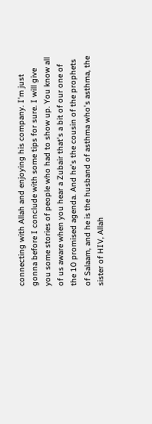connecting with Allah and enjoying his company. I'm just gonna before I conclude with some tips for sure. I will give you some stories of people who had to show up. You know all of us aware when you hear a Zubair that's a bit of our one of the 10 promised agenda. And he's the cousin of the prophets of Salaam, and he is the husband of asthma who's asthma, the sister of HIV, Allah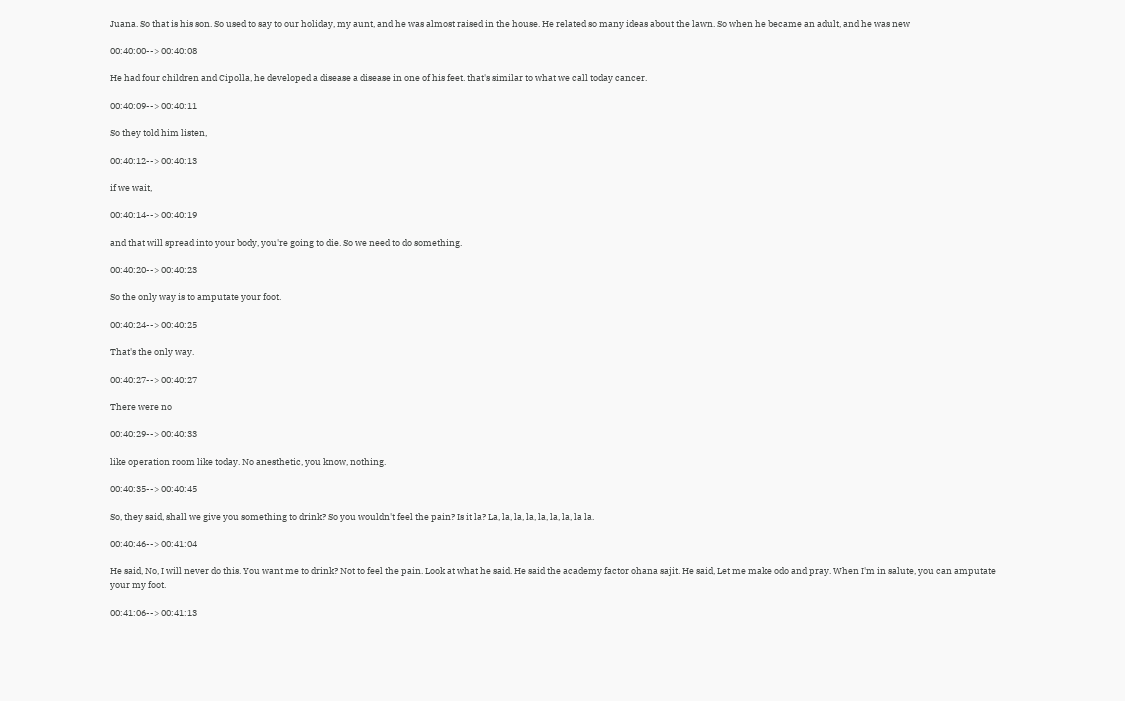Juana. So that is his son. So used to say to our holiday, my aunt, and he was almost raised in the house. He related so many ideas about the lawn. So when he became an adult, and he was new

00:40:00--> 00:40:08

He had four children and Cipolla, he developed a disease a disease in one of his feet. that's similar to what we call today cancer.

00:40:09--> 00:40:11

So they told him listen,

00:40:12--> 00:40:13

if we wait,

00:40:14--> 00:40:19

and that will spread into your body, you're going to die. So we need to do something.

00:40:20--> 00:40:23

So the only way is to amputate your foot.

00:40:24--> 00:40:25

That's the only way.

00:40:27--> 00:40:27

There were no

00:40:29--> 00:40:33

like operation room like today. No anesthetic, you know, nothing.

00:40:35--> 00:40:45

So, they said, shall we give you something to drink? So you wouldn't feel the pain? Is it la? La, la, la, la, la, la, la, la la.

00:40:46--> 00:41:04

He said, No, I will never do this. You want me to drink? Not to feel the pain. Look at what he said. He said the academy factor ohana sajit. He said, Let me make odo and pray. When I'm in salute, you can amputate your my foot.

00:41:06--> 00:41:13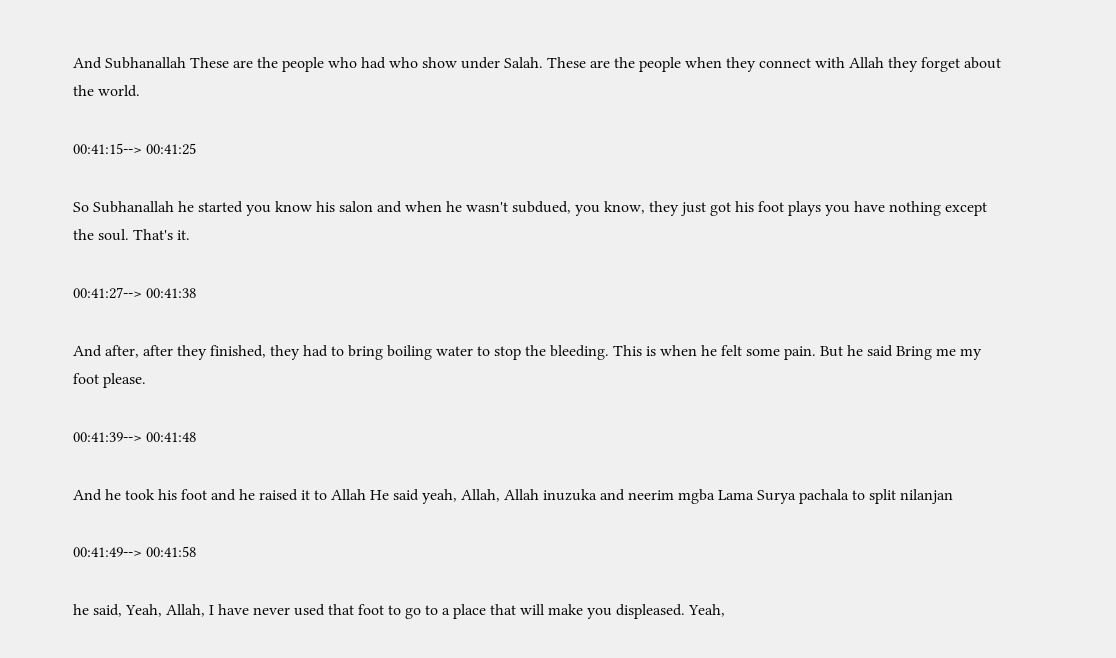And Subhanallah These are the people who had who show under Salah. These are the people when they connect with Allah they forget about the world.

00:41:15--> 00:41:25

So Subhanallah he started you know his salon and when he wasn't subdued, you know, they just got his foot plays you have nothing except the soul. That's it.

00:41:27--> 00:41:38

And after, after they finished, they had to bring boiling water to stop the bleeding. This is when he felt some pain. But he said Bring me my foot please.

00:41:39--> 00:41:48

And he took his foot and he raised it to Allah He said yeah, Allah, Allah inuzuka and neerim mgba Lama Surya pachala to split nilanjan

00:41:49--> 00:41:58

he said, Yeah, Allah, I have never used that foot to go to a place that will make you displeased. Yeah,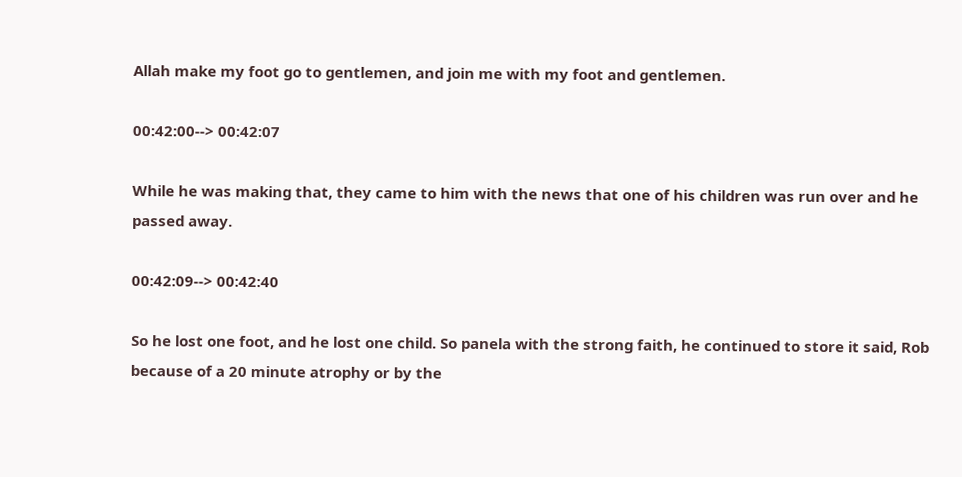Allah make my foot go to gentlemen, and join me with my foot and gentlemen.

00:42:00--> 00:42:07

While he was making that, they came to him with the news that one of his children was run over and he passed away.

00:42:09--> 00:42:40

So he lost one foot, and he lost one child. So panela with the strong faith, he continued to store it said, Rob because of a 20 minute atrophy or by the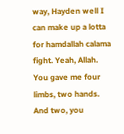way, Hayden well I can make up a lotta for hamdallah calama fight. Yeah, Allah. You gave me four limbs, two hands. And two, you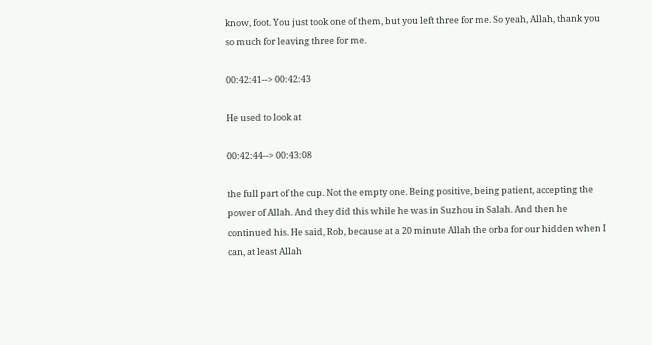know, foot. You just took one of them, but you left three for me. So yeah, Allah, thank you so much for leaving three for me.

00:42:41--> 00:42:43

He used to look at

00:42:44--> 00:43:08

the full part of the cup. Not the empty one. Being positive, being patient, accepting the power of Allah. And they did this while he was in Suzhou in Salah. And then he continued his. He said, Rob, because at a 20 minute Allah the orba for our hidden when I can, at least Allah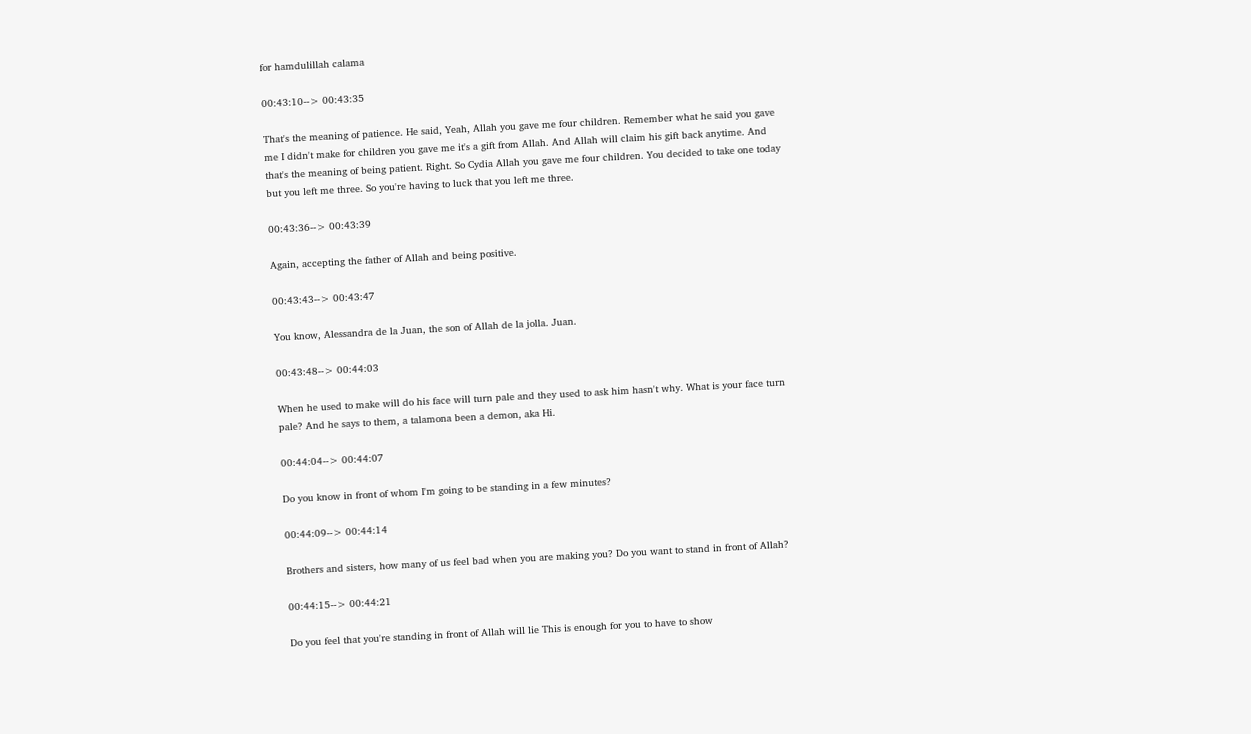for hamdulillah calama

00:43:10--> 00:43:35

That's the meaning of patience. He said, Yeah, Allah you gave me four children. Remember what he said you gave me I didn't make for children you gave me it's a gift from Allah. And Allah will claim his gift back anytime. And that's the meaning of being patient. Right. So Cydia Allah you gave me four children. You decided to take one today but you left me three. So you're having to luck that you left me three.

00:43:36--> 00:43:39

Again, accepting the father of Allah and being positive.

00:43:43--> 00:43:47

You know, Alessandra de la Juan, the son of Allah de la jolla. Juan.

00:43:48--> 00:44:03

When he used to make will do his face will turn pale and they used to ask him hasn't why. What is your face turn pale? And he says to them, a talamona been a demon, aka Hi.

00:44:04--> 00:44:07

Do you know in front of whom I'm going to be standing in a few minutes?

00:44:09--> 00:44:14

Brothers and sisters, how many of us feel bad when you are making you? Do you want to stand in front of Allah?

00:44:15--> 00:44:21

Do you feel that you're standing in front of Allah will lie This is enough for you to have to show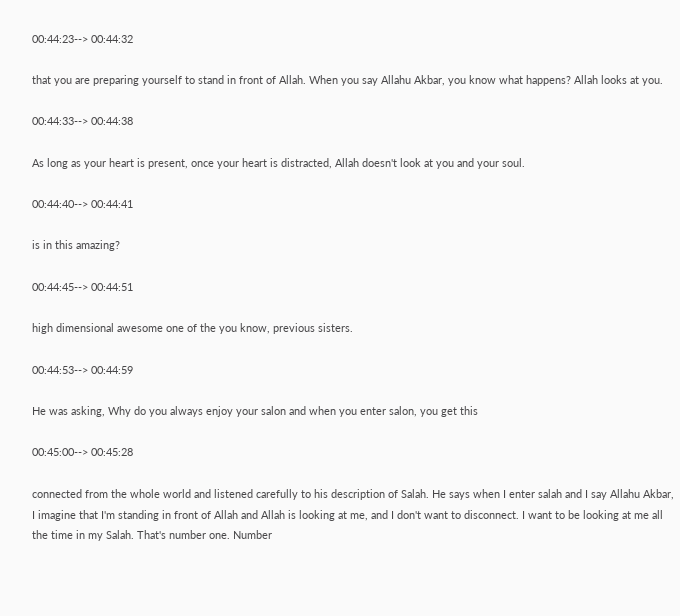00:44:23--> 00:44:32

that you are preparing yourself to stand in front of Allah. When you say Allahu Akbar, you know what happens? Allah looks at you.

00:44:33--> 00:44:38

As long as your heart is present, once your heart is distracted, Allah doesn't look at you and your soul.

00:44:40--> 00:44:41

is in this amazing?

00:44:45--> 00:44:51

high dimensional awesome one of the you know, previous sisters.

00:44:53--> 00:44:59

He was asking, Why do you always enjoy your salon and when you enter salon, you get this

00:45:00--> 00:45:28

connected from the whole world and listened carefully to his description of Salah. He says when I enter salah and I say Allahu Akbar, I imagine that I'm standing in front of Allah and Allah is looking at me, and I don't want to disconnect. I want to be looking at me all the time in my Salah. That's number one. Number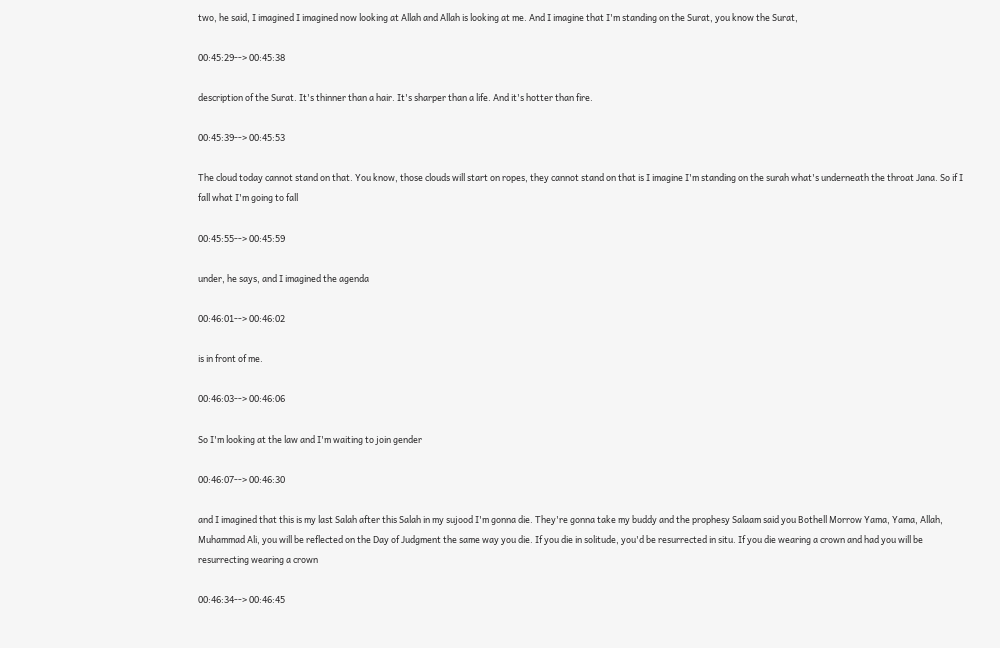two, he said, I imagined I imagined now looking at Allah and Allah is looking at me. And I imagine that I'm standing on the Surat, you know the Surat,

00:45:29--> 00:45:38

description of the Surat. It's thinner than a hair. It's sharper than a life. And it's hotter than fire.

00:45:39--> 00:45:53

The cloud today cannot stand on that. You know, those clouds will start on ropes, they cannot stand on that is I imagine I'm standing on the surah what's underneath the throat Jana. So if I fall what I'm going to fall

00:45:55--> 00:45:59

under, he says, and I imagined the agenda

00:46:01--> 00:46:02

is in front of me.

00:46:03--> 00:46:06

So I'm looking at the law and I'm waiting to join gender

00:46:07--> 00:46:30

and I imagined that this is my last Salah after this Salah in my sujood I'm gonna die. They're gonna take my buddy and the prophesy Salaam said you Bothell Morrow Yama, Yama, Allah, Muhammad Ali, you will be reflected on the Day of Judgment the same way you die. If you die in solitude, you'd be resurrected in situ. If you die wearing a crown and had you will be resurrecting wearing a crown

00:46:34--> 00:46:45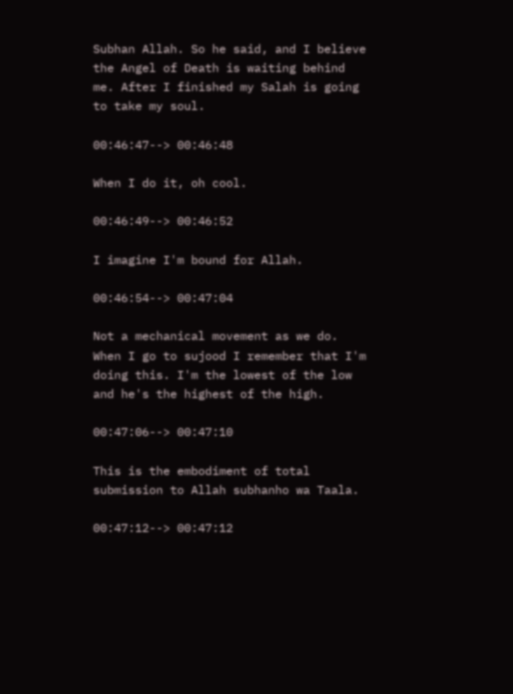Subhan Allah. So he said, and I believe the Angel of Death is waiting behind me. After I finished my Salah is going to take my soul.

00:46:47--> 00:46:48

When I do it, oh cool.

00:46:49--> 00:46:52

I imagine I'm bound for Allah.

00:46:54--> 00:47:04

Not a mechanical movement as we do. When I go to sujood I remember that I'm doing this. I'm the lowest of the low and he's the highest of the high.

00:47:06--> 00:47:10

This is the embodiment of total submission to Allah subhanho wa Taala.

00:47:12--> 00:47:12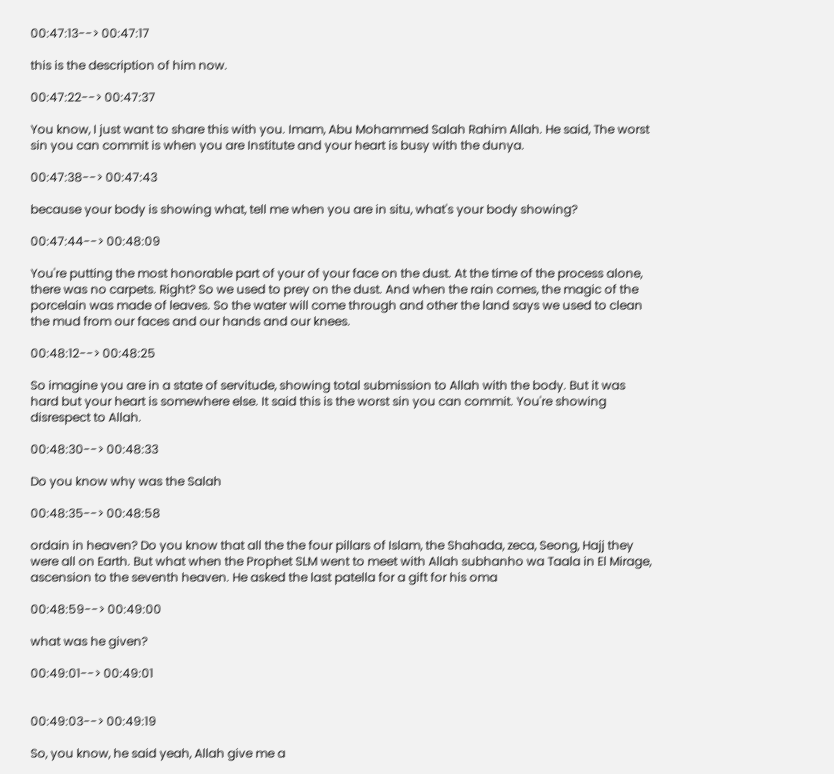00:47:13--> 00:47:17

this is the description of him now.

00:47:22--> 00:47:37

You know, I just want to share this with you. Imam, Abu Mohammed Salah Rahim Allah. He said, The worst sin you can commit is when you are Institute and your heart is busy with the dunya.

00:47:38--> 00:47:43

because your body is showing what, tell me when you are in situ, what's your body showing?

00:47:44--> 00:48:09

You're putting the most honorable part of your of your face on the dust. At the time of the process alone, there was no carpets. Right? So we used to prey on the dust. And when the rain comes, the magic of the porcelain was made of leaves. So the water will come through and other the land says we used to clean the mud from our faces and our hands and our knees.

00:48:12--> 00:48:25

So imagine you are in a state of servitude, showing total submission to Allah with the body. But it was hard but your heart is somewhere else. It said this is the worst sin you can commit. You're showing disrespect to Allah.

00:48:30--> 00:48:33

Do you know why was the Salah

00:48:35--> 00:48:58

ordain in heaven? Do you know that all the the four pillars of Islam, the Shahada, zeca, Seong, Hajj they were all on Earth. But what when the Prophet SLM went to meet with Allah subhanho wa Taala in El Mirage, ascension to the seventh heaven. He asked the last patella for a gift for his oma

00:48:59--> 00:49:00

what was he given?

00:49:01--> 00:49:01


00:49:03--> 00:49:19

So, you know, he said yeah, Allah give me a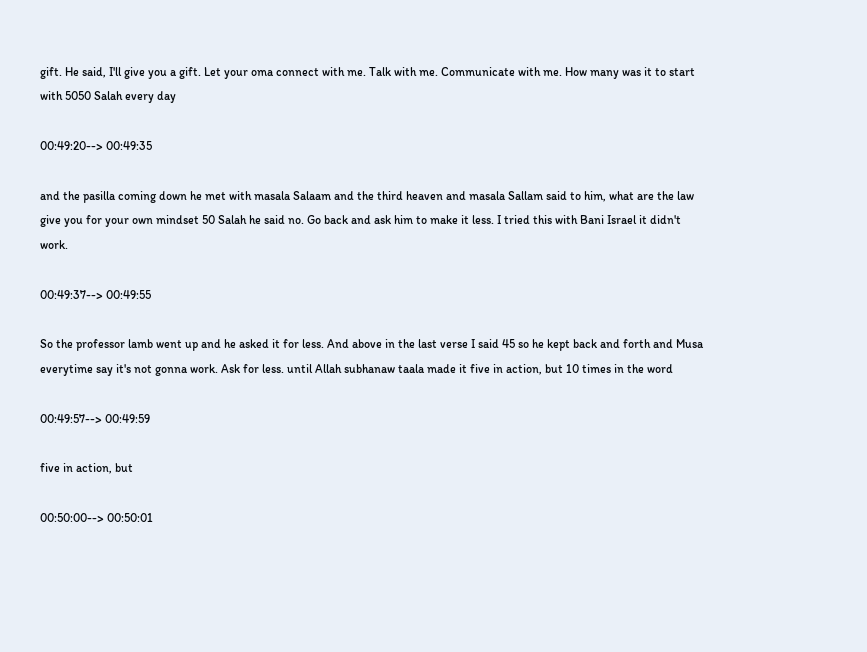gift. He said, I'll give you a gift. Let your oma connect with me. Talk with me. Communicate with me. How many was it to start with 5050 Salah every day

00:49:20--> 00:49:35

and the pasilla coming down he met with masala Salaam and the third heaven and masala Sallam said to him, what are the law give you for your own mindset 50 Salah he said no. Go back and ask him to make it less. I tried this with Bani Israel it didn't work.

00:49:37--> 00:49:55

So the professor lamb went up and he asked it for less. And above in the last verse I said 45 so he kept back and forth and Musa everytime say it's not gonna work. Ask for less. until Allah subhanaw taala made it five in action, but 10 times in the word

00:49:57--> 00:49:59

five in action, but

00:50:00--> 00:50:01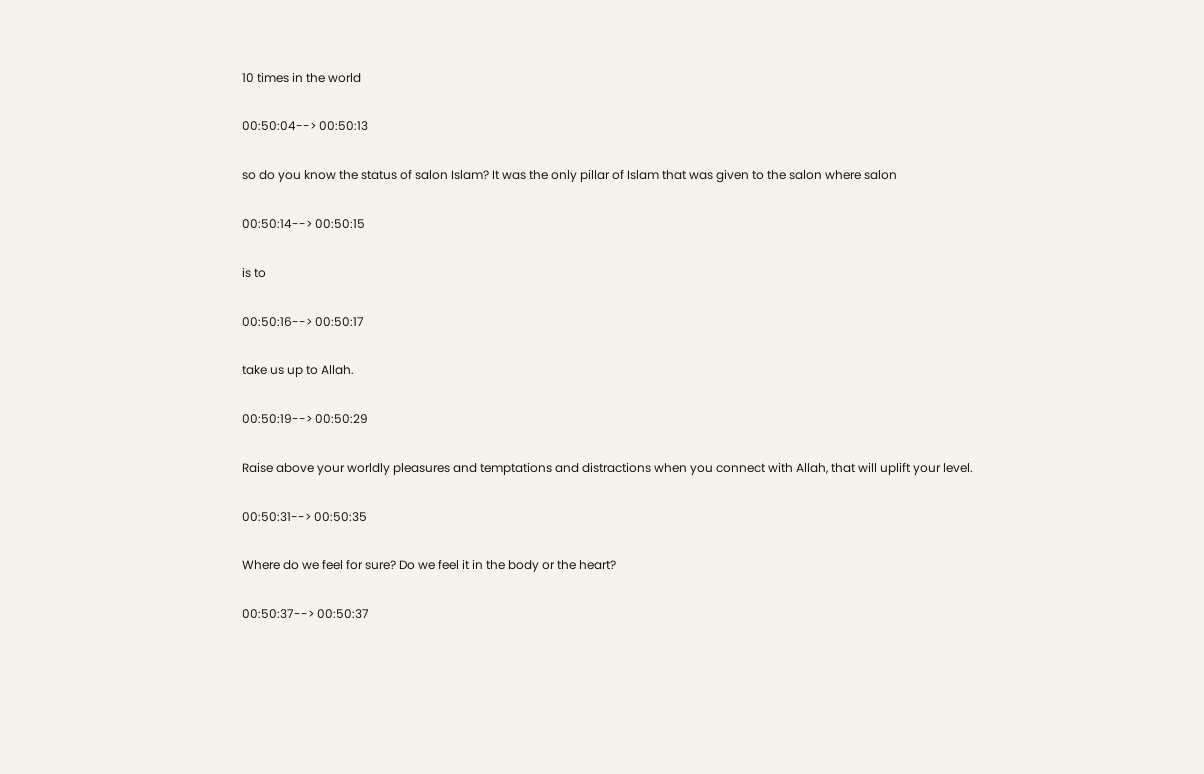10 times in the world

00:50:04--> 00:50:13

so do you know the status of salon Islam? It was the only pillar of Islam that was given to the salon where salon

00:50:14--> 00:50:15

is to

00:50:16--> 00:50:17

take us up to Allah.

00:50:19--> 00:50:29

Raise above your worldly pleasures and temptations and distractions when you connect with Allah, that will uplift your level.

00:50:31--> 00:50:35

Where do we feel for sure? Do we feel it in the body or the heart?

00:50:37--> 00:50:37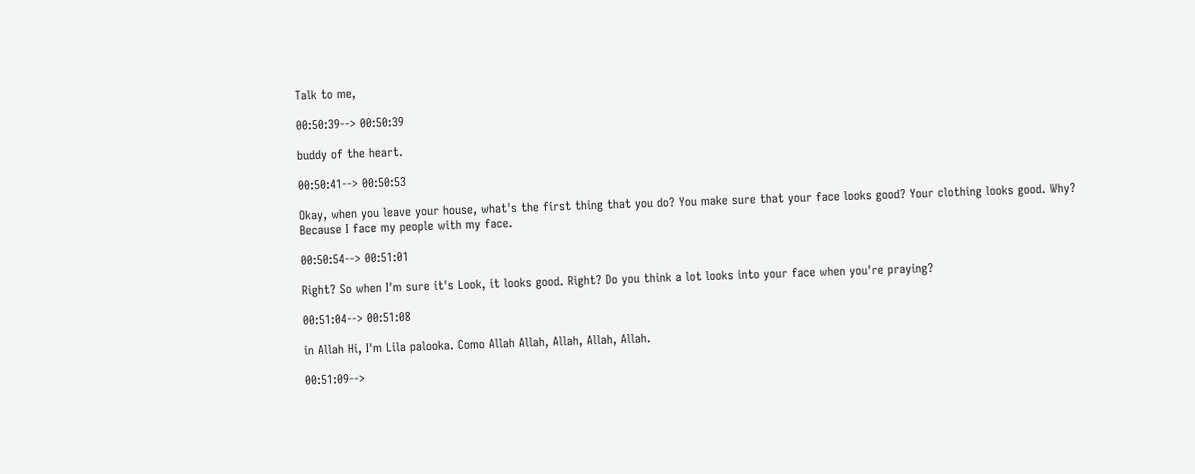Talk to me,

00:50:39--> 00:50:39

buddy of the heart.

00:50:41--> 00:50:53

Okay, when you leave your house, what's the first thing that you do? You make sure that your face looks good? Your clothing looks good. Why? Because I face my people with my face.

00:50:54--> 00:51:01

Right? So when I'm sure it's Look, it looks good. Right? Do you think a lot looks into your face when you're praying?

00:51:04--> 00:51:08

in Allah Hi, I'm Lila palooka. Como Allah Allah, Allah, Allah, Allah.

00:51:09-->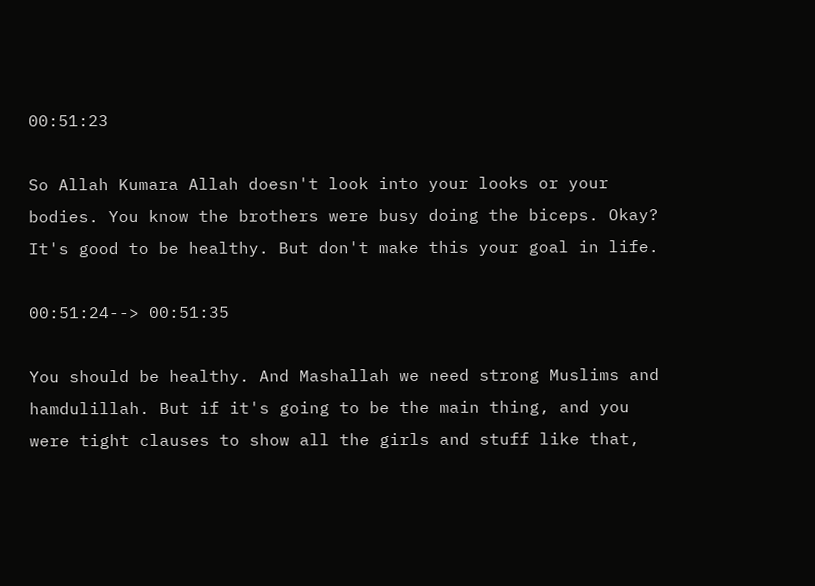00:51:23

So Allah Kumara Allah doesn't look into your looks or your bodies. You know the brothers were busy doing the biceps. Okay? It's good to be healthy. But don't make this your goal in life.

00:51:24--> 00:51:35

You should be healthy. And Mashallah we need strong Muslims and hamdulillah. But if it's going to be the main thing, and you were tight clauses to show all the girls and stuff like that,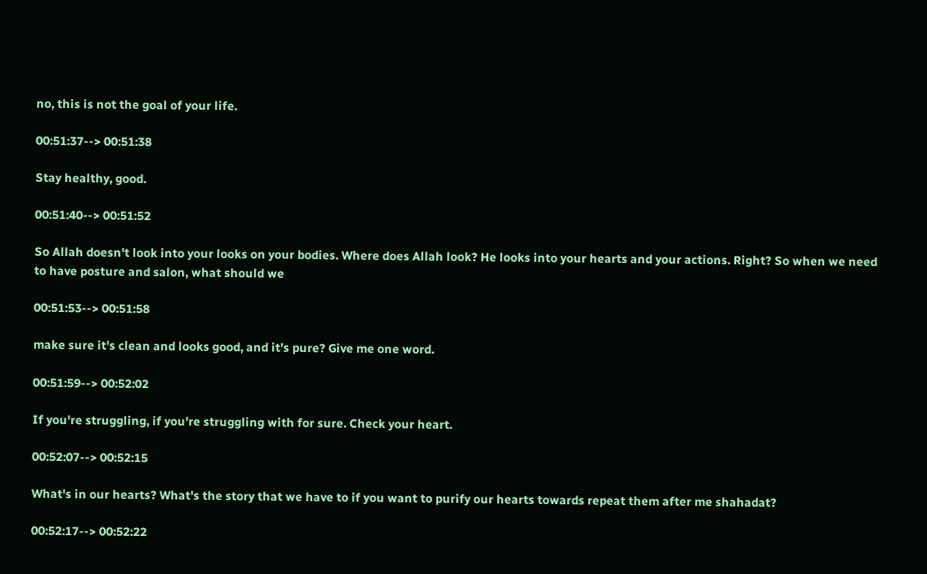no, this is not the goal of your life.

00:51:37--> 00:51:38

Stay healthy, good.

00:51:40--> 00:51:52

So Allah doesn't look into your looks on your bodies. Where does Allah look? He looks into your hearts and your actions. Right? So when we need to have posture and salon, what should we

00:51:53--> 00:51:58

make sure it's clean and looks good, and it's pure? Give me one word.

00:51:59--> 00:52:02

If you're struggling, if you're struggling with for sure. Check your heart.

00:52:07--> 00:52:15

What's in our hearts? What's the story that we have to if you want to purify our hearts towards repeat them after me shahadat?

00:52:17--> 00:52:22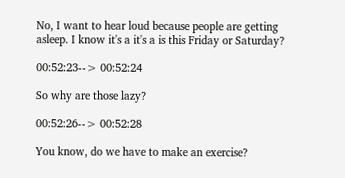No, I want to hear loud because people are getting asleep. I know it's a it's a is this Friday or Saturday?

00:52:23--> 00:52:24

So why are those lazy?

00:52:26--> 00:52:28

You know, do we have to make an exercise?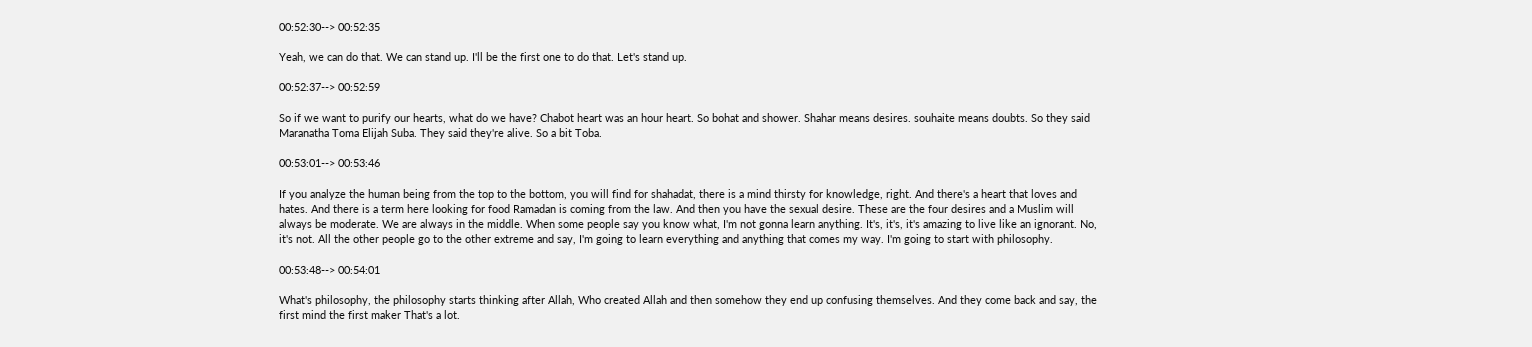00:52:30--> 00:52:35

Yeah, we can do that. We can stand up. I'll be the first one to do that. Let's stand up.

00:52:37--> 00:52:59

So if we want to purify our hearts, what do we have? Chabot heart was an hour heart. So bohat and shower. Shahar means desires. souhaite means doubts. So they said Maranatha Toma Elijah Suba. They said they're alive. So a bit Toba.

00:53:01--> 00:53:46

If you analyze the human being from the top to the bottom, you will find for shahadat, there is a mind thirsty for knowledge, right. And there's a heart that loves and hates. And there is a term here looking for food Ramadan is coming from the law. And then you have the sexual desire. These are the four desires and a Muslim will always be moderate. We are always in the middle. When some people say you know what, I'm not gonna learn anything. It's, it's, it's amazing to live like an ignorant. No, it's not. All the other people go to the other extreme and say, I'm going to learn everything and anything that comes my way. I'm going to start with philosophy.

00:53:48--> 00:54:01

What's philosophy, the philosophy starts thinking after Allah, Who created Allah and then somehow they end up confusing themselves. And they come back and say, the first mind the first maker That's a lot.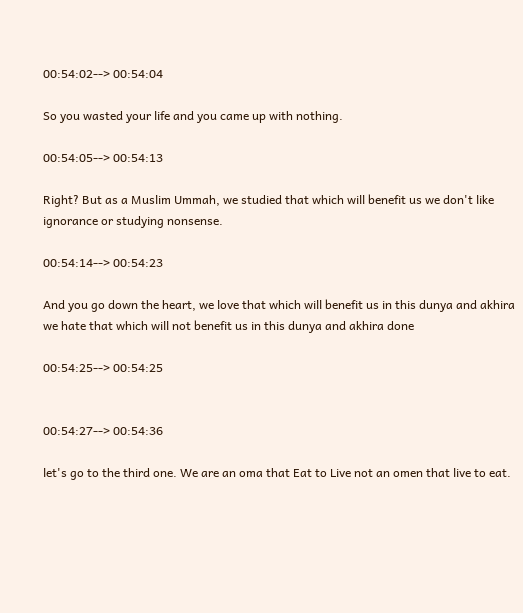00:54:02--> 00:54:04

So you wasted your life and you came up with nothing.

00:54:05--> 00:54:13

Right? But as a Muslim Ummah, we studied that which will benefit us we don't like ignorance or studying nonsense.

00:54:14--> 00:54:23

And you go down the heart, we love that which will benefit us in this dunya and akhira we hate that which will not benefit us in this dunya and akhira done

00:54:25--> 00:54:25


00:54:27--> 00:54:36

let's go to the third one. We are an oma that Eat to Live not an omen that live to eat.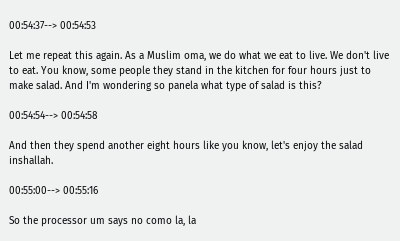00:54:37--> 00:54:53

Let me repeat this again. As a Muslim oma, we do what we eat to live. We don't live to eat. You know, some people they stand in the kitchen for four hours just to make salad. And I'm wondering so panela what type of salad is this?

00:54:54--> 00:54:58

And then they spend another eight hours like you know, let's enjoy the salad inshallah.

00:55:00--> 00:55:16

So the processor um says no como la, la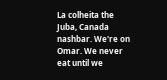La colheita the Juba, Canada nashbar. We're on Omar. We never eat until we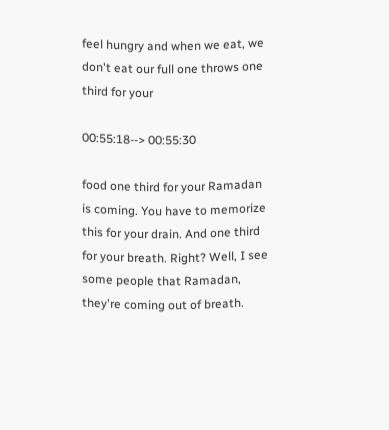feel hungry and when we eat, we don't eat our full one throws one third for your

00:55:18--> 00:55:30

food one third for your Ramadan is coming. You have to memorize this for your drain. And one third for your breath. Right? Well, I see some people that Ramadan, they're coming out of breath.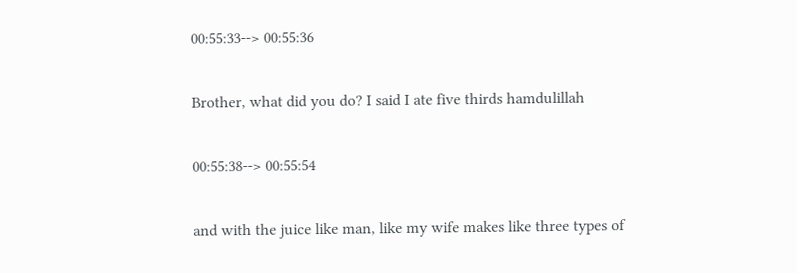00:55:33--> 00:55:36

Brother, what did you do? I said I ate five thirds hamdulillah

00:55:38--> 00:55:54

and with the juice like man, like my wife makes like three types of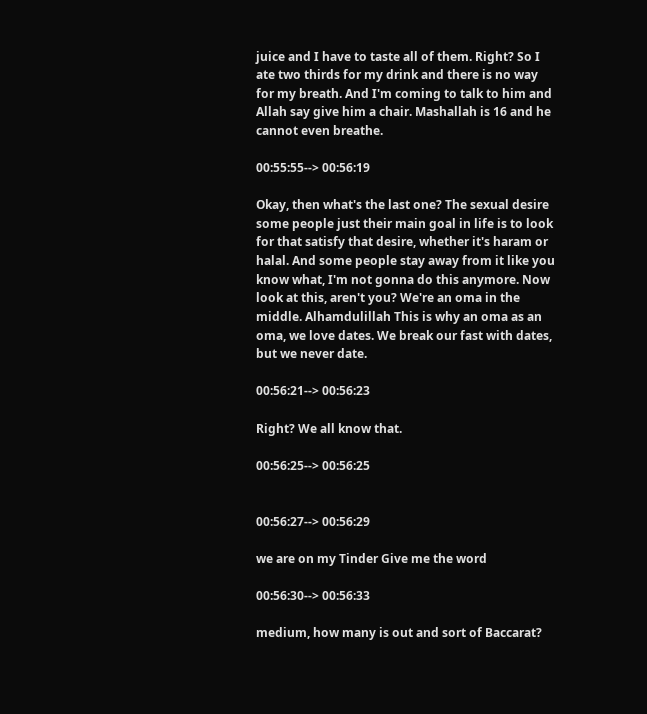juice and I have to taste all of them. Right? So I ate two thirds for my drink and there is no way for my breath. And I'm coming to talk to him and Allah say give him a chair. Mashallah is 16 and he cannot even breathe.

00:55:55--> 00:56:19

Okay, then what's the last one? The sexual desire some people just their main goal in life is to look for that satisfy that desire, whether it's haram or halal. And some people stay away from it like you know what, I'm not gonna do this anymore. Now look at this, aren't you? We're an oma in the middle. Alhamdulillah This is why an oma as an oma, we love dates. We break our fast with dates, but we never date.

00:56:21--> 00:56:23

Right? We all know that.

00:56:25--> 00:56:25


00:56:27--> 00:56:29

we are on my Tinder Give me the word

00:56:30--> 00:56:33

medium, how many is out and sort of Baccarat?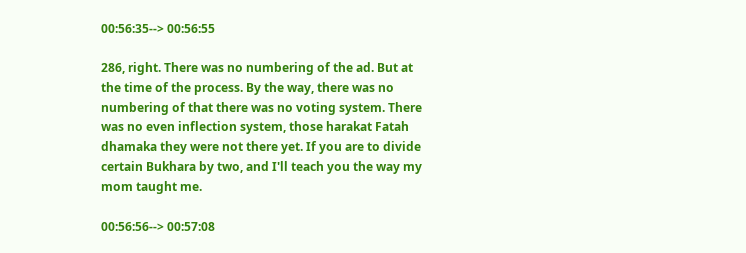00:56:35--> 00:56:55

286, right. There was no numbering of the ad. But at the time of the process. By the way, there was no numbering of that there was no voting system. There was no even inflection system, those harakat Fatah dhamaka they were not there yet. If you are to divide certain Bukhara by two, and I'll teach you the way my mom taught me.

00:56:56--> 00:57:08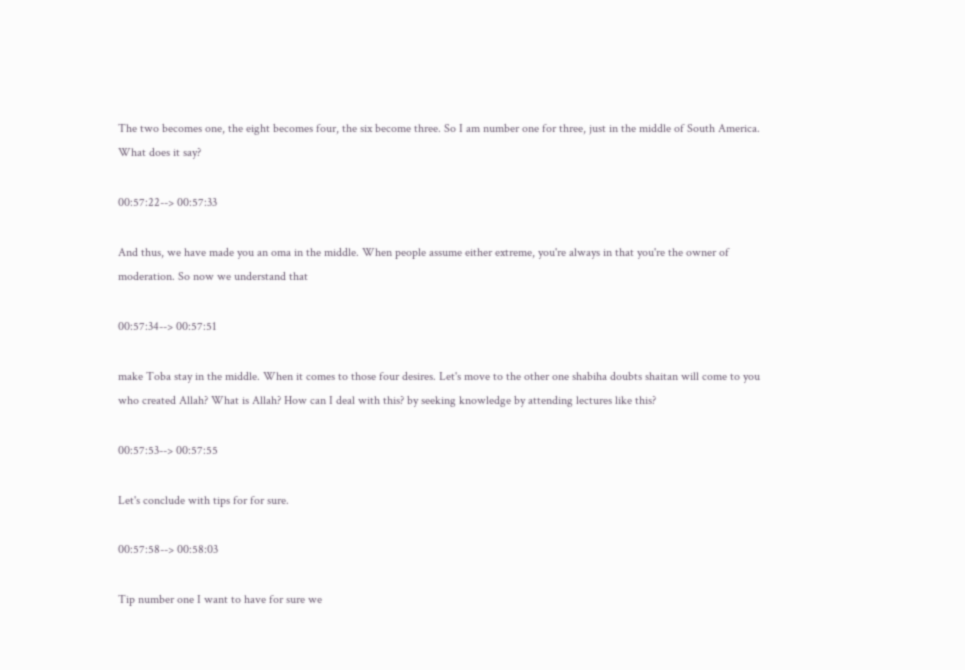The two becomes one, the eight becomes four, the six become three. So I am number one for three, just in the middle of South America. What does it say?

00:57:22--> 00:57:33

And thus, we have made you an oma in the middle. When people assume either extreme, you're always in that you're the owner of moderation. So now we understand that

00:57:34--> 00:57:51

make Toba stay in the middle. When it comes to those four desires. Let's move to the other one shabiha doubts shaitan will come to you who created Allah? What is Allah? How can I deal with this? by seeking knowledge by attending lectures like this?

00:57:53--> 00:57:55

Let's conclude with tips for for sure.

00:57:58--> 00:58:03

Tip number one I want to have for sure we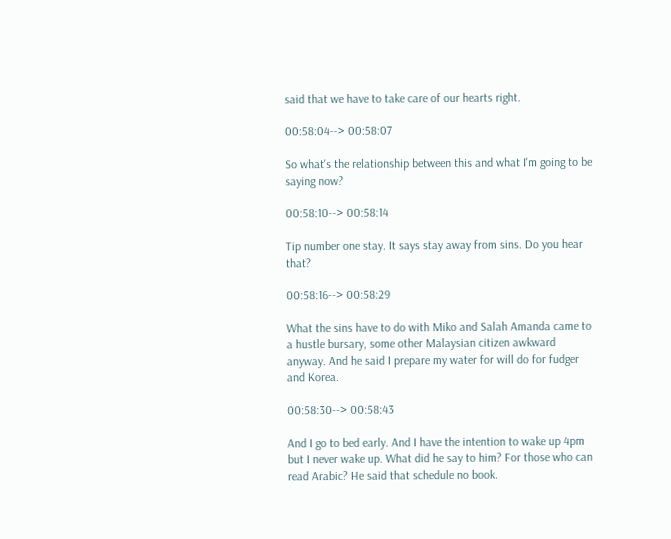said that we have to take care of our hearts right.

00:58:04--> 00:58:07

So what's the relationship between this and what I'm going to be saying now?

00:58:10--> 00:58:14

Tip number one stay. It says stay away from sins. Do you hear that?

00:58:16--> 00:58:29

What the sins have to do with Miko and Salah Amanda came to a hustle bursary, some other Malaysian citizen awkward anyway. And he said I prepare my water for will do for fudger and Korea.

00:58:30--> 00:58:43

And I go to bed early. And I have the intention to wake up 4pm but I never wake up. What did he say to him? For those who can read Arabic? He said that schedule no book.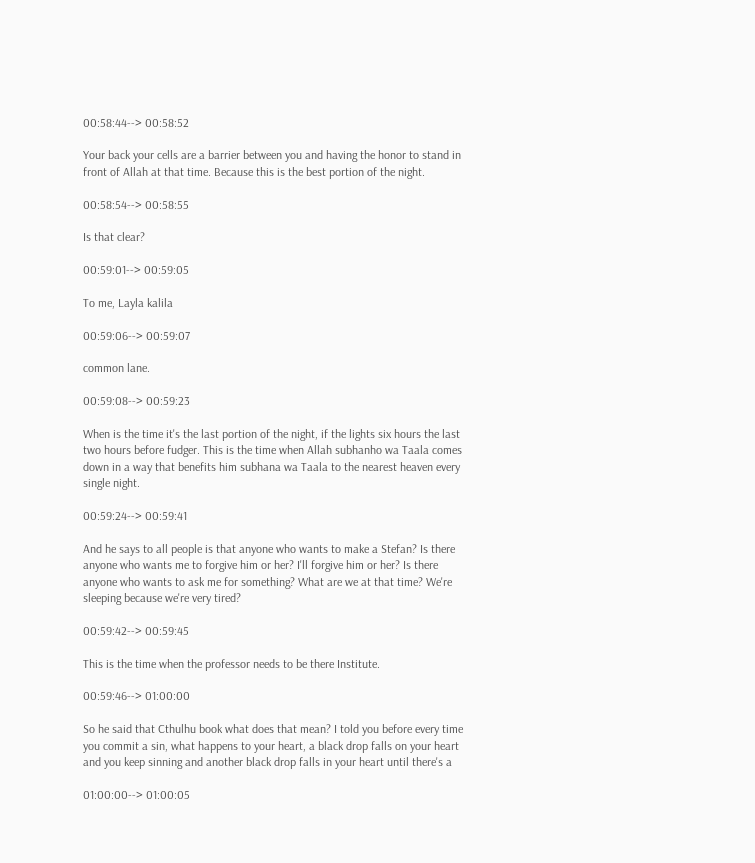00:58:44--> 00:58:52

Your back your cells are a barrier between you and having the honor to stand in front of Allah at that time. Because this is the best portion of the night.

00:58:54--> 00:58:55

Is that clear?

00:59:01--> 00:59:05

To me, Layla kalila

00:59:06--> 00:59:07

common lane.

00:59:08--> 00:59:23

When is the time it's the last portion of the night, if the lights six hours the last two hours before fudger. This is the time when Allah subhanho wa Taala comes down in a way that benefits him subhana wa Taala to the nearest heaven every single night.

00:59:24--> 00:59:41

And he says to all people is that anyone who wants to make a Stefan? Is there anyone who wants me to forgive him or her? I'll forgive him or her? Is there anyone who wants to ask me for something? What are we at that time? We're sleeping because we're very tired?

00:59:42--> 00:59:45

This is the time when the professor needs to be there Institute.

00:59:46--> 01:00:00

So he said that Cthulhu book what does that mean? I told you before every time you commit a sin, what happens to your heart, a black drop falls on your heart and you keep sinning and another black drop falls in your heart until there's a

01:00:00--> 01:00:05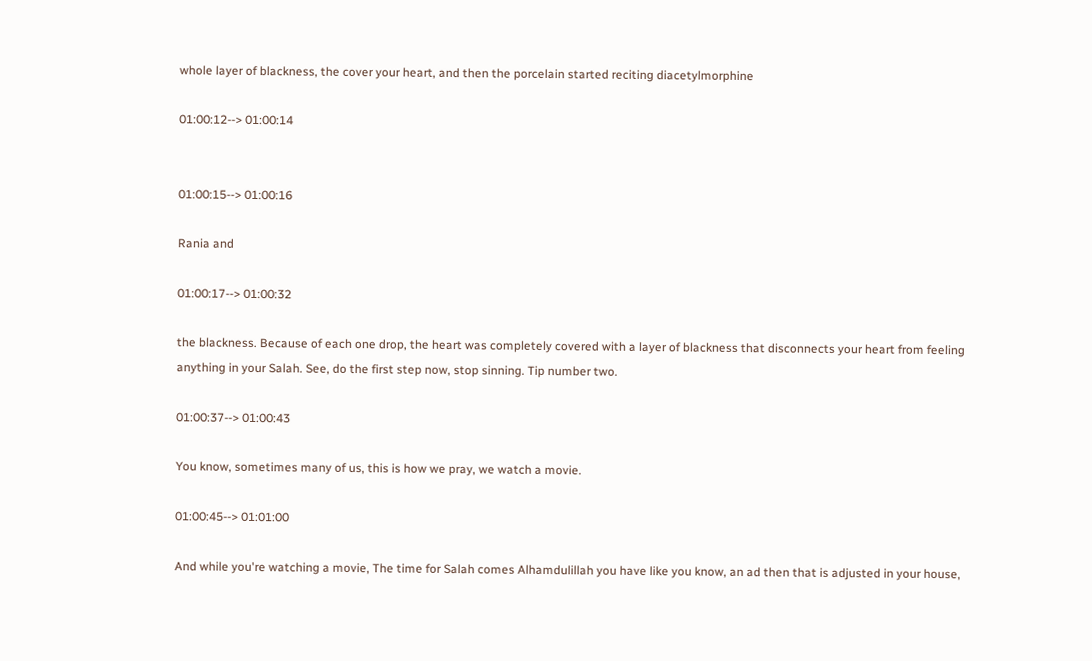whole layer of blackness, the cover your heart, and then the porcelain started reciting diacetylmorphine

01:00:12--> 01:00:14


01:00:15--> 01:00:16

Rania and

01:00:17--> 01:00:32

the blackness. Because of each one drop, the heart was completely covered with a layer of blackness that disconnects your heart from feeling anything in your Salah. See, do the first step now, stop sinning. Tip number two.

01:00:37--> 01:00:43

You know, sometimes many of us, this is how we pray, we watch a movie.

01:00:45--> 01:01:00

And while you're watching a movie, The time for Salah comes Alhamdulillah you have like you know, an ad then that is adjusted in your house,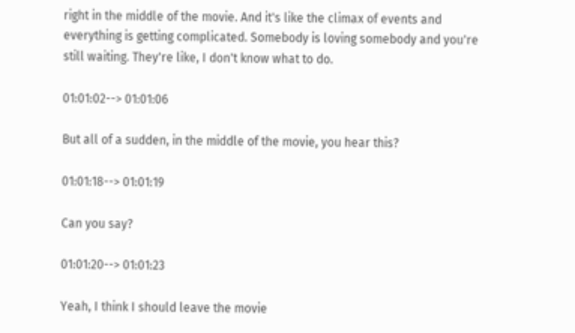right in the middle of the movie. And it's like the climax of events and everything is getting complicated. Somebody is loving somebody and you're still waiting. They're like, I don't know what to do.

01:01:02--> 01:01:06

But all of a sudden, in the middle of the movie, you hear this?

01:01:18--> 01:01:19

Can you say?

01:01:20--> 01:01:23

Yeah, I think I should leave the movie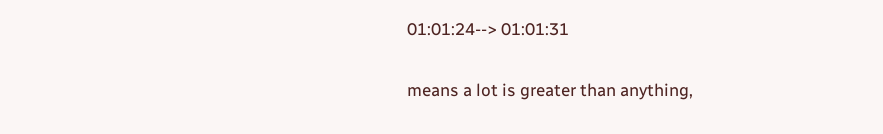01:01:24--> 01:01:31

means a lot is greater than anything,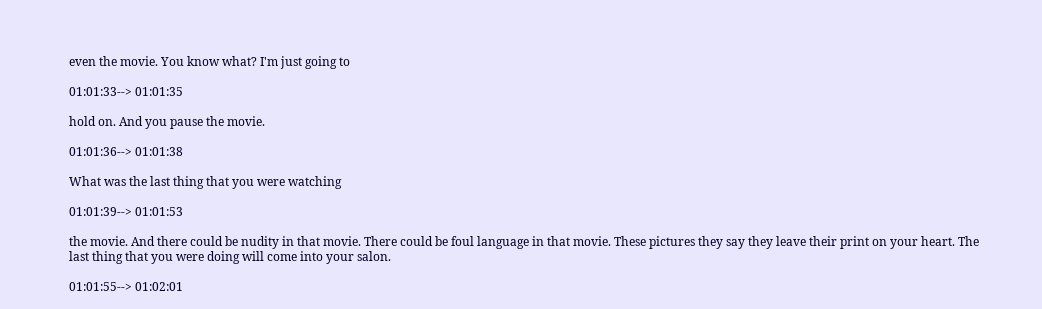even the movie. You know what? I'm just going to

01:01:33--> 01:01:35

hold on. And you pause the movie.

01:01:36--> 01:01:38

What was the last thing that you were watching

01:01:39--> 01:01:53

the movie. And there could be nudity in that movie. There could be foul language in that movie. These pictures they say they leave their print on your heart. The last thing that you were doing will come into your salon.

01:01:55--> 01:02:01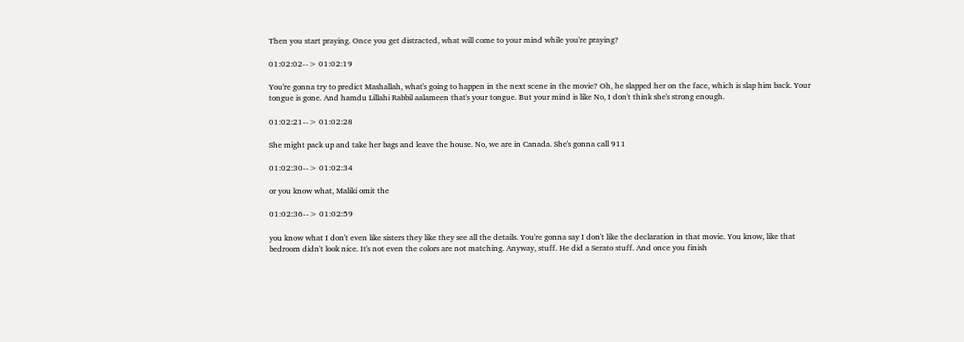Then you start praying. Once you get distracted, what will come to your mind while you're praying?

01:02:02--> 01:02:19

You're gonna try to predict Mashallah, what's going to happen in the next scene in the movie? Oh, he slapped her on the face, which is slap him back. Your tongue is gone. And hamdu Lillahi Rabbil aalameen that's your tongue. But your mind is like No, I don't think she's strong enough.

01:02:21--> 01:02:28

She might pack up and take her bags and leave the house. No, we are in Canada. She's gonna call 911

01:02:30--> 01:02:34

or you know what, Maliki omit the

01:02:36--> 01:02:59

you know what I don't even like sisters they like they see all the details. You're gonna say I don't like the declaration in that movie. You know, like that bedroom didn't look nice. It's not even the colors are not matching. Anyway, stuff. He did a Serato stuff. And once you finish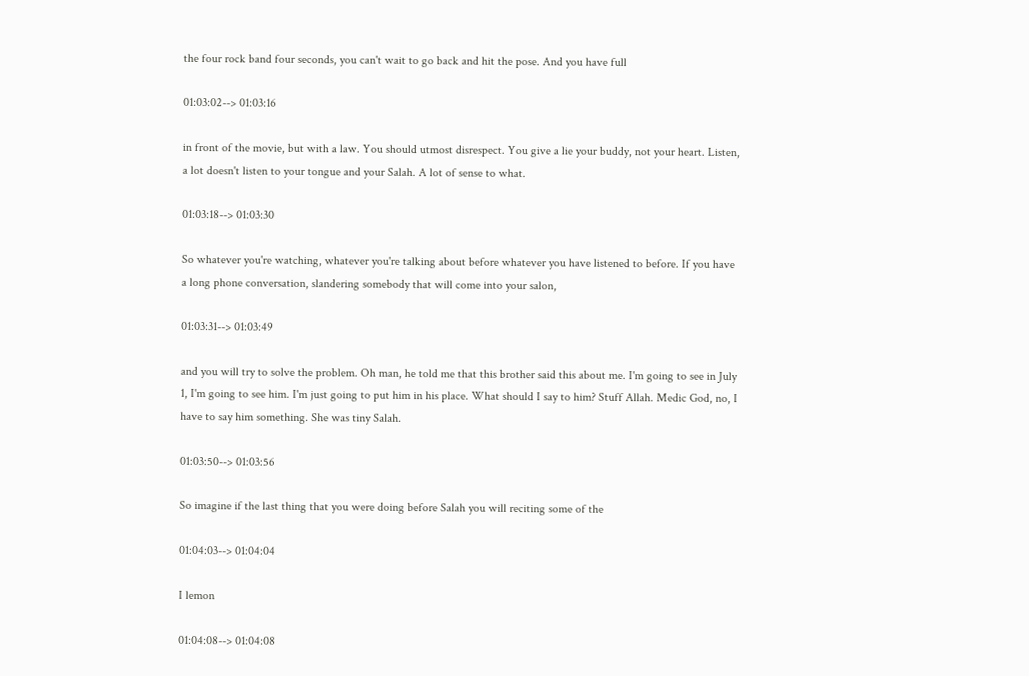the four rock band four seconds, you can't wait to go back and hit the pose. And you have full

01:03:02--> 01:03:16

in front of the movie, but with a law. You should utmost disrespect. You give a lie your buddy, not your heart. Listen, a lot doesn't listen to your tongue and your Salah. A lot of sense to what.

01:03:18--> 01:03:30

So whatever you're watching, whatever you're talking about before whatever you have listened to before. If you have a long phone conversation, slandering somebody that will come into your salon,

01:03:31--> 01:03:49

and you will try to solve the problem. Oh man, he told me that this brother said this about me. I'm going to see in July 1, I'm going to see him. I'm just going to put him in his place. What should I say to him? Stuff Allah. Medic God, no, I have to say him something. She was tiny Salah.

01:03:50--> 01:03:56

So imagine if the last thing that you were doing before Salah you will reciting some of the

01:04:03--> 01:04:04

I lemon

01:04:08--> 01:04:08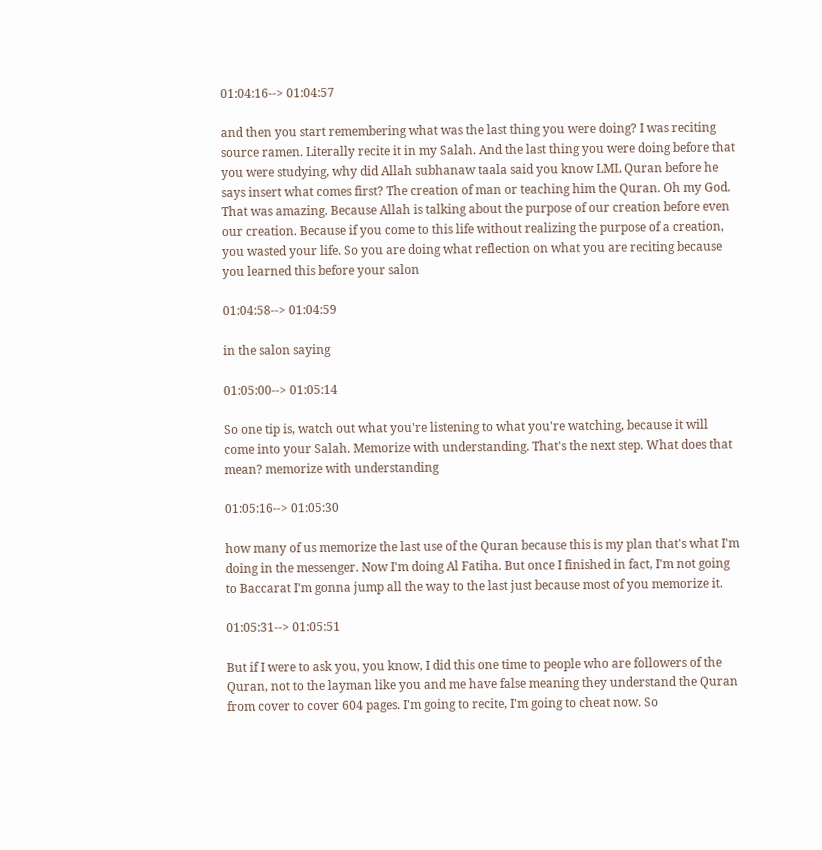01:04:16--> 01:04:57

and then you start remembering what was the last thing you were doing? I was reciting source ramen. Literally recite it in my Salah. And the last thing you were doing before that you were studying, why did Allah subhanaw taala said you know LML Quran before he says insert what comes first? The creation of man or teaching him the Quran. Oh my God. That was amazing. Because Allah is talking about the purpose of our creation before even our creation. Because if you come to this life without realizing the purpose of a creation, you wasted your life. So you are doing what reflection on what you are reciting because you learned this before your salon

01:04:58--> 01:04:59

in the salon saying

01:05:00--> 01:05:14

So one tip is, watch out what you're listening to what you're watching, because it will come into your Salah. Memorize with understanding. That's the next step. What does that mean? memorize with understanding

01:05:16--> 01:05:30

how many of us memorize the last use of the Quran because this is my plan that's what I'm doing in the messenger. Now I'm doing Al Fatiha. But once I finished in fact, I'm not going to Baccarat I'm gonna jump all the way to the last just because most of you memorize it.

01:05:31--> 01:05:51

But if I were to ask you, you know, I did this one time to people who are followers of the Quran, not to the layman like you and me have false meaning they understand the Quran from cover to cover 604 pages. I'm going to recite, I'm going to cheat now. So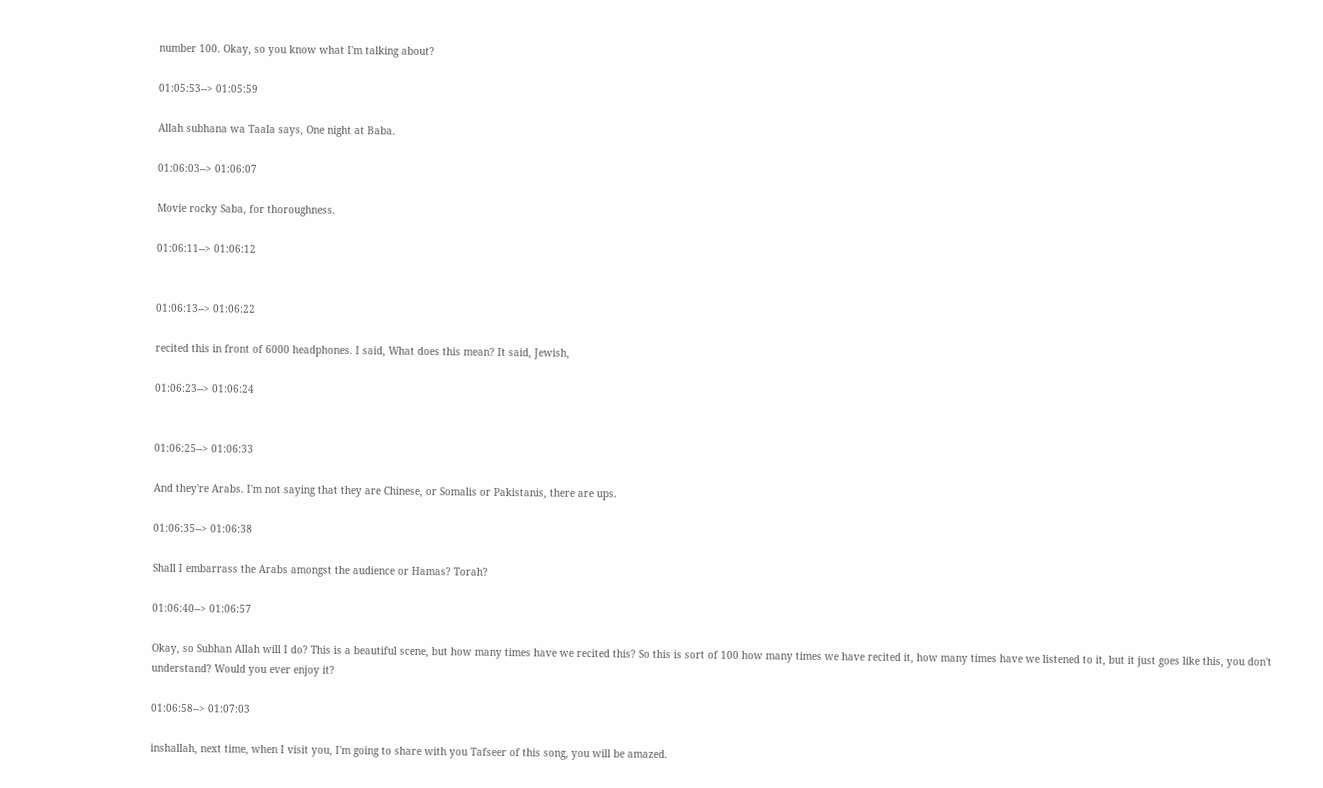number 100. Okay, so you know what I'm talking about?

01:05:53--> 01:05:59

Allah subhana wa Taala says, One night at Baba.

01:06:03--> 01:06:07

Movie rocky Saba, for thoroughness.

01:06:11--> 01:06:12


01:06:13--> 01:06:22

recited this in front of 6000 headphones. I said, What does this mean? It said, Jewish,

01:06:23--> 01:06:24


01:06:25--> 01:06:33

And they're Arabs. I'm not saying that they are Chinese, or Somalis or Pakistanis, there are ups.

01:06:35--> 01:06:38

Shall I embarrass the Arabs amongst the audience or Hamas? Torah?

01:06:40--> 01:06:57

Okay, so Subhan Allah will I do? This is a beautiful scene, but how many times have we recited this? So this is sort of 100 how many times we have recited it, how many times have we listened to it, but it just goes like this, you don't understand? Would you ever enjoy it?

01:06:58--> 01:07:03

inshallah, next time, when I visit you, I'm going to share with you Tafseer of this song, you will be amazed.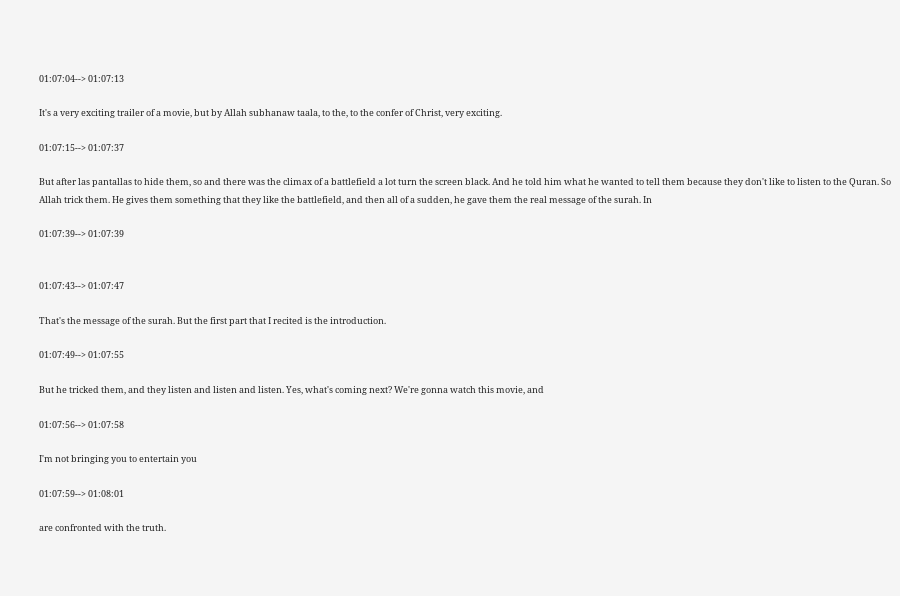01:07:04--> 01:07:13

It's a very exciting trailer of a movie, but by Allah subhanaw taala, to the, to the confer of Christ, very exciting.

01:07:15--> 01:07:37

But after las pantallas to hide them, so and there was the climax of a battlefield a lot turn the screen black. And he told him what he wanted to tell them because they don't like to listen to the Quran. So Allah trick them. He gives them something that they like the battlefield, and then all of a sudden, he gave them the real message of the surah. In

01:07:39--> 01:07:39


01:07:43--> 01:07:47

That's the message of the surah. But the first part that I recited is the introduction.

01:07:49--> 01:07:55

But he tricked them, and they listen and listen and listen. Yes, what's coming next? We're gonna watch this movie, and

01:07:56--> 01:07:58

I'm not bringing you to entertain you

01:07:59--> 01:08:01

are confronted with the truth.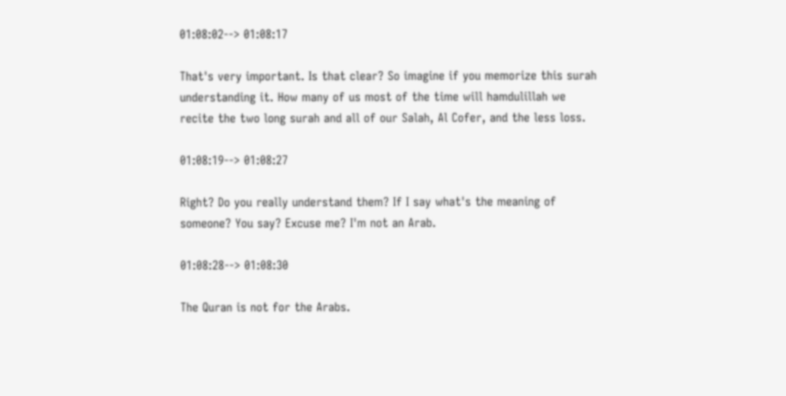01:08:02--> 01:08:17

That's very important. Is that clear? So imagine if you memorize this surah understanding it. How many of us most of the time will hamdulillah we recite the two long surah and all of our Salah, Al Cofer, and the less loss.

01:08:19--> 01:08:27

Right? Do you really understand them? If I say what's the meaning of someone? You say? Excuse me? I'm not an Arab.

01:08:28--> 01:08:30

The Quran is not for the Arabs.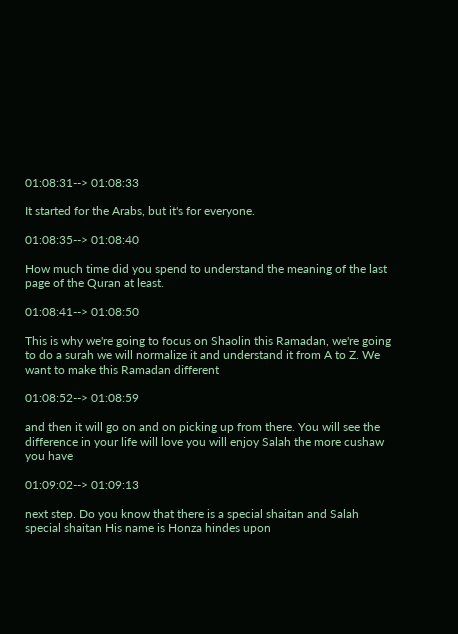01:08:31--> 01:08:33

It started for the Arabs, but it's for everyone.

01:08:35--> 01:08:40

How much time did you spend to understand the meaning of the last page of the Quran at least.

01:08:41--> 01:08:50

This is why we're going to focus on Shaolin this Ramadan, we're going to do a surah we will normalize it and understand it from A to Z. We want to make this Ramadan different

01:08:52--> 01:08:59

and then it will go on and on picking up from there. You will see the difference in your life will love you will enjoy Salah the more cushaw you have

01:09:02--> 01:09:13

next step. Do you know that there is a special shaitan and Salah special shaitan His name is Honza hindes upon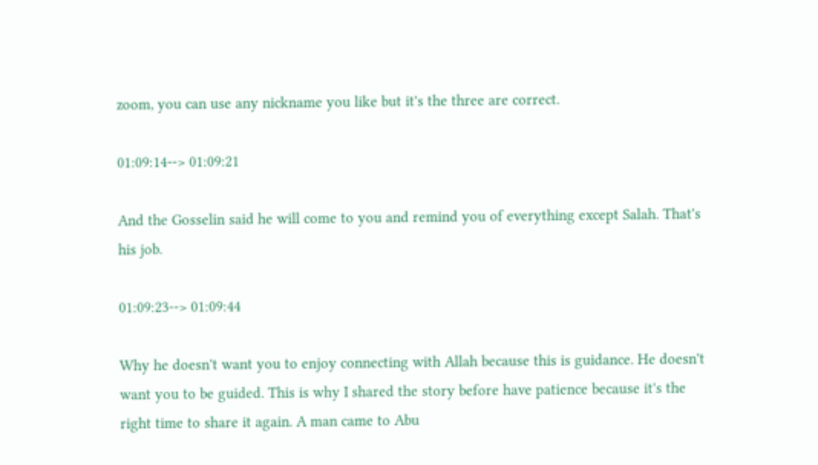zoom, you can use any nickname you like but it's the three are correct.

01:09:14--> 01:09:21

And the Gosselin said he will come to you and remind you of everything except Salah. That's his job.

01:09:23--> 01:09:44

Why he doesn't want you to enjoy connecting with Allah because this is guidance. He doesn't want you to be guided. This is why I shared the story before have patience because it's the right time to share it again. A man came to Abu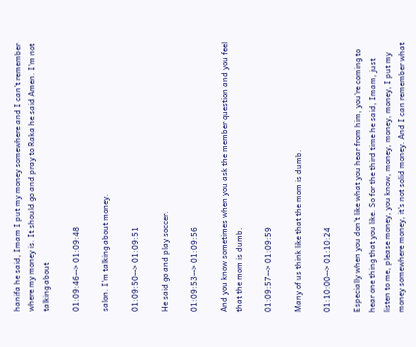hanifa he said, Imam I put my money somewhere and I can't remember where my money is. It should go and pray to Raka he said Amen. I'm not talking about

01:09:46--> 01:09:48

salon. I'm talking about money.

01:09:50--> 01:09:51

He said go and play soccer.

01:09:53--> 01:09:56

And you know sometimes when you ask the member question and you feel that the mom is dumb.

01:09:57--> 01:09:59

Many of us think like that the mom is dumb.

01:10:00--> 01:10:24

Especially when you don't like what you hear from him, you're coming to hear one thing that you like. So for the third time he said, Imam, just listen to me, please money, you know, money, money, money, I put my money somewhere money, it's not solid money. And I can remember what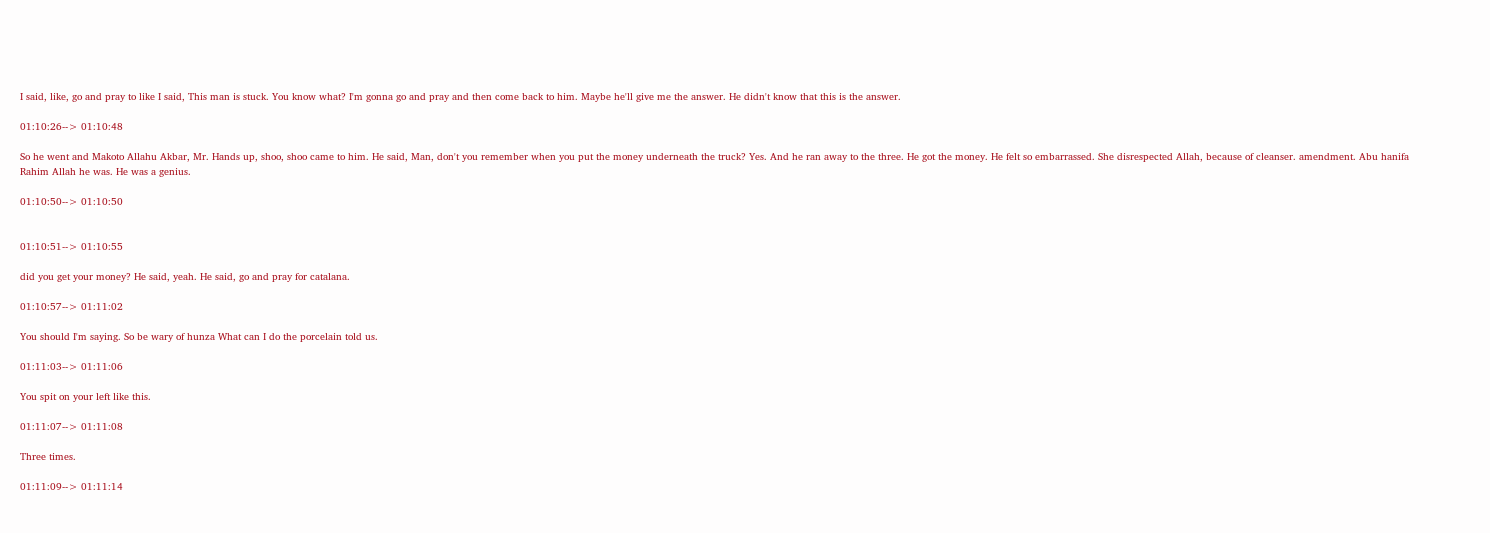I said, like, go and pray to like I said, This man is stuck. You know what? I'm gonna go and pray and then come back to him. Maybe he'll give me the answer. He didn't know that this is the answer.

01:10:26--> 01:10:48

So he went and Makoto Allahu Akbar, Mr. Hands up, shoo, shoo came to him. He said, Man, don't you remember when you put the money underneath the truck? Yes. And he ran away to the three. He got the money. He felt so embarrassed. She disrespected Allah, because of cleanser. amendment. Abu hanifa Rahim Allah he was. He was a genius.

01:10:50--> 01:10:50


01:10:51--> 01:10:55

did you get your money? He said, yeah. He said, go and pray for catalana.

01:10:57--> 01:11:02

You should I'm saying. So be wary of hunza What can I do the porcelain told us.

01:11:03--> 01:11:06

You spit on your left like this.

01:11:07--> 01:11:08

Three times.

01:11:09--> 01:11:14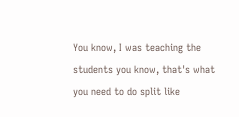You know, I was teaching the students you know, that's what you need to do split like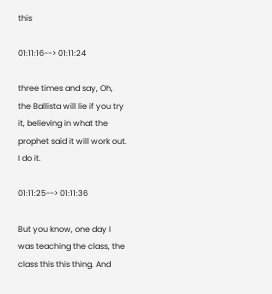this

01:11:16--> 01:11:24

three times and say, Oh, the Ballista will lie if you try it, believing in what the prophet said it will work out. I do it.

01:11:25--> 01:11:36

But you know, one day I was teaching the class, the class this this thing. And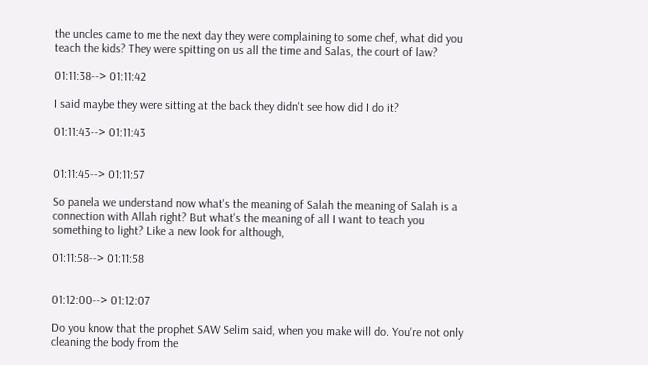the uncles came to me the next day they were complaining to some chef, what did you teach the kids? They were spitting on us all the time and Salas, the court of law?

01:11:38--> 01:11:42

I said maybe they were sitting at the back they didn't see how did I do it?

01:11:43--> 01:11:43


01:11:45--> 01:11:57

So panela we understand now what's the meaning of Salah the meaning of Salah is a connection with Allah right? But what's the meaning of all I want to teach you something to light? Like a new look for although,

01:11:58--> 01:11:58


01:12:00--> 01:12:07

Do you know that the prophet SAW Selim said, when you make will do. You're not only cleaning the body from the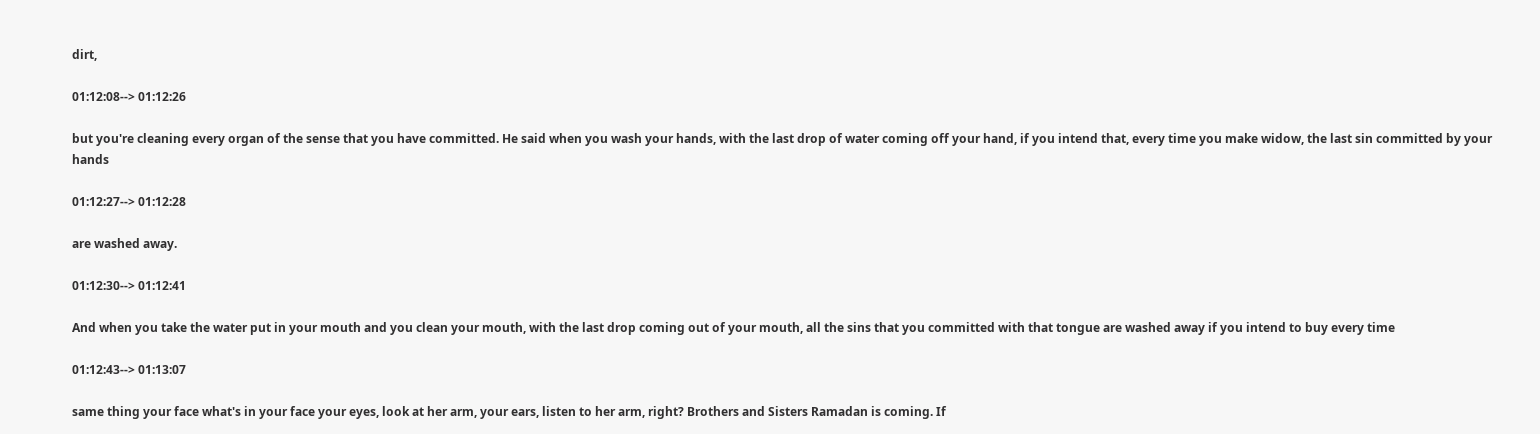dirt,

01:12:08--> 01:12:26

but you're cleaning every organ of the sense that you have committed. He said when you wash your hands, with the last drop of water coming off your hand, if you intend that, every time you make widow, the last sin committed by your hands

01:12:27--> 01:12:28

are washed away.

01:12:30--> 01:12:41

And when you take the water put in your mouth and you clean your mouth, with the last drop coming out of your mouth, all the sins that you committed with that tongue are washed away if you intend to buy every time

01:12:43--> 01:13:07

same thing your face what's in your face your eyes, look at her arm, your ears, listen to her arm, right? Brothers and Sisters Ramadan is coming. If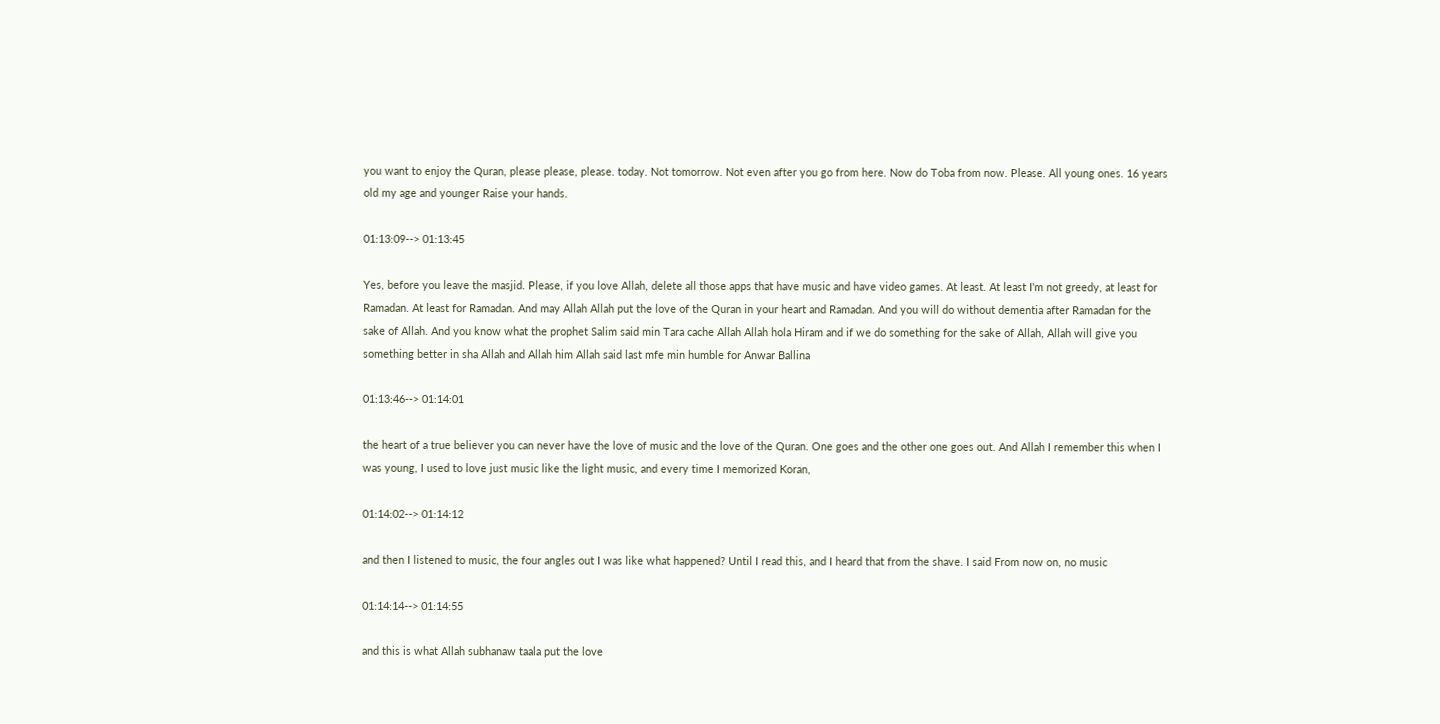you want to enjoy the Quran, please please, please. today. Not tomorrow. Not even after you go from here. Now do Toba from now. Please. All young ones. 16 years old my age and younger Raise your hands.

01:13:09--> 01:13:45

Yes, before you leave the masjid. Please, if you love Allah, delete all those apps that have music and have video games. At least. At least I'm not greedy, at least for Ramadan. At least for Ramadan. And may Allah Allah put the love of the Quran in your heart and Ramadan. And you will do without dementia after Ramadan for the sake of Allah. And you know what the prophet Salim said min Tara cache Allah Allah hola Hiram and if we do something for the sake of Allah, Allah will give you something better in sha Allah and Allah him Allah said last mfe min humble for Anwar Ballina

01:13:46--> 01:14:01

the heart of a true believer you can never have the love of music and the love of the Quran. One goes and the other one goes out. And Allah I remember this when I was young, I used to love just music like the light music, and every time I memorized Koran,

01:14:02--> 01:14:12

and then I listened to music, the four angles out I was like what happened? Until I read this, and I heard that from the shave. I said From now on, no music

01:14:14--> 01:14:55

and this is what Allah subhanaw taala put the love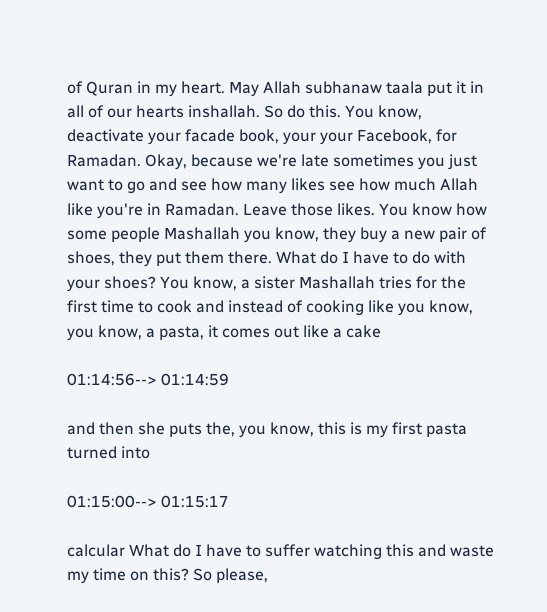of Quran in my heart. May Allah subhanaw taala put it in all of our hearts inshallah. So do this. You know, deactivate your facade book, your your Facebook, for Ramadan. Okay, because we're late sometimes you just want to go and see how many likes see how much Allah like you're in Ramadan. Leave those likes. You know how some people Mashallah you know, they buy a new pair of shoes, they put them there. What do I have to do with your shoes? You know, a sister Mashallah tries for the first time to cook and instead of cooking like you know, you know, a pasta, it comes out like a cake

01:14:56--> 01:14:59

and then she puts the, you know, this is my first pasta turned into

01:15:00--> 01:15:17

calcular What do I have to suffer watching this and waste my time on this? So please,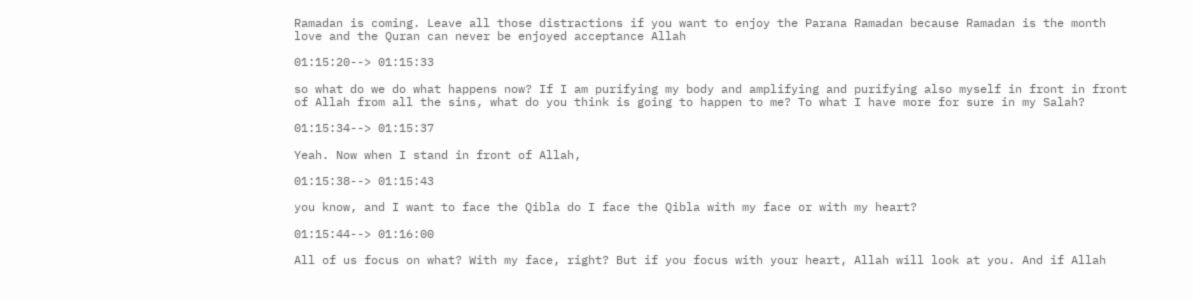Ramadan is coming. Leave all those distractions if you want to enjoy the Parana Ramadan because Ramadan is the month love and the Quran can never be enjoyed acceptance Allah

01:15:20--> 01:15:33

so what do we do what happens now? If I am purifying my body and amplifying and purifying also myself in front in front of Allah from all the sins, what do you think is going to happen to me? To what I have more for sure in my Salah?

01:15:34--> 01:15:37

Yeah. Now when I stand in front of Allah,

01:15:38--> 01:15:43

you know, and I want to face the Qibla do I face the Qibla with my face or with my heart?

01:15:44--> 01:16:00

All of us focus on what? With my face, right? But if you focus with your heart, Allah will look at you. And if Allah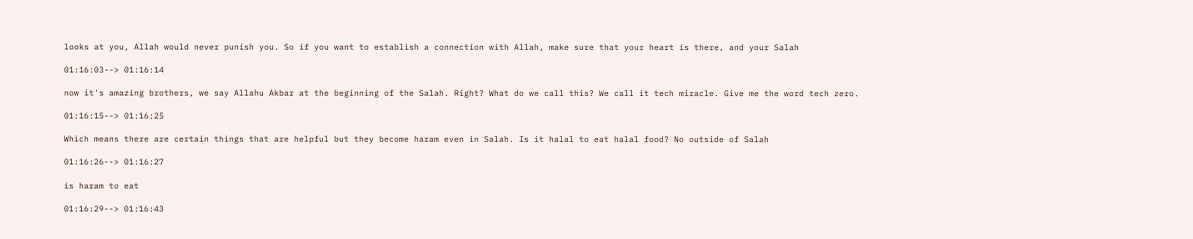looks at you, Allah would never punish you. So if you want to establish a connection with Allah, make sure that your heart is there, and your Salah

01:16:03--> 01:16:14

now it's amazing brothers, we say Allahu Akbar at the beginning of the Salah. Right? What do we call this? We call it tech miracle. Give me the word tech zero.

01:16:15--> 01:16:25

Which means there are certain things that are helpful but they become haram even in Salah. Is it halal to eat halal food? No outside of Salah

01:16:26--> 01:16:27

is haram to eat

01:16:29--> 01:16:43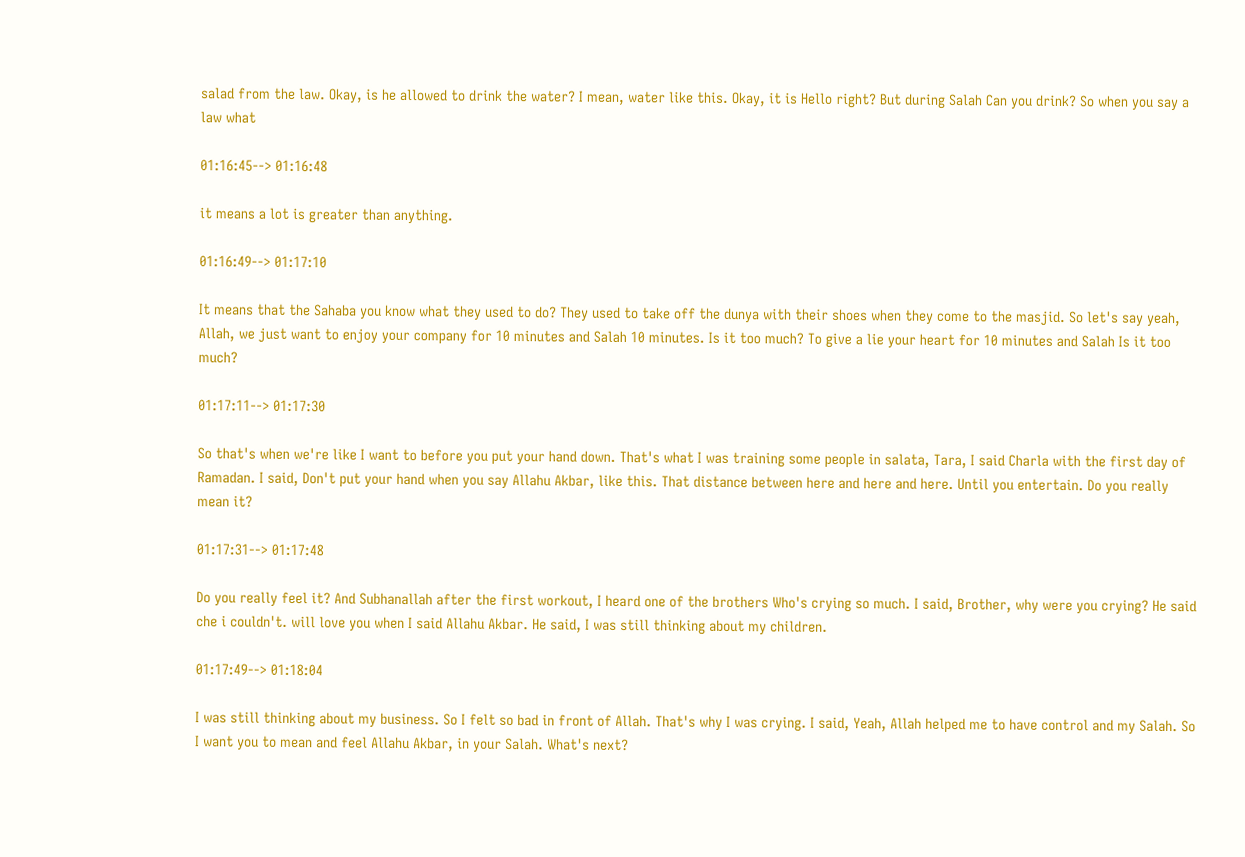salad from the law. Okay, is he allowed to drink the water? I mean, water like this. Okay, it is Hello right? But during Salah Can you drink? So when you say a law what

01:16:45--> 01:16:48

it means a lot is greater than anything.

01:16:49--> 01:17:10

It means that the Sahaba you know what they used to do? They used to take off the dunya with their shoes when they come to the masjid. So let's say yeah, Allah, we just want to enjoy your company for 10 minutes and Salah 10 minutes. Is it too much? To give a lie your heart for 10 minutes and Salah Is it too much?

01:17:11--> 01:17:30

So that's when we're like I want to before you put your hand down. That's what I was training some people in salata, Tara, I said Charla with the first day of Ramadan. I said, Don't put your hand when you say Allahu Akbar, like this. That distance between here and here and here. Until you entertain. Do you really mean it?

01:17:31--> 01:17:48

Do you really feel it? And Subhanallah after the first workout, I heard one of the brothers Who's crying so much. I said, Brother, why were you crying? He said che i couldn't. will love you when I said Allahu Akbar. He said, I was still thinking about my children.

01:17:49--> 01:18:04

I was still thinking about my business. So I felt so bad in front of Allah. That's why I was crying. I said, Yeah, Allah helped me to have control and my Salah. So I want you to mean and feel Allahu Akbar, in your Salah. What's next?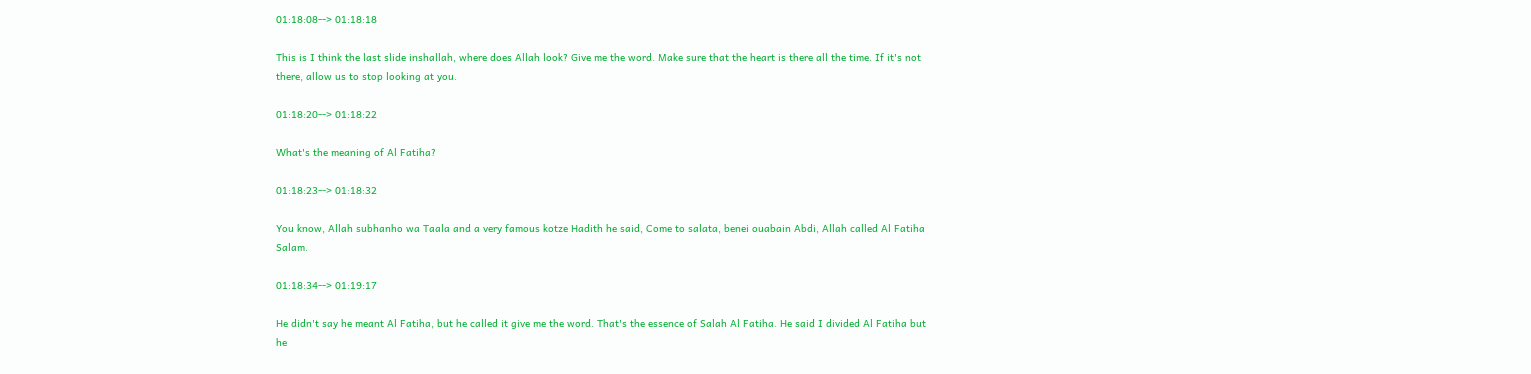01:18:08--> 01:18:18

This is I think the last slide inshallah, where does Allah look? Give me the word. Make sure that the heart is there all the time. If it's not there, allow us to stop looking at you.

01:18:20--> 01:18:22

What's the meaning of Al Fatiha?

01:18:23--> 01:18:32

You know, Allah subhanho wa Taala and a very famous kotze Hadith he said, Come to salata, benei ouabain Abdi, Allah called Al Fatiha Salam.

01:18:34--> 01:19:17

He didn't say he meant Al Fatiha, but he called it give me the word. That's the essence of Salah Al Fatiha. He said I divided Al Fatiha but he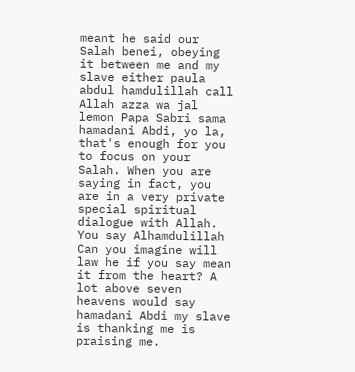meant he said our Salah benei, obeying it between me and my slave either paula abdul hamdulillah call Allah azza wa jal lemon Papa Sabri sama hamadani Abdi, yo la, that's enough for you to focus on your Salah. When you are saying in fact, you are in a very private special spiritual dialogue with Allah. You say Alhamdulillah Can you imagine will law he if you say mean it from the heart? A lot above seven heavens would say hamadani Abdi my slave is thanking me is praising me.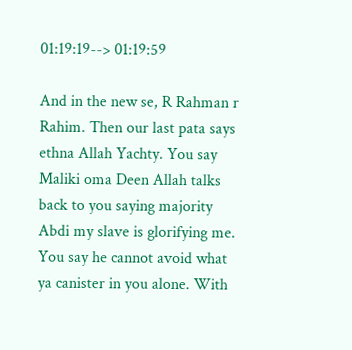01:19:19--> 01:19:59

And in the new se, R Rahman r Rahim. Then our last pata says ethna Allah Yachty. You say Maliki oma Deen Allah talks back to you saying majority Abdi my slave is glorifying me. You say he cannot avoid what ya canister in you alone. With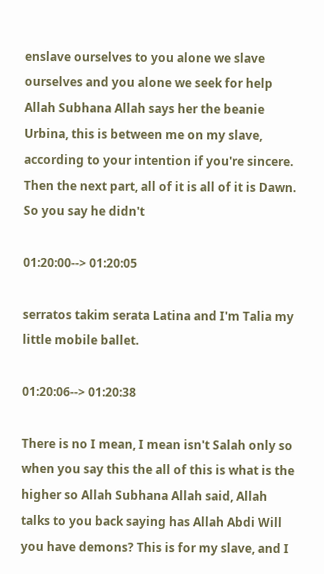enslave ourselves to you alone we slave ourselves and you alone we seek for help Allah Subhana Allah says her the beanie Urbina, this is between me on my slave, according to your intention if you're sincere. Then the next part, all of it is all of it is Dawn. So you say he didn't

01:20:00--> 01:20:05

serratos takim serata Latina and I'm Talia my little mobile ballet.

01:20:06--> 01:20:38

There is no I mean, I mean isn't Salah only so when you say this the all of this is what is the higher so Allah Subhana Allah said, Allah talks to you back saying has Allah Abdi Will you have demons? This is for my slave, and I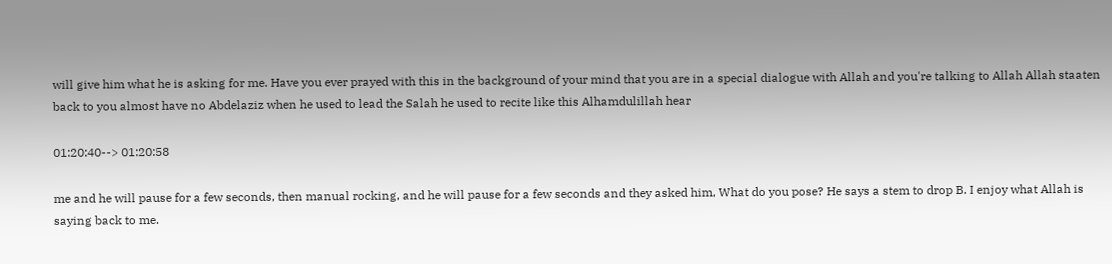will give him what he is asking for me. Have you ever prayed with this in the background of your mind that you are in a special dialogue with Allah and you're talking to Allah Allah staaten back to you almost have no Abdelaziz when he used to lead the Salah he used to recite like this Alhamdulillah hear

01:20:40--> 01:20:58

me and he will pause for a few seconds, then manual rocking, and he will pause for a few seconds and they asked him, What do you pose? He says a stem to drop B. I enjoy what Allah is saying back to me.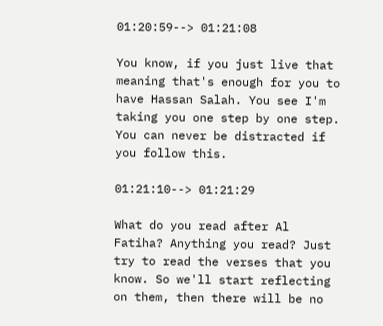01:20:59--> 01:21:08

You know, if you just live that meaning that's enough for you to have Hassan Salah. You see I'm taking you one step by one step. You can never be distracted if you follow this.

01:21:10--> 01:21:29

What do you read after Al Fatiha? Anything you read? Just try to read the verses that you know. So we'll start reflecting on them, then there will be no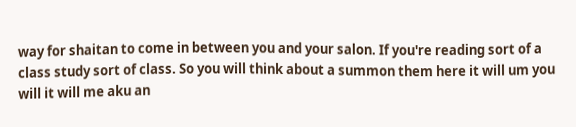way for shaitan to come in between you and your salon. If you're reading sort of a class study sort of class. So you will think about a summon them here it will um you will it will me aku an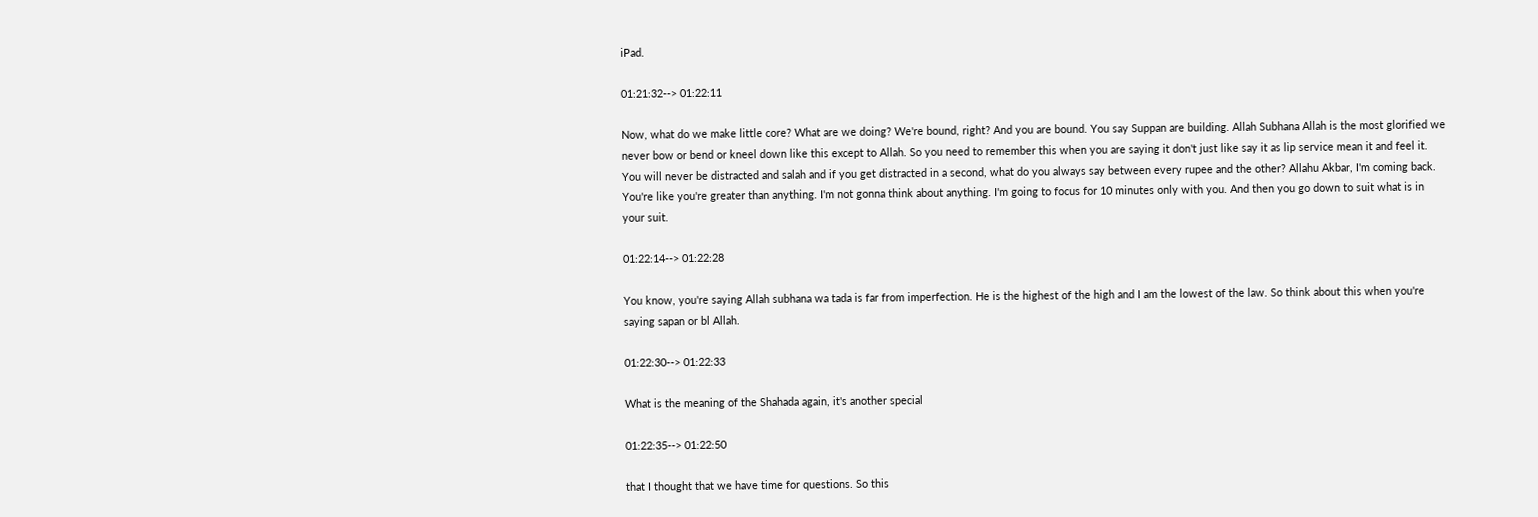iPad.

01:21:32--> 01:22:11

Now, what do we make little core? What are we doing? We're bound, right? And you are bound. You say Suppan are building. Allah Subhana Allah is the most glorified we never bow or bend or kneel down like this except to Allah. So you need to remember this when you are saying it don't just like say it as lip service mean it and feel it. You will never be distracted and salah and if you get distracted in a second, what do you always say between every rupee and the other? Allahu Akbar, I'm coming back. You're like you're greater than anything. I'm not gonna think about anything. I'm going to focus for 10 minutes only with you. And then you go down to suit what is in your suit.

01:22:14--> 01:22:28

You know, you're saying Allah subhana wa tada is far from imperfection. He is the highest of the high and I am the lowest of the law. So think about this when you're saying sapan or bl Allah.

01:22:30--> 01:22:33

What is the meaning of the Shahada again, it's another special

01:22:35--> 01:22:50

that I thought that we have time for questions. So this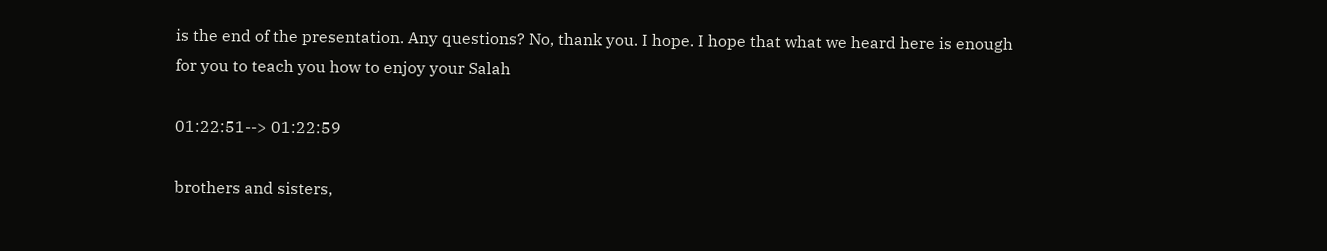is the end of the presentation. Any questions? No, thank you. I hope. I hope that what we heard here is enough for you to teach you how to enjoy your Salah

01:22:51--> 01:22:59

brothers and sisters,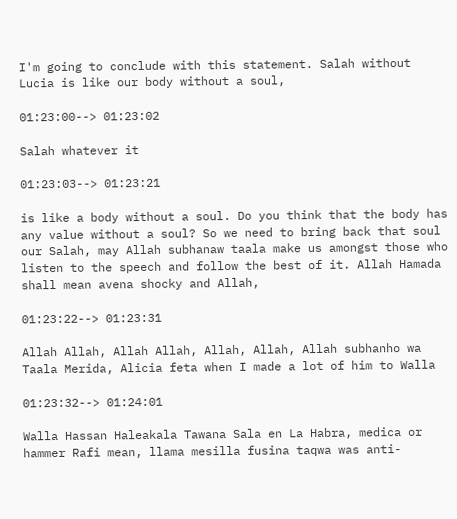I'm going to conclude with this statement. Salah without Lucia is like our body without a soul,

01:23:00--> 01:23:02

Salah whatever it

01:23:03--> 01:23:21

is like a body without a soul. Do you think that the body has any value without a soul? So we need to bring back that soul our Salah, may Allah subhanaw taala make us amongst those who listen to the speech and follow the best of it. Allah Hamada shall mean avena shocky and Allah,

01:23:22--> 01:23:31

Allah Allah, Allah Allah, Allah, Allah, Allah subhanho wa Taala Merida, Alicia feta when I made a lot of him to Walla

01:23:32--> 01:24:01

Walla Hassan Haleakala Tawana Sala en La Habra, medica or hammer Rafi mean, llama mesilla fusina taqwa was anti-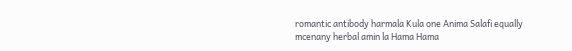romantic antibody harmala Kula one Anima Salafi equally mcenany herbal amin la Hama Hama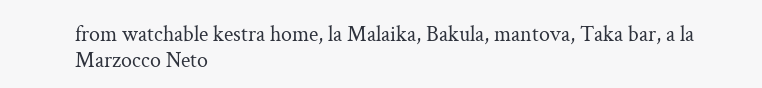from watchable kestra home, la Malaika, Bakula, mantova, Taka bar, a la Marzocco Neto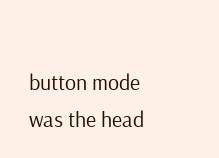button mode was the head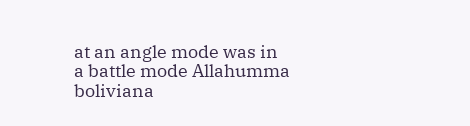at an angle mode was in a battle mode Allahumma boliviana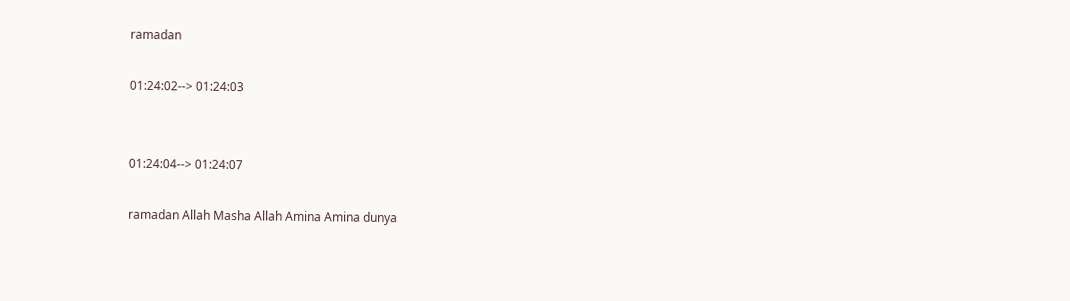ramadan

01:24:02--> 01:24:03


01:24:04--> 01:24:07

ramadan Allah Masha Allah Amina Amina dunya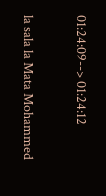01:24:09--> 01:24:12

la sala la Mata Mohammed